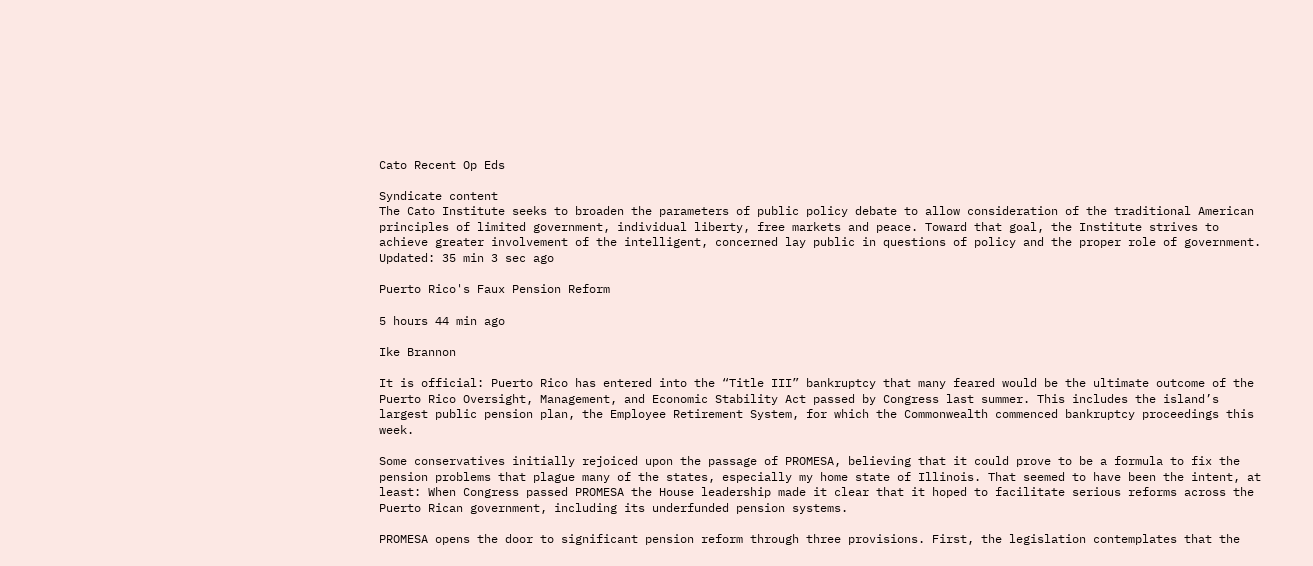Cato Recent Op Eds

Syndicate content
The Cato Institute seeks to broaden the parameters of public policy debate to allow consideration of the traditional American principles of limited government, individual liberty, free markets and peace. Toward that goal, the Institute strives to achieve greater involvement of the intelligent, concerned lay public in questions of policy and the proper role of government.
Updated: 35 min 3 sec ago

Puerto Rico's Faux Pension Reform

5 hours 44 min ago

Ike Brannon

It is official: Puerto Rico has entered into the “Title III” bankruptcy that many feared would be the ultimate outcome of the Puerto Rico Oversight, Management, and Economic Stability Act passed by Congress last summer. This includes the island’s largest public pension plan, the Employee Retirement System, for which the Commonwealth commenced bankruptcy proceedings this week.

Some conservatives initially rejoiced upon the passage of PROMESA, believing that it could prove to be a formula to fix the pension problems that plague many of the states, especially my home state of Illinois. That seemed to have been the intent, at least: When Congress passed PROMESA the House leadership made it clear that it hoped to facilitate serious reforms across the Puerto Rican government, including its underfunded pension systems.

PROMESA opens the door to significant pension reform through three provisions. First, the legislation contemplates that the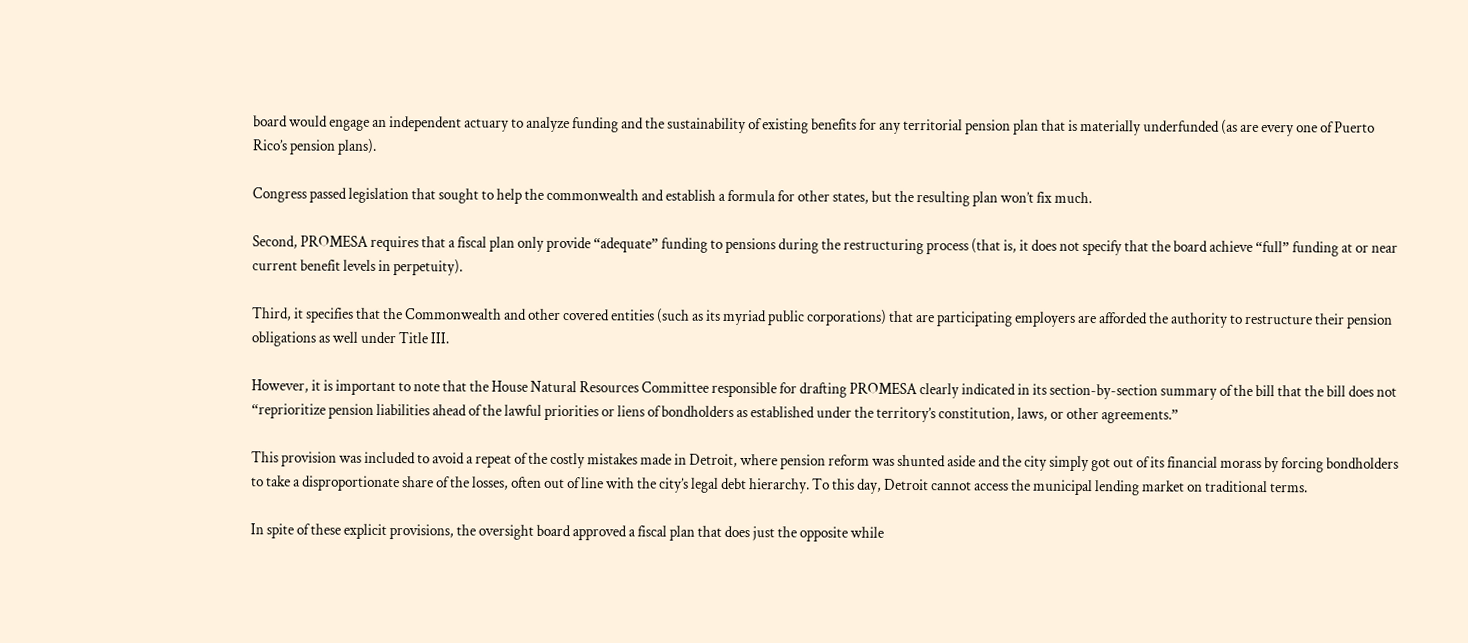board would engage an independent actuary to analyze funding and the sustainability of existing benefits for any territorial pension plan that is materially underfunded (as are every one of Puerto Rico’s pension plans).

Congress passed legislation that sought to help the commonwealth and establish a formula for other states, but the resulting plan won’t fix much.

Second, PROMESA requires that a fiscal plan only provide “adequate” funding to pensions during the restructuring process (that is, it does not specify that the board achieve “full” funding at or near current benefit levels in perpetuity).

Third, it specifies that the Commonwealth and other covered entities (such as its myriad public corporations) that are participating employers are afforded the authority to restructure their pension obligations as well under Title III.

However, it is important to note that the House Natural Resources Committee responsible for drafting PROMESA clearly indicated in its section-by-section summary of the bill that the bill does not “reprioritize pension liabilities ahead of the lawful priorities or liens of bondholders as established under the territory’s constitution, laws, or other agreements.”

This provision was included to avoid a repeat of the costly mistakes made in Detroit, where pension reform was shunted aside and the city simply got out of its financial morass by forcing bondholders to take a disproportionate share of the losses, often out of line with the city’s legal debt hierarchy. To this day, Detroit cannot access the municipal lending market on traditional terms.

In spite of these explicit provisions, the oversight board approved a fiscal plan that does just the opposite while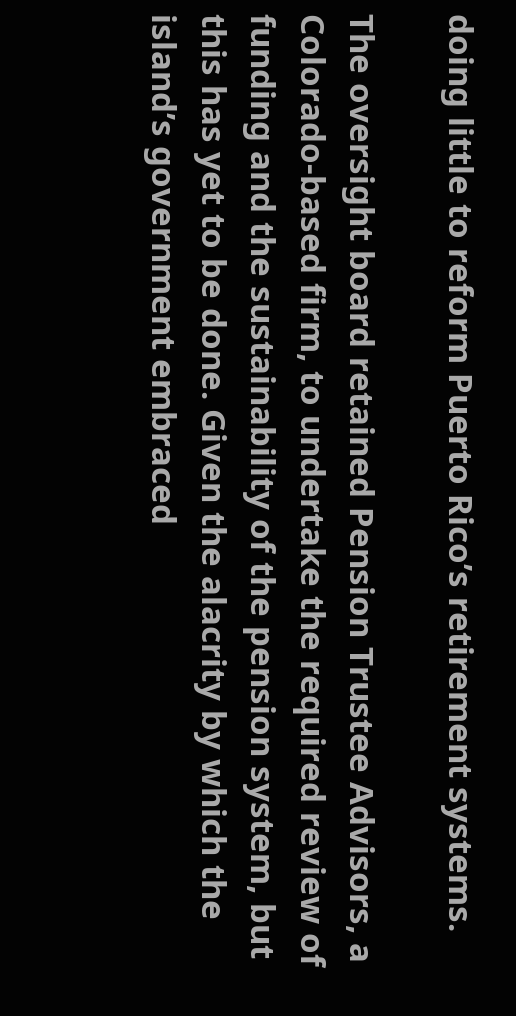doing little to reform Puerto Rico’s retirement systems.

The oversight board retained Pension Trustee Advisors, a Colorado-based firm, to undertake the required review of funding and the sustainability of the pension system, but this has yet to be done. Given the alacrity by which the island’s government embraced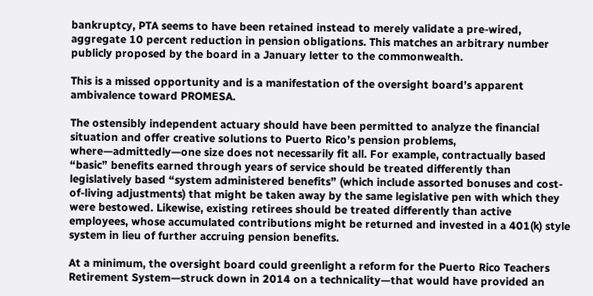bankruptcy, PTA seems to have been retained instead to merely validate a pre-wired, aggregate 10 percent reduction in pension obligations. This matches an arbitrary number publicly proposed by the board in a January letter to the commonwealth.

This is a missed opportunity and is a manifestation of the oversight board’s apparent ambivalence toward PROMESA.

The ostensibly independent actuary should have been permitted to analyze the financial situation and offer creative solutions to Puerto Rico’s pension problems, where—admittedly—one size does not necessarily fit all. For example, contractually based “basic” benefits earned through years of service should be treated differently than legislatively based “system administered benefits” (which include assorted bonuses and cost-of-living adjustments) that might be taken away by the same legislative pen with which they were bestowed. Likewise, existing retirees should be treated differently than active employees, whose accumulated contributions might be returned and invested in a 401(k) style system in lieu of further accruing pension benefits.

At a minimum, the oversight board could greenlight a reform for the Puerto Rico Teachers Retirement System—struck down in 2014 on a technicality—that would have provided an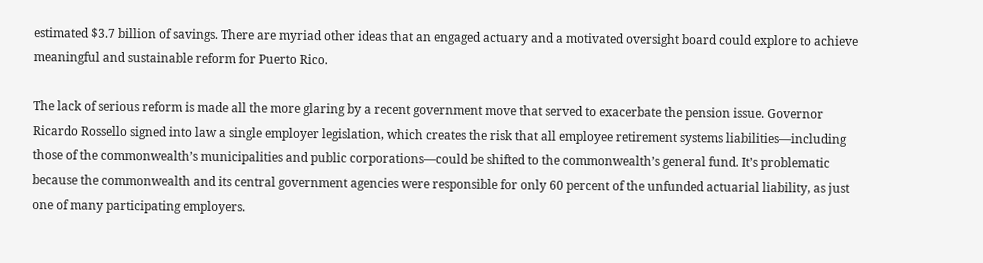estimated $3.7 billion of savings. There are myriad other ideas that an engaged actuary and a motivated oversight board could explore to achieve meaningful and sustainable reform for Puerto Rico.

The lack of serious reform is made all the more glaring by a recent government move that served to exacerbate the pension issue. Governor Ricardo Rossello signed into law a single employer legislation, which creates the risk that all employee retirement systems liabilities—including those of the commonwealth’s municipalities and public corporations—could be shifted to the commonwealth’s general fund. It’s problematic because the commonwealth and its central government agencies were responsible for only 60 percent of the unfunded actuarial liability, as just one of many participating employers.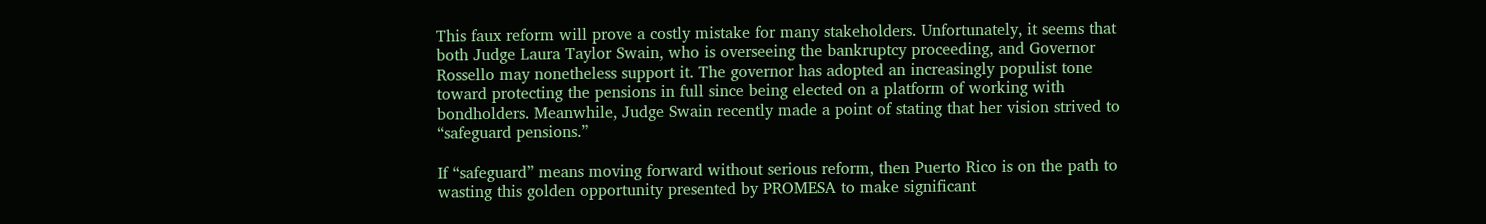This faux reform will prove a costly mistake for many stakeholders. Unfortunately, it seems that both Judge Laura Taylor Swain, who is overseeing the bankruptcy proceeding, and Governor Rossello may nonetheless support it. The governor has adopted an increasingly populist tone toward protecting the pensions in full since being elected on a platform of working with bondholders. Meanwhile, Judge Swain recently made a point of stating that her vision strived to “safeguard pensions.”

If “safeguard” means moving forward without serious reform, then Puerto Rico is on the path to wasting this golden opportunity presented by PROMESA to make significant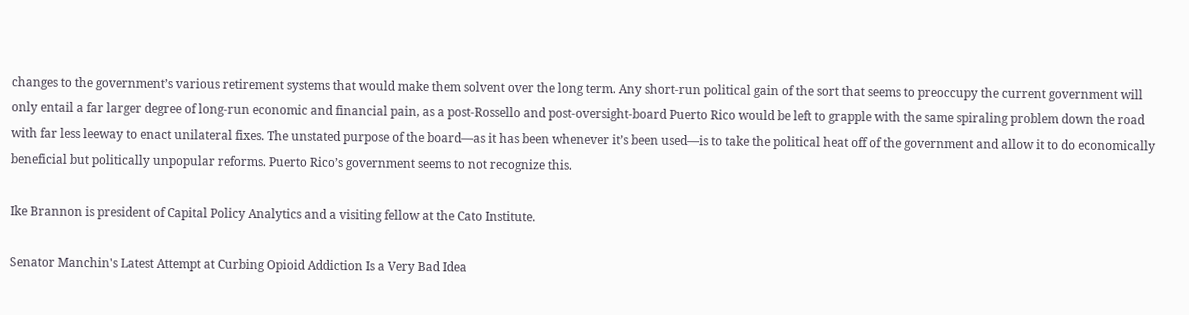changes to the government’s various retirement systems that would make them solvent over the long term. Any short-run political gain of the sort that seems to preoccupy the current government will only entail a far larger degree of long-run economic and financial pain, as a post-Rossello and post-oversight-board Puerto Rico would be left to grapple with the same spiraling problem down the road with far less leeway to enact unilateral fixes. The unstated purpose of the board—as it has been whenever it’s been used—is to take the political heat off of the government and allow it to do economically beneficial but politically unpopular reforms. Puerto Rico’s government seems to not recognize this.

Ike Brannon is president of Capital Policy Analytics and a visiting fellow at the Cato Institute.

Senator Manchin's Latest Attempt at Curbing Opioid Addiction Is a Very Bad Idea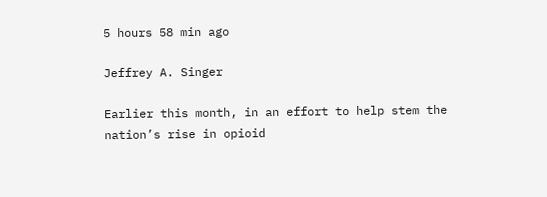5 hours 58 min ago

Jeffrey A. Singer

Earlier this month, in an effort to help stem the nation’s rise in opioid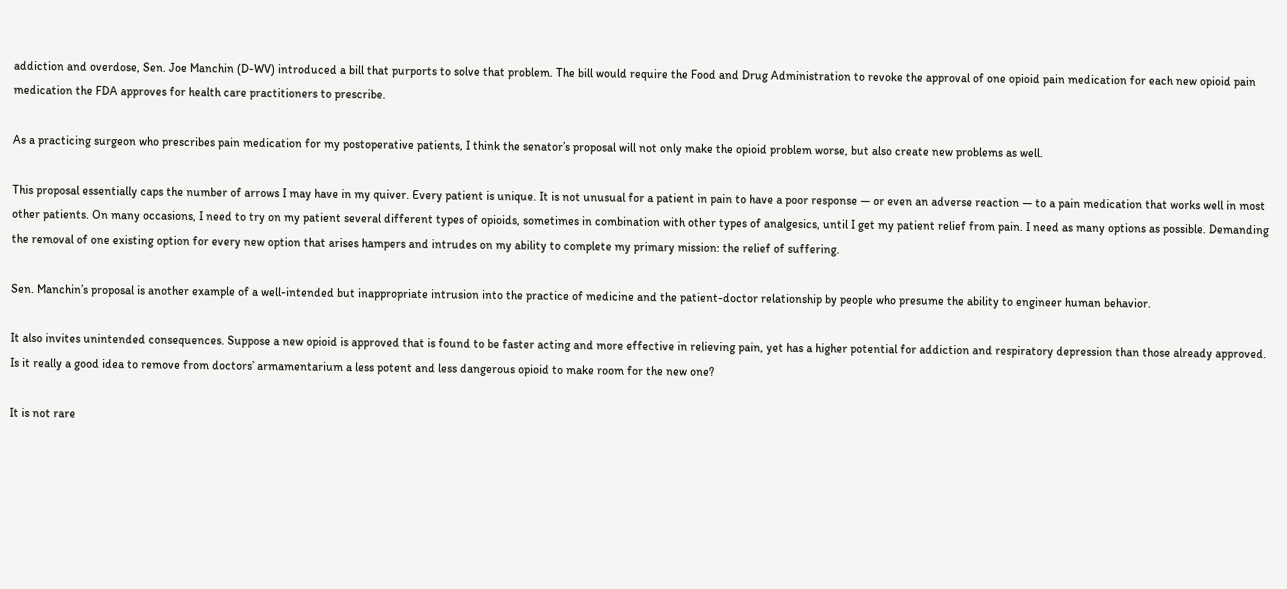addiction and overdose, Sen. Joe Manchin (D-WV) introduced a bill that purports to solve that problem. The bill would require the Food and Drug Administration to revoke the approval of one opioid pain medication for each new opioid pain medication the FDA approves for health care practitioners to prescribe.

As a practicing surgeon who prescribes pain medication for my postoperative patients, I think the senator’s proposal will not only make the opioid problem worse, but also create new problems as well.

This proposal essentially caps the number of arrows I may have in my quiver. Every patient is unique. It is not unusual for a patient in pain to have a poor response — or even an adverse reaction — to a pain medication that works well in most other patients. On many occasions, I need to try on my patient several different types of opioids, sometimes in combination with other types of analgesics, until I get my patient relief from pain. I need as many options as possible. Demanding the removal of one existing option for every new option that arises hampers and intrudes on my ability to complete my primary mission: the relief of suffering.

Sen. Manchin’s proposal is another example of a well-intended but inappropriate intrusion into the practice of medicine and the patient-doctor relationship by people who presume the ability to engineer human behavior.

It also invites unintended consequences. Suppose a new opioid is approved that is found to be faster acting and more effective in relieving pain, yet has a higher potential for addiction and respiratory depression than those already approved. Is it really a good idea to remove from doctors’ armamentarium a less potent and less dangerous opioid to make room for the new one?

It is not rare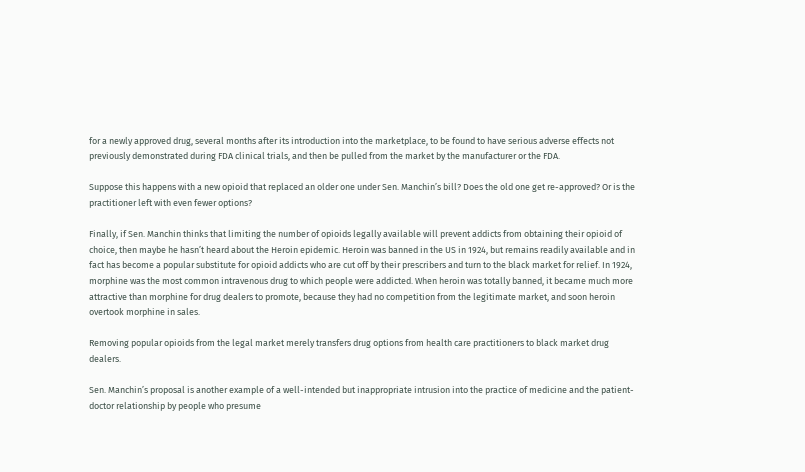for a newly approved drug, several months after its introduction into the marketplace, to be found to have serious adverse effects not previously demonstrated during FDA clinical trials, and then be pulled from the market by the manufacturer or the FDA.

Suppose this happens with a new opioid that replaced an older one under Sen. Manchin’s bill? Does the old one get re-approved? Or is the practitioner left with even fewer options?

Finally, if Sen. Manchin thinks that limiting the number of opioids legally available will prevent addicts from obtaining their opioid of choice, then maybe he hasn’t heard about the Heroin epidemic. Heroin was banned in the US in 1924, but remains readily available and in fact has become a popular substitute for opioid addicts who are cut off by their prescribers and turn to the black market for relief. In 1924, morphine was the most common intravenous drug to which people were addicted. When heroin was totally banned, it became much more attractive than morphine for drug dealers to promote, because they had no competition from the legitimate market, and soon heroin overtook morphine in sales.

Removing popular opioids from the legal market merely transfers drug options from health care practitioners to black market drug dealers.

Sen. Manchin’s proposal is another example of a well-intended but inappropriate intrusion into the practice of medicine and the patient-doctor relationship by people who presume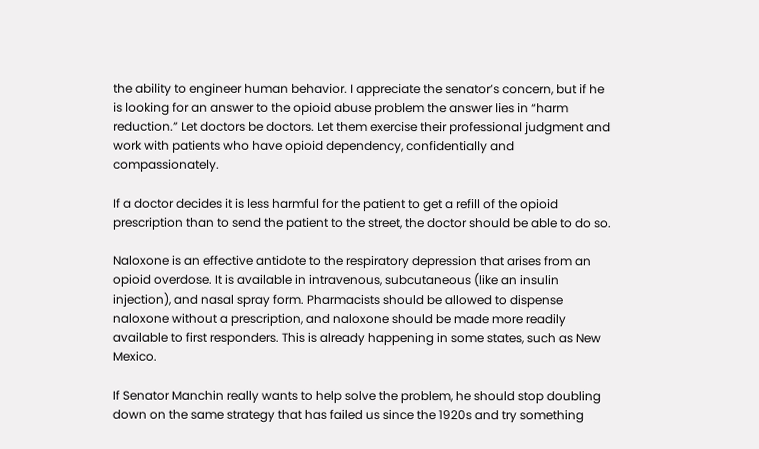the ability to engineer human behavior. I appreciate the senator’s concern, but if he is looking for an answer to the opioid abuse problem the answer lies in “harm reduction.” Let doctors be doctors. Let them exercise their professional judgment and work with patients who have opioid dependency, confidentially and compassionately.

If a doctor decides it is less harmful for the patient to get a refill of the opioid prescription than to send the patient to the street, the doctor should be able to do so.

Naloxone is an effective antidote to the respiratory depression that arises from an opioid overdose. It is available in intravenous, subcutaneous (like an insulin injection), and nasal spray form. Pharmacists should be allowed to dispense naloxone without a prescription, and naloxone should be made more readily available to first responders. This is already happening in some states, such as New Mexico.

If Senator Manchin really wants to help solve the problem, he should stop doubling down on the same strategy that has failed us since the 1920s and try something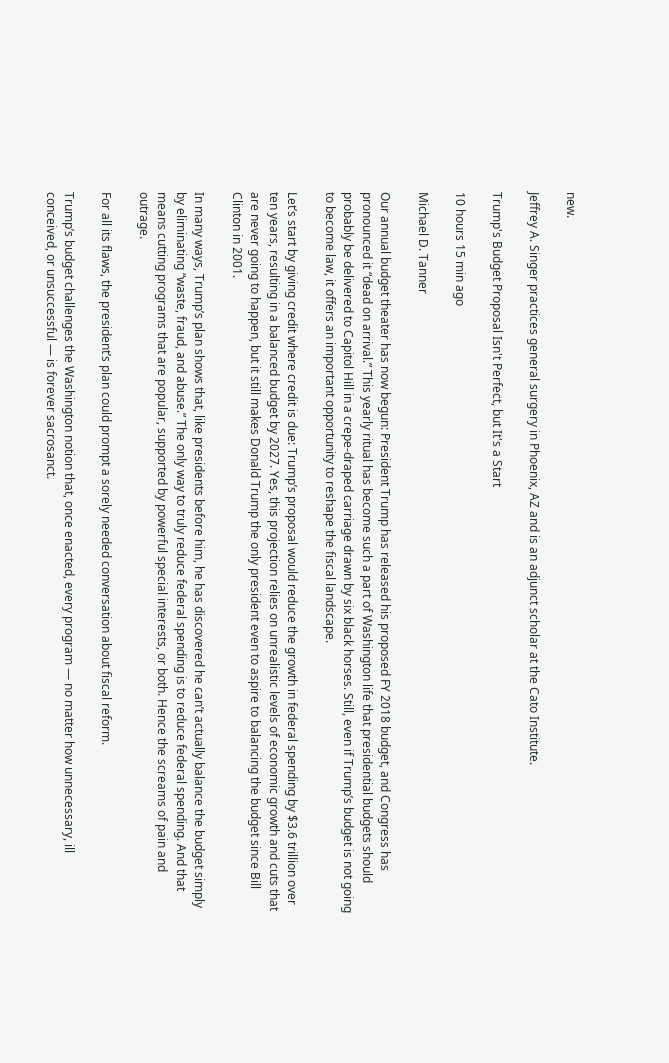new.

Jeffrey A. Singer practices general surgery in Phoenix, AZ and is an adjunct scholar at the Cato Institute.

Trump's Budget Proposal Isn't Perfect, but It's a Start

10 hours 15 min ago

Michael D. Tanner

Our annual budget theater has now begun: President Trump has released his proposed FY 2018 budget, and Congress has pronounced it “dead on arrival.” This yearly ritual has become such a part of Washington life that presidential budgets should probably be delivered to Capitol Hill in a crepe-draped carriage drawn by six black horses. Still, even if Trump’s budget is not going to become law, it offers an important opportunity to reshape the fiscal landscape.

Let’s start by giving credit where credit is due: Trump’s proposal would reduce the growth in federal spending by $3.6 trillion over ten years, resulting in a balanced budget by 2027. Yes, this projection relies on unrealistic levels of economic growth and cuts that are never going to happen, but it still makes Donald Trump the only president even to aspire to balancing the budget since Bill Clinton in 2001.

In many ways, Trump’s plan shows that, like presidents before him, he has discovered he can’t actually balance the budget simply by eliminating “waste, fraud, and abuse.” The only way to truly reduce federal spending is to reduce federal spending. And that means cutting programs that are popular, supported by powerful special interests, or both. Hence the screams of pain and outrage.

For all its flaws, the president’s plan could prompt a sorely needed conversation about fiscal reform.

Trump’s budget challenges the Washington notion that, once enacted, every program — no matter how unnecessary, ill conceived, or unsuccessful — is forever sacrosanct.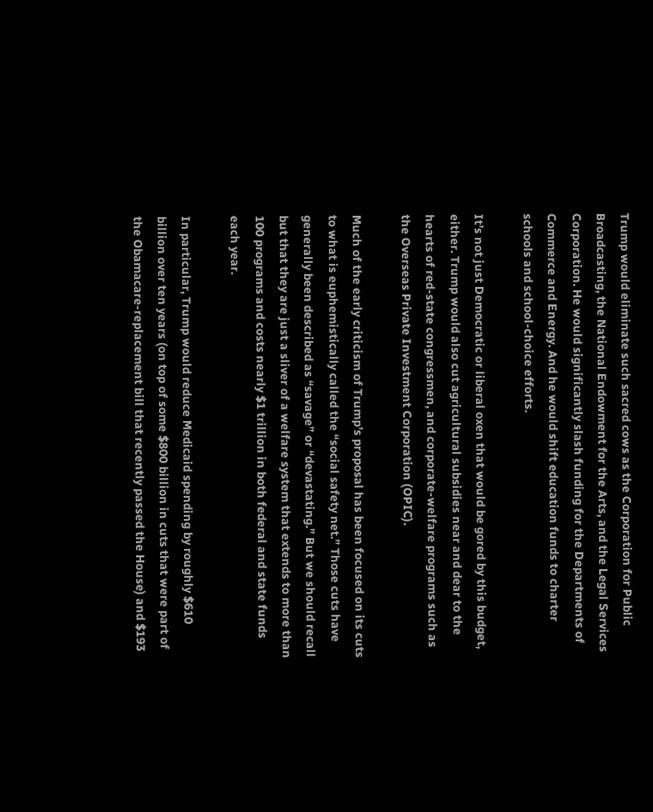Trump would eliminate such sacred cows as the Corporation for Public Broadcasting, the National Endowment for the Arts, and the Legal Services Corporation. He would significantly slash funding for the Departments of Commerce and Energy. And he would shift education funds to charter schools and school-choice efforts.

It’s not just Democratic or liberal oxen that would be gored by this budget, either. Trump would also cut agricultural subsidies near and dear to the hearts of red-state congressmen, and corporate-welfare programs such as the Overseas Private Investment Corporation (OPIC).

Much of the early criticism of Trump’s proposal has been focused on its cuts to what is euphemistically called the “social safety net.” Those cuts have generally been described as “savage” or “devastating.” But we should recall but that they are just a sliver of a welfare system that extends to more than 100 programs and costs nearly $1 trillion in both federal and state funds each year.

In particular, Trump would reduce Medicaid spending by roughly $610 billion over ten years (on top of some $800 billion in cuts that were part of the Obamacare-replacement bill that recently passed the House) and $193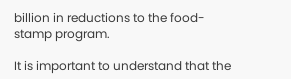billion in reductions to the food-stamp program.

It is important to understand that the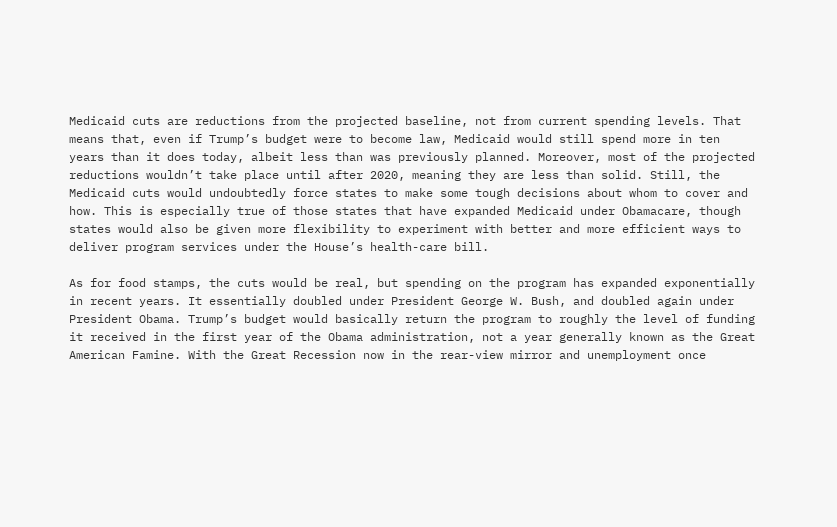Medicaid cuts are reductions from the projected baseline, not from current spending levels. That means that, even if Trump’s budget were to become law, Medicaid would still spend more in ten years than it does today, albeit less than was previously planned. Moreover, most of the projected reductions wouldn’t take place until after 2020, meaning they are less than solid. Still, the Medicaid cuts would undoubtedly force states to make some tough decisions about whom to cover and how. This is especially true of those states that have expanded Medicaid under Obamacare, though states would also be given more flexibility to experiment with better and more efficient ways to deliver program services under the House’s health-care bill.

As for food stamps, the cuts would be real, but spending on the program has expanded exponentially in recent years. It essentially doubled under President George W. Bush, and doubled again under President Obama. Trump’s budget would basically return the program to roughly the level of funding it received in the first year of the Obama administration, not a year generally known as the Great American Famine. With the Great Recession now in the rear-view mirror and unemployment once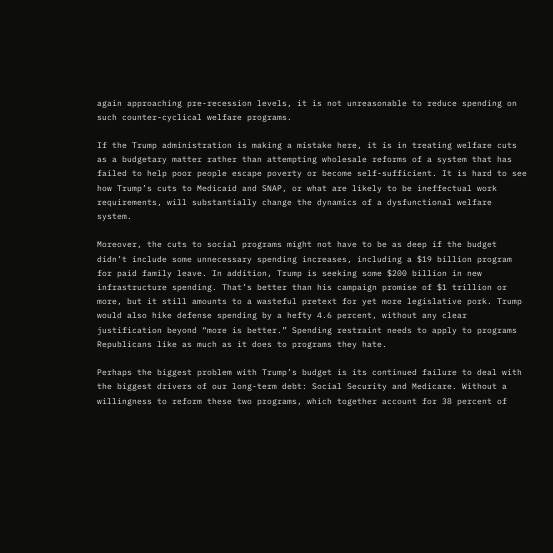again approaching pre-recession levels, it is not unreasonable to reduce spending on such counter-cyclical welfare programs.

If the Trump administration is making a mistake here, it is in treating welfare cuts as a budgetary matter rather than attempting wholesale reforms of a system that has failed to help poor people escape poverty or become self-sufficient. It is hard to see how Trump’s cuts to Medicaid and SNAP, or what are likely to be ineffectual work requirements, will substantially change the dynamics of a dysfunctional welfare system.

Moreover, the cuts to social programs might not have to be as deep if the budget didn’t include some unnecessary spending increases, including a $19 billion program for paid family leave. In addition, Trump is seeking some $200 billion in new infrastructure spending. That’s better than his campaign promise of $1 trillion or more, but it still amounts to a wasteful pretext for yet more legislative pork. Trump would also hike defense spending by a hefty 4.6 percent, without any clear justification beyond “more is better.” Spending restraint needs to apply to programs Republicans like as much as it does to programs they hate.

Perhaps the biggest problem with Trump’s budget is its continued failure to deal with the biggest drivers of our long-term debt: Social Security and Medicare. Without a willingness to reform these two programs, which together account for 38 percent of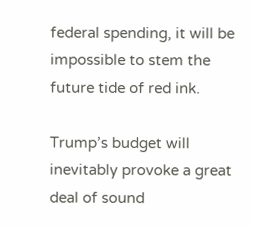federal spending, it will be impossible to stem the future tide of red ink.

Trump’s budget will inevitably provoke a great deal of sound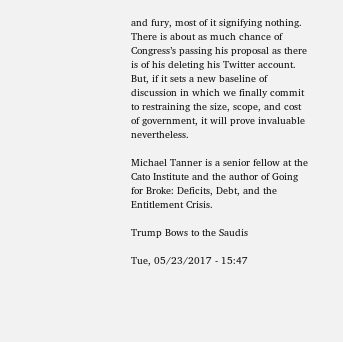and fury, most of it signifying nothing. There is about as much chance of Congress’s passing his proposal as there is of his deleting his Twitter account. But, if it sets a new baseline of discussion in which we finally commit to restraining the size, scope, and cost of government, it will prove invaluable nevertheless.

Michael Tanner is a senior fellow at the Cato Institute and the author of Going for Broke: Deficits, Debt, and the Entitlement Crisis.

Trump Bows to the Saudis

Tue, 05/23/2017 - 15:47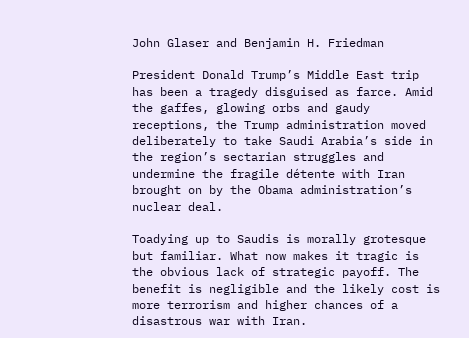John Glaser and Benjamin H. Friedman

President Donald Trump’s Middle East trip has been a tragedy disguised as farce. Amid the gaffes, glowing orbs and gaudy receptions, the Trump administration moved deliberately to take Saudi Arabia’s side in the region’s sectarian struggles and undermine the fragile détente with Iran brought on by the Obama administration’s nuclear deal.

Toadying up to Saudis is morally grotesque but familiar. What now makes it tragic is the obvious lack of strategic payoff. The benefit is negligible and the likely cost is more terrorism and higher chances of a disastrous war with Iran.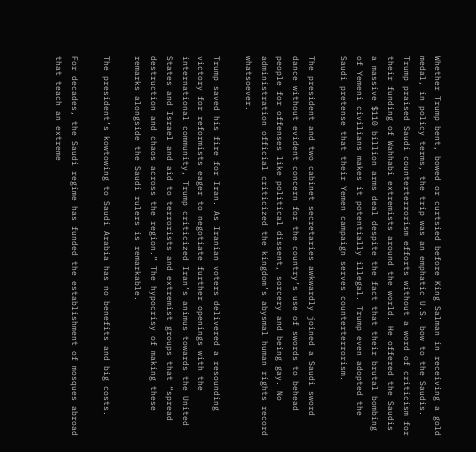Whether Trump bent, bowed or curtsied before King Salman in receiving a gold medal, in policy terms, the trip was an emphatic U.S. bow to the Saudis. Trump praised Saudi counterterrorism efforts without a word of criticism for their funding of Wahhabi extremists around the world. He offered the Saudis a massive $110 billion arms deal despite the fact that their brutal bombing of Yemeni civilians makes it potentially illegal. Trump even adopted the Saudi pretense that their Yemen campaign serves counterterrorism.

The president and two cabinet secretaries awkwardly joined a Saudi sword dance without evident concern for the country’s use of swords to behead people for offenses like political dissent, sorcery and being gay. No administration official criticized the kingdom’s abysmal human rights record whatsoever.

Trump saved his fire for Iran. As Iranian voters delivered a resounding victory for reformists eager to negotiate further openings with the international community, Trump criticized Iran’s animus towards the United States and Israel and aid to terrorists and extremist groups that “spread destruction and chaos across the region.” The hypocrisy of making these remarks alongside the Saudi rulers is remarkable.

The president’s kowtowing to Saudi Arabia has no benefits and big costs.

For decades, the Saudi regime has funded the establishment of mosques abroad that teach an extreme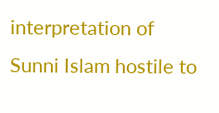interpretation of Sunni Islam hostile to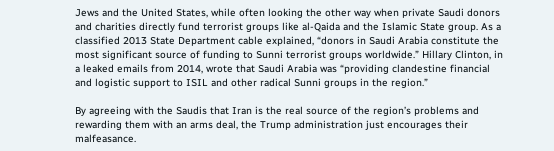Jews and the United States, while often looking the other way when private Saudi donors and charities directly fund terrorist groups like al-Qaida and the Islamic State group. As a classified 2013 State Department cable explained, “donors in Saudi Arabia constitute the most significant source of funding to Sunni terrorist groups worldwide.” Hillary Clinton, in a leaked emails from 2014, wrote that Saudi Arabia was “providing clandestine financial and logistic support to ISIL and other radical Sunni groups in the region.”

By agreeing with the Saudis that Iran is the real source of the region’s problems and rewarding them with an arms deal, the Trump administration just encourages their malfeasance.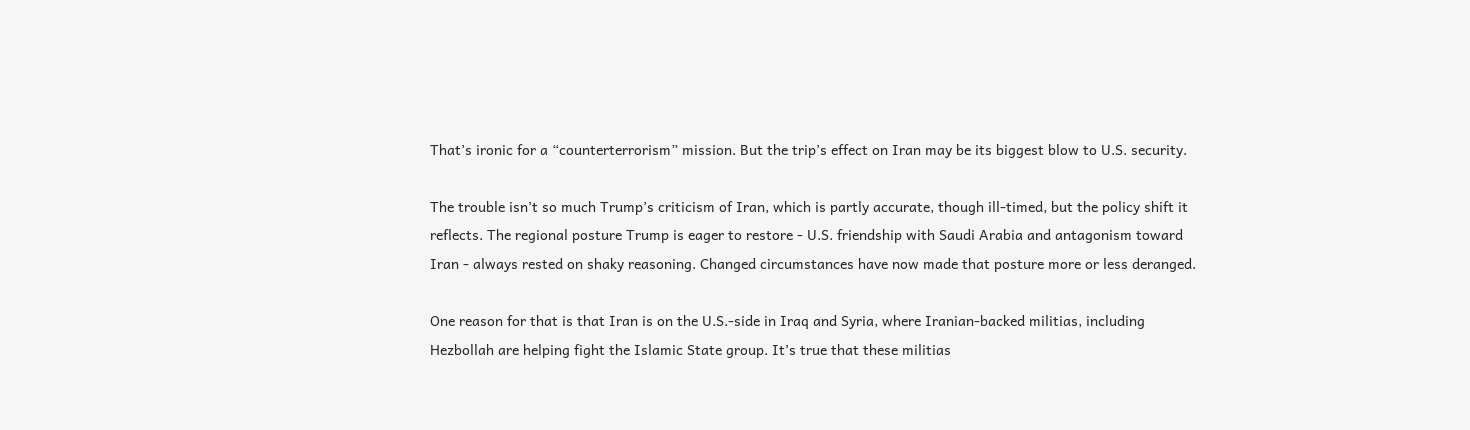That’s ironic for a “counterterrorism” mission. But the trip’s effect on Iran may be its biggest blow to U.S. security.

The trouble isn’t so much Trump’s criticism of Iran, which is partly accurate, though ill-timed, but the policy shift it reflects. The regional posture Trump is eager to restore - U.S. friendship with Saudi Arabia and antagonism toward Iran - always rested on shaky reasoning. Changed circumstances have now made that posture more or less deranged.

One reason for that is that Iran is on the U.S.-side in Iraq and Syria, where Iranian-backed militias, including Hezbollah are helping fight the Islamic State group. It’s true that these militias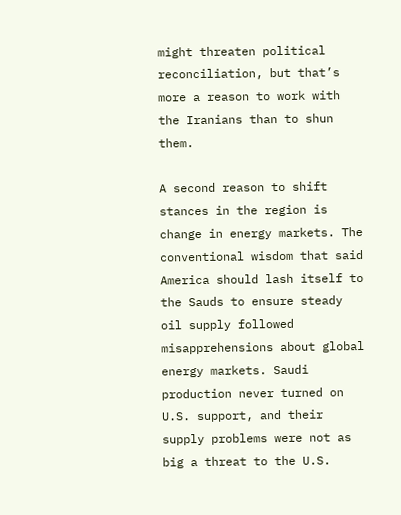might threaten political reconciliation, but that’s more a reason to work with the Iranians than to shun them.

A second reason to shift stances in the region is change in energy markets. The conventional wisdom that said America should lash itself to the Sauds to ensure steady oil supply followed misapprehensions about global energy markets. Saudi production never turned on U.S. support, and their supply problems were not as big a threat to the U.S.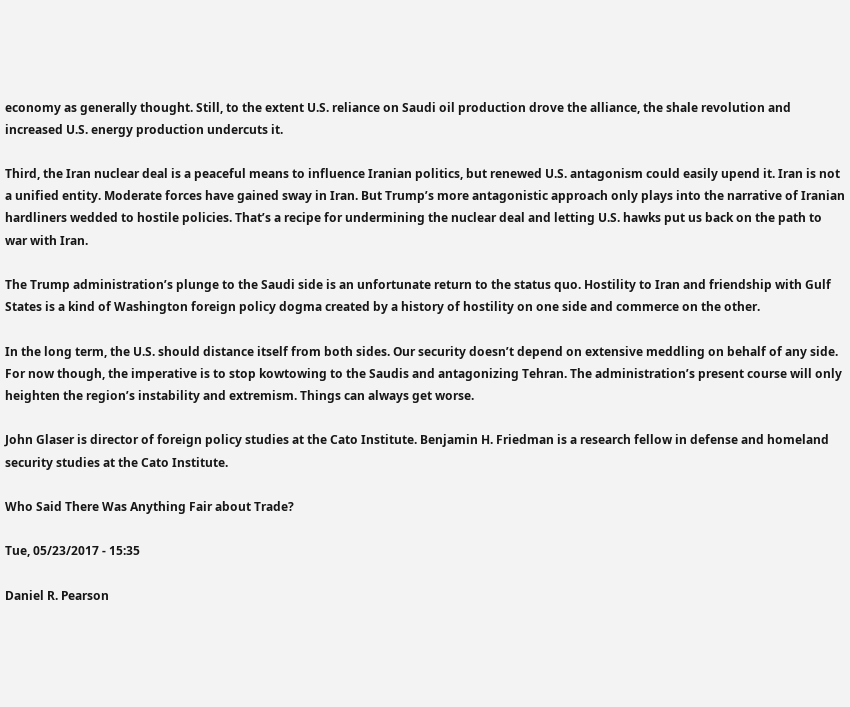economy as generally thought. Still, to the extent U.S. reliance on Saudi oil production drove the alliance, the shale revolution and increased U.S. energy production undercuts it.

Third, the Iran nuclear deal is a peaceful means to influence Iranian politics, but renewed U.S. antagonism could easily upend it. Iran is not a unified entity. Moderate forces have gained sway in Iran. But Trump’s more antagonistic approach only plays into the narrative of Iranian hardliners wedded to hostile policies. That’s a recipe for undermining the nuclear deal and letting U.S. hawks put us back on the path to war with Iran.

The Trump administration’s plunge to the Saudi side is an unfortunate return to the status quo. Hostility to Iran and friendship with Gulf States is a kind of Washington foreign policy dogma created by a history of hostility on one side and commerce on the other.

In the long term, the U.S. should distance itself from both sides. Our security doesn’t depend on extensive meddling on behalf of any side. For now though, the imperative is to stop kowtowing to the Saudis and antagonizing Tehran. The administration’s present course will only heighten the region’s instability and extremism. Things can always get worse.

John Glaser is director of foreign policy studies at the Cato Institute. Benjamin H. Friedman is a research fellow in defense and homeland security studies at the Cato Institute.

Who Said There Was Anything Fair about Trade?

Tue, 05/23/2017 - 15:35

Daniel R. Pearson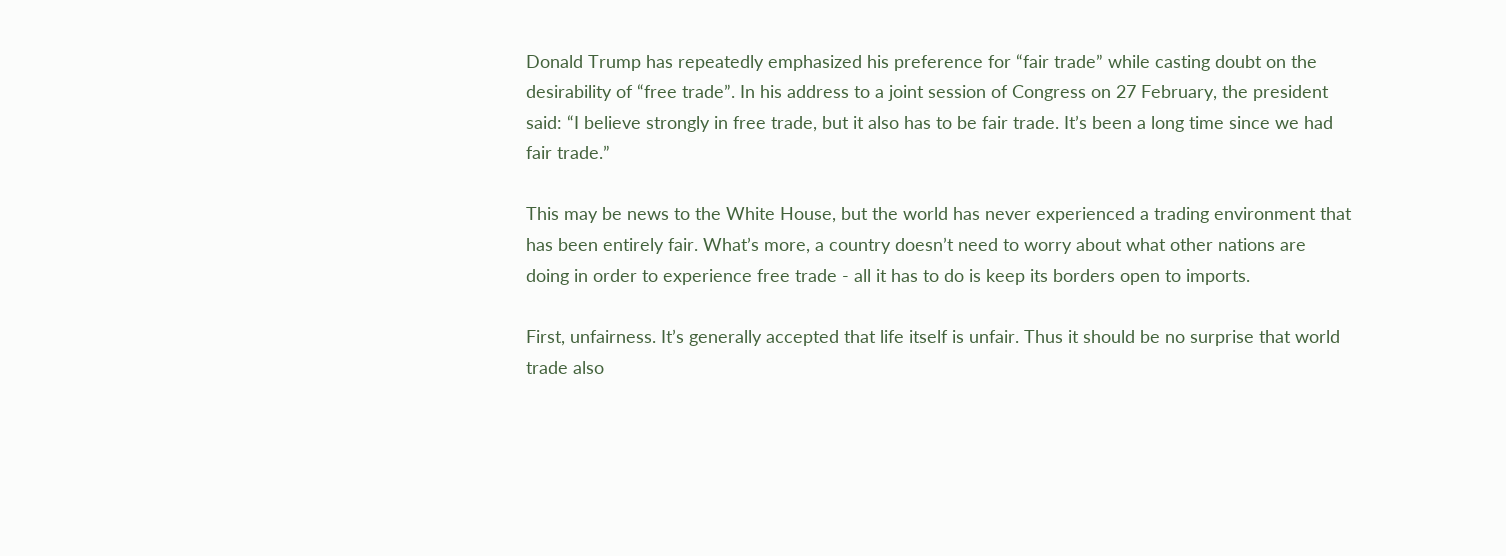Donald Trump has repeatedly emphasized his preference for “fair trade” while casting doubt on the desirability of “free trade”. In his address to a joint session of Congress on 27 February, the president said: “I believe strongly in free trade, but it also has to be fair trade. It’s been a long time since we had fair trade.”

This may be news to the White House, but the world has never experienced a trading environment that has been entirely fair. What’s more, a country doesn’t need to worry about what other nations are doing in order to experience free trade - all it has to do is keep its borders open to imports.

First, unfairness. It’s generally accepted that life itself is unfair. Thus it should be no surprise that world trade also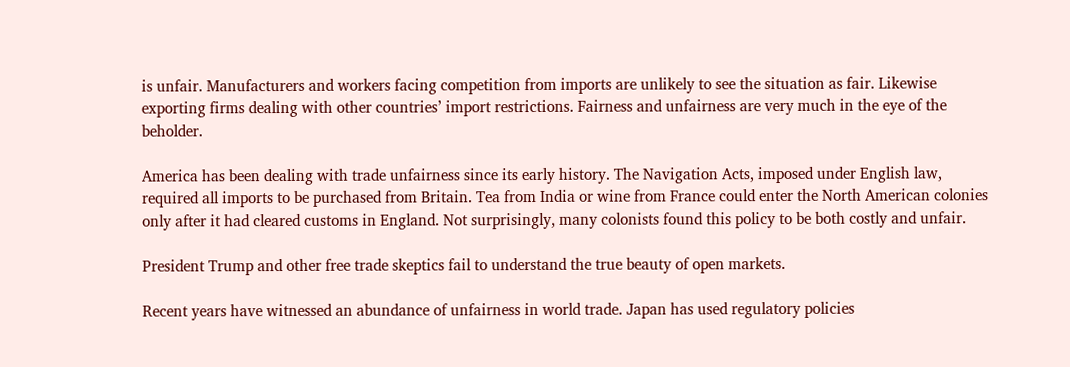is unfair. Manufacturers and workers facing competition from imports are unlikely to see the situation as fair. Likewise exporting firms dealing with other countries’ import restrictions. Fairness and unfairness are very much in the eye of the beholder.

America has been dealing with trade unfairness since its early history. The Navigation Acts, imposed under English law, required all imports to be purchased from Britain. Tea from India or wine from France could enter the North American colonies only after it had cleared customs in England. Not surprisingly, many colonists found this policy to be both costly and unfair.

President Trump and other free trade skeptics fail to understand the true beauty of open markets.

Recent years have witnessed an abundance of unfairness in world trade. Japan has used regulatory policies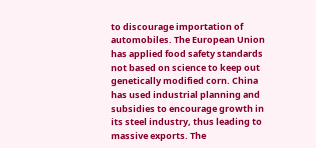to discourage importation of automobiles. The European Union has applied food safety standards not based on science to keep out genetically modified corn. China has used industrial planning and subsidies to encourage growth in its steel industry, thus leading to massive exports. The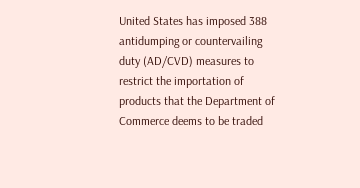United States has imposed 388 antidumping or countervailing duty (AD/CVD) measures to restrict the importation of products that the Department of Commerce deems to be traded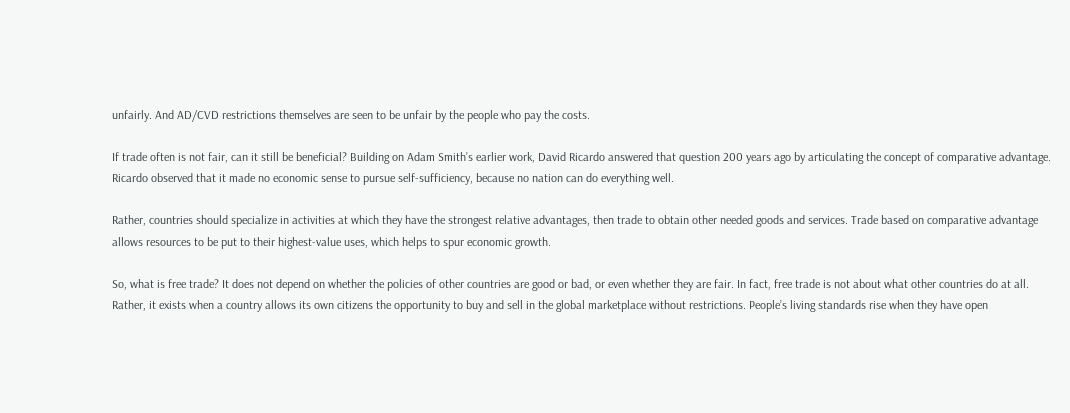unfairly. And AD/CVD restrictions themselves are seen to be unfair by the people who pay the costs.

If trade often is not fair, can it still be beneficial? Building on Adam Smith’s earlier work, David Ricardo answered that question 200 years ago by articulating the concept of comparative advantage. Ricardo observed that it made no economic sense to pursue self-sufficiency, because no nation can do everything well.

Rather, countries should specialize in activities at which they have the strongest relative advantages, then trade to obtain other needed goods and services. Trade based on comparative advantage allows resources to be put to their highest-value uses, which helps to spur economic growth.

So, what is free trade? It does not depend on whether the policies of other countries are good or bad, or even whether they are fair. In fact, free trade is not about what other countries do at all. Rather, it exists when a country allows its own citizens the opportunity to buy and sell in the global marketplace without restrictions. People’s living standards rise when they have open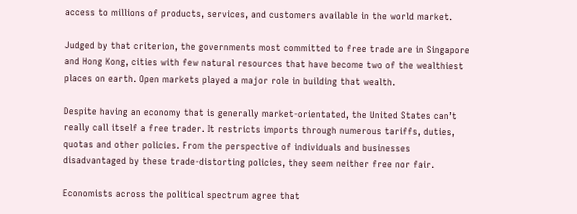access to millions of products, services, and customers available in the world market.

Judged by that criterion, the governments most committed to free trade are in Singapore and Hong Kong, cities with few natural resources that have become two of the wealthiest places on earth. Open markets played a major role in building that wealth.

Despite having an economy that is generally market-orientated, the United States can’t really call itself a free trader. It restricts imports through numerous tariffs, duties, quotas and other policies. From the perspective of individuals and businesses disadvantaged by these trade-distorting policies, they seem neither free nor fair.

Economists across the political spectrum agree that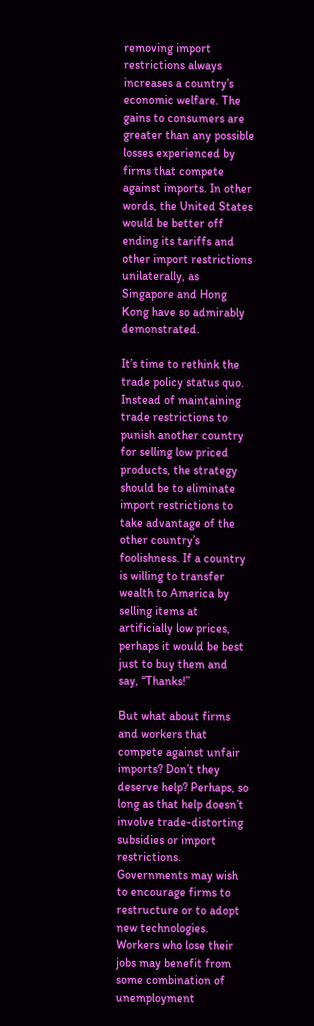removing import restrictions always increases a country’s economic welfare. The gains to consumers are greater than any possible losses experienced by firms that compete against imports. In other words, the United States would be better off ending its tariffs and other import restrictions unilaterally, as Singapore and Hong Kong have so admirably demonstrated.

It’s time to rethink the trade policy status quo. Instead of maintaining trade restrictions to punish another country for selling low priced products, the strategy should be to eliminate import restrictions to take advantage of the other country’s foolishness. If a country is willing to transfer wealth to America by selling items at artificially low prices, perhaps it would be best just to buy them and say, “Thanks!”

But what about firms and workers that compete against unfair imports? Don’t they deserve help? Perhaps, so long as that help doesn’t involve trade-distorting subsidies or import restrictions. Governments may wish to encourage firms to restructure or to adopt new technologies. Workers who lose their jobs may benefit from some combination of unemployment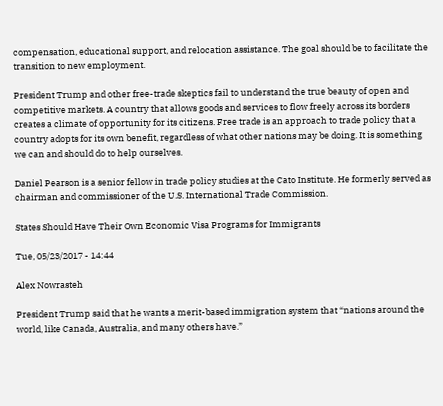compensation, educational support, and relocation assistance. The goal should be to facilitate the transition to new employment.

President Trump and other free-trade skeptics fail to understand the true beauty of open and competitive markets. A country that allows goods and services to flow freely across its borders creates a climate of opportunity for its citizens. Free trade is an approach to trade policy that a country adopts for its own benefit, regardless of what other nations may be doing. It is something we can and should do to help ourselves.

Daniel Pearson is a senior fellow in trade policy studies at the Cato Institute. He formerly served as chairman and commissioner of the U.S. International Trade Commission.

States Should Have Their Own Economic Visa Programs for Immigrants

Tue, 05/23/2017 - 14:44

Alex Nowrasteh

President Trump said that he wants a merit-based immigration system that “nations around the world, like Canada, Australia, and many others have.”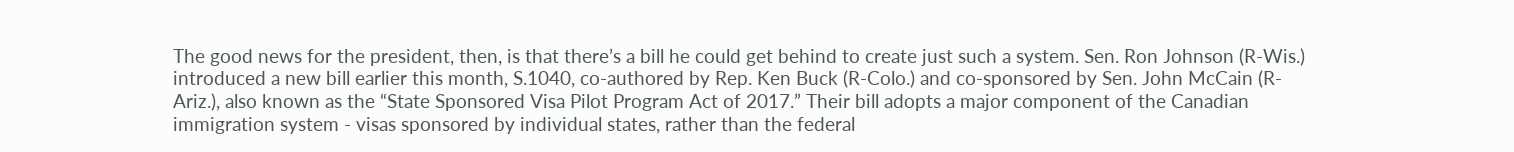The good news for the president, then, is that there’s a bill he could get behind to create just such a system. Sen. Ron Johnson (R-Wis.) introduced a new bill earlier this month, S.1040, co-authored by Rep. Ken Buck (R-Colo.) and co-sponsored by Sen. John McCain (R-Ariz.), also known as the “State Sponsored Visa Pilot Program Act of 2017.” Their bill adopts a major component of the Canadian immigration system - visas sponsored by individual states, rather than the federal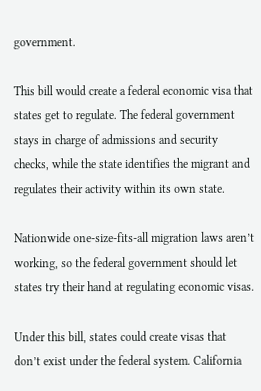government.

This bill would create a federal economic visa that states get to regulate. The federal government stays in charge of admissions and security checks, while the state identifies the migrant and regulates their activity within its own state.

Nationwide one-size-fits-all migration laws aren’t working, so the federal government should let states try their hand at regulating economic visas.

Under this bill, states could create visas that don’t exist under the federal system. California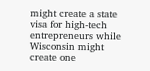might create a state visa for high-tech entrepreneurs while Wisconsin might create one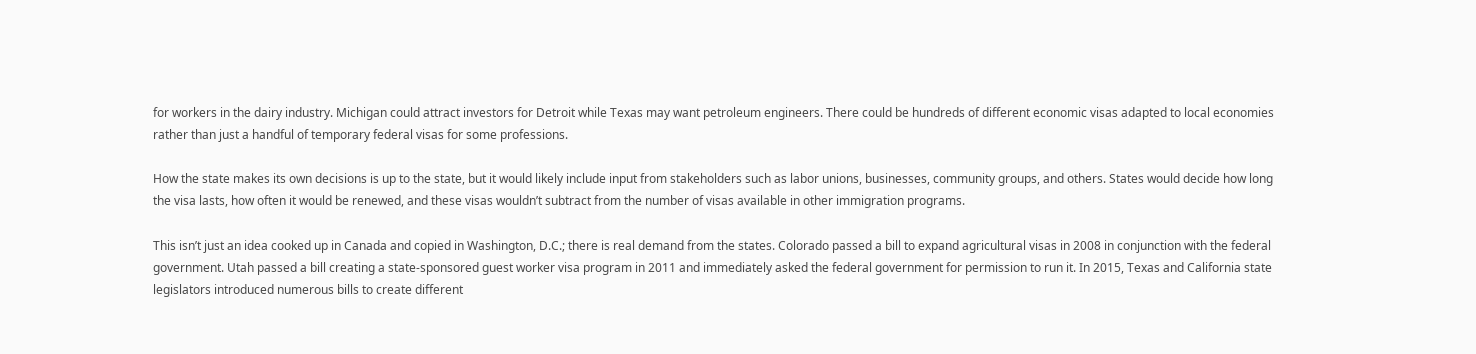for workers in the dairy industry. Michigan could attract investors for Detroit while Texas may want petroleum engineers. There could be hundreds of different economic visas adapted to local economies rather than just a handful of temporary federal visas for some professions.

How the state makes its own decisions is up to the state, but it would likely include input from stakeholders such as labor unions, businesses, community groups, and others. States would decide how long the visa lasts, how often it would be renewed, and these visas wouldn’t subtract from the number of visas available in other immigration programs.

This isn’t just an idea cooked up in Canada and copied in Washington, D.C.; there is real demand from the states. Colorado passed a bill to expand agricultural visas in 2008 in conjunction with the federal government. Utah passed a bill creating a state-sponsored guest worker visa program in 2011 and immediately asked the federal government for permission to run it. In 2015, Texas and California state legislators introduced numerous bills to create different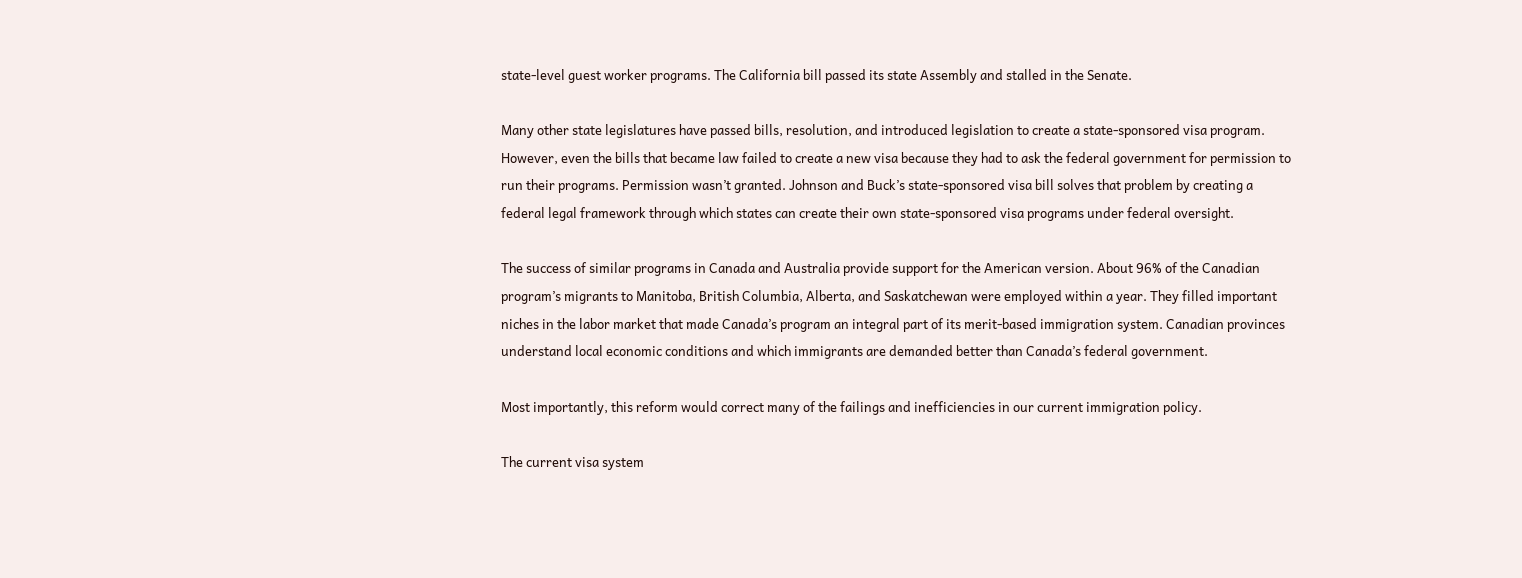state-level guest worker programs. The California bill passed its state Assembly and stalled in the Senate.

Many other state legislatures have passed bills, resolution, and introduced legislation to create a state-sponsored visa program. However, even the bills that became law failed to create a new visa because they had to ask the federal government for permission to run their programs. Permission wasn’t granted. Johnson and Buck’s state-sponsored visa bill solves that problem by creating a federal legal framework through which states can create their own state-sponsored visa programs under federal oversight.

The success of similar programs in Canada and Australia provide support for the American version. About 96% of the Canadian program’s migrants to Manitoba, British Columbia, Alberta, and Saskatchewan were employed within a year. They filled important niches in the labor market that made Canada’s program an integral part of its merit-based immigration system. Canadian provinces understand local economic conditions and which immigrants are demanded better than Canada’s federal government.

Most importantly, this reform would correct many of the failings and inefficiencies in our current immigration policy.

The current visa system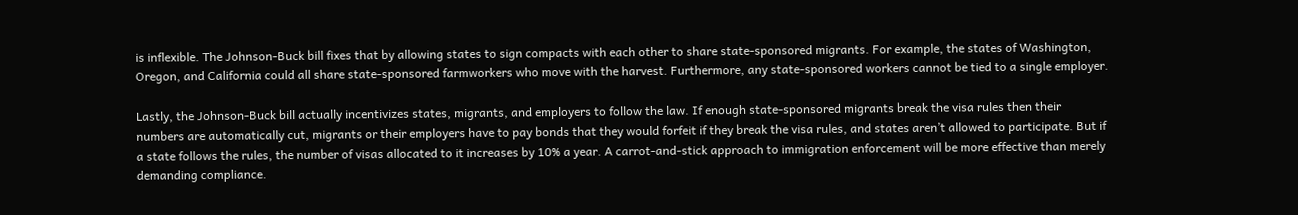is inflexible. The Johnson-Buck bill fixes that by allowing states to sign compacts with each other to share state-sponsored migrants. For example, the states of Washington, Oregon, and California could all share state-sponsored farmworkers who move with the harvest. Furthermore, any state-sponsored workers cannot be tied to a single employer.

Lastly, the Johnson-Buck bill actually incentivizes states, migrants, and employers to follow the law. If enough state-sponsored migrants break the visa rules then their numbers are automatically cut, migrants or their employers have to pay bonds that they would forfeit if they break the visa rules, and states aren’t allowed to participate. But if a state follows the rules, the number of visas allocated to it increases by 10% a year. A carrot-and-stick approach to immigration enforcement will be more effective than merely demanding compliance.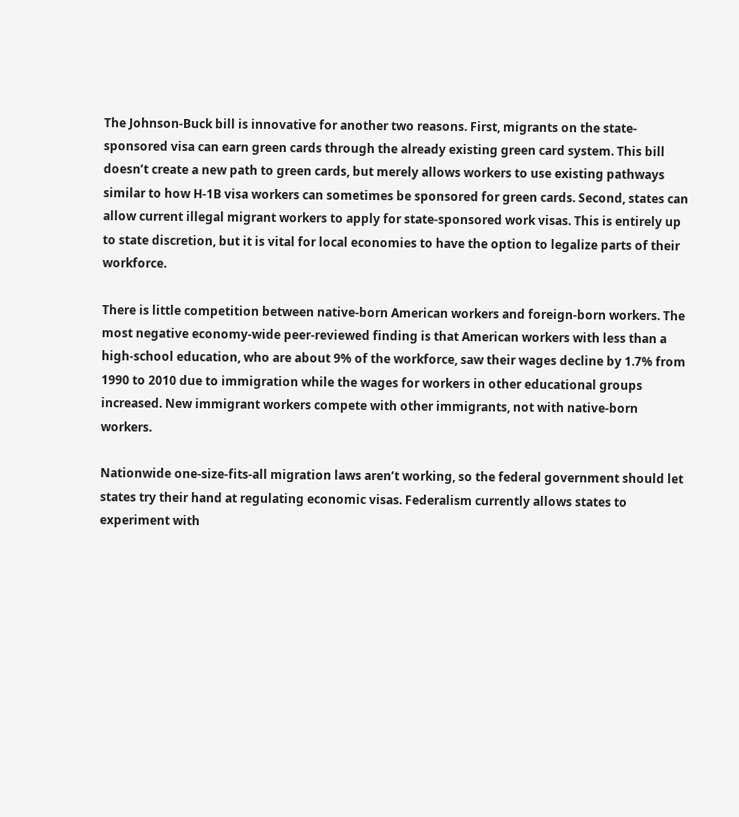The Johnson-Buck bill is innovative for another two reasons. First, migrants on the state-sponsored visa can earn green cards through the already existing green card system. This bill doesn’t create a new path to green cards, but merely allows workers to use existing pathways similar to how H-1B visa workers can sometimes be sponsored for green cards. Second, states can allow current illegal migrant workers to apply for state-sponsored work visas. This is entirely up to state discretion, but it is vital for local economies to have the option to legalize parts of their workforce.

There is little competition between native-born American workers and foreign-born workers. The most negative economy-wide peer-reviewed finding is that American workers with less than a high-school education, who are about 9% of the workforce, saw their wages decline by 1.7% from 1990 to 2010 due to immigration while the wages for workers in other educational groups increased. New immigrant workers compete with other immigrants, not with native-born workers.

Nationwide one-size-fits-all migration laws aren’t working, so the federal government should let states try their hand at regulating economic visas. Federalism currently allows states to experiment with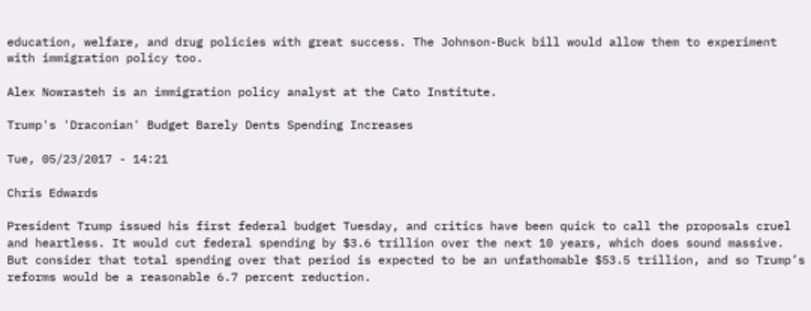education, welfare, and drug policies with great success. The Johnson-Buck bill would allow them to experiment with immigration policy too.

Alex Nowrasteh is an immigration policy analyst at the Cato Institute.

Trump's 'Draconian' Budget Barely Dents Spending Increases

Tue, 05/23/2017 - 14:21

Chris Edwards

President Trump issued his first federal budget Tuesday, and critics have been quick to call the proposals cruel and heartless. It would cut federal spending by $3.6 trillion over the next 10 years, which does sound massive. But consider that total spending over that period is expected to be an unfathomable $53.5 trillion, and so Trump’s reforms would be a reasonable 6.7 percent reduction.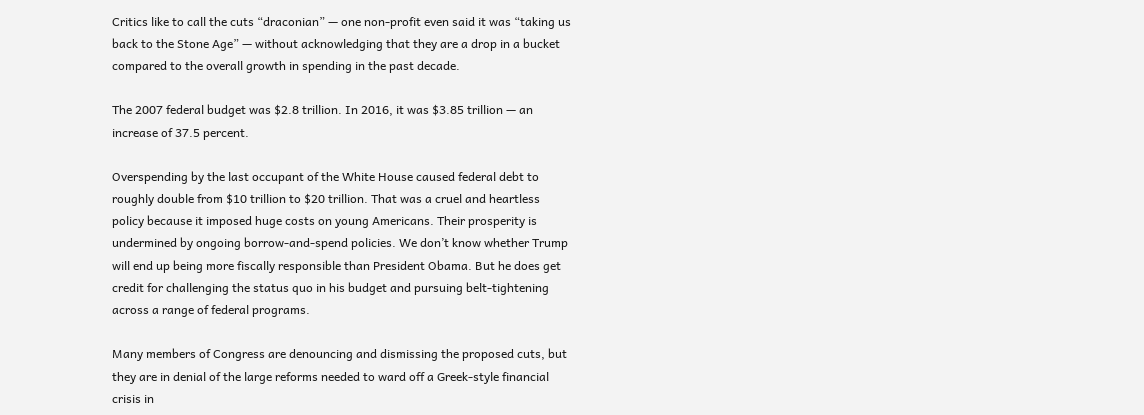Critics like to call the cuts “draconian” — one non-profit even said it was “taking us back to the Stone Age” — without acknowledging that they are a drop in a bucket compared to the overall growth in spending in the past decade.

The 2007 federal budget was $2.8 trillion. In 2016, it was $3.85 trillion — an increase of 37.5 percent.

Overspending by the last occupant of the White House caused federal debt to roughly double from $10 trillion to $20 trillion. That was a cruel and heartless policy because it imposed huge costs on young Americans. Their prosperity is undermined by ongoing borrow-and-spend policies. We don’t know whether Trump will end up being more fiscally responsible than President Obama. But he does get credit for challenging the status quo in his budget and pursuing belt-tightening across a range of federal programs.

Many members of Congress are denouncing and dismissing the proposed cuts, but they are in denial of the large reforms needed to ward off a Greek-style financial crisis in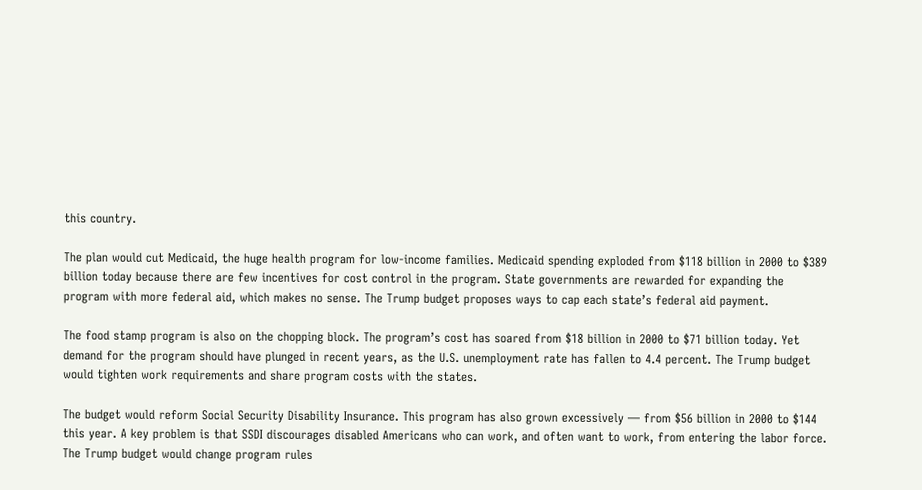this country.

The plan would cut Medicaid, the huge health program for low-income families. Medicaid spending exploded from $118 billion in 2000 to $389 billion today because there are few incentives for cost control in the program. State governments are rewarded for expanding the program with more federal aid, which makes no sense. The Trump budget proposes ways to cap each state’s federal aid payment.

The food stamp program is also on the chopping block. The program’s cost has soared from $18 billion in 2000 to $71 billion today. Yet demand for the program should have plunged in recent years, as the U.S. unemployment rate has fallen to 4.4 percent. The Trump budget would tighten work requirements and share program costs with the states.

The budget would reform Social Security Disability Insurance. This program has also grown excessively — from $56 billion in 2000 to $144 this year. A key problem is that SSDI discourages disabled Americans who can work, and often want to work, from entering the labor force. The Trump budget would change program rules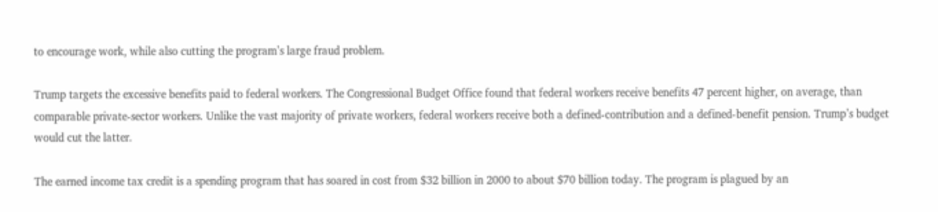to encourage work, while also cutting the program’s large fraud problem.

Trump targets the excessive benefits paid to federal workers. The Congressional Budget Office found that federal workers receive benefits 47 percent higher, on average, than comparable private-sector workers. Unlike the vast majority of private workers, federal workers receive both a defined-contribution and a defined-benefit pension. Trump’s budget would cut the latter.

The earned income tax credit is a spending program that has soared in cost from $32 billion in 2000 to about $70 billion today. The program is plagued by an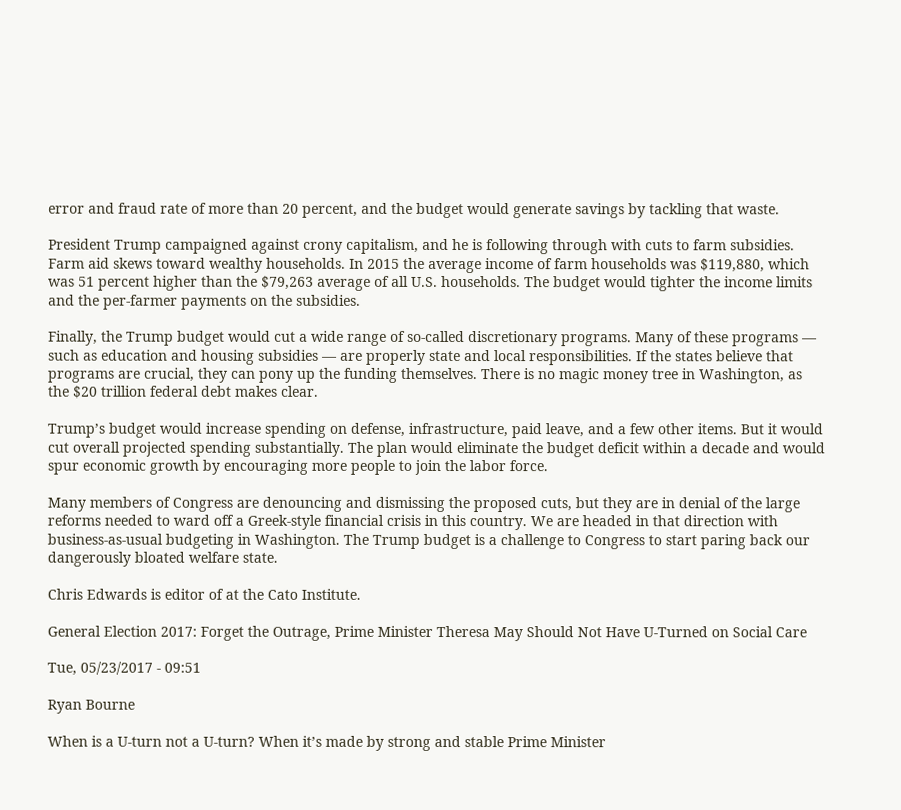error and fraud rate of more than 20 percent, and the budget would generate savings by tackling that waste.

President Trump campaigned against crony capitalism, and he is following through with cuts to farm subsidies. Farm aid skews toward wealthy households. In 2015 the average income of farm households was $119,880, which was 51 percent higher than the $79,263 average of all U.S. households. The budget would tighter the income limits and the per-farmer payments on the subsidies.

Finally, the Trump budget would cut a wide range of so-called discretionary programs. Many of these programs — such as education and housing subsidies — are properly state and local responsibilities. If the states believe that programs are crucial, they can pony up the funding themselves. There is no magic money tree in Washington, as the $20 trillion federal debt makes clear.

Trump’s budget would increase spending on defense, infrastructure, paid leave, and a few other items. But it would cut overall projected spending substantially. The plan would eliminate the budget deficit within a decade and would spur economic growth by encouraging more people to join the labor force.

Many members of Congress are denouncing and dismissing the proposed cuts, but they are in denial of the large reforms needed to ward off a Greek-style financial crisis in this country. We are headed in that direction with business-as-usual budgeting in Washington. The Trump budget is a challenge to Congress to start paring back our dangerously bloated welfare state.

Chris Edwards is editor of at the Cato Institute.

General Election 2017: Forget the Outrage, Prime Minister Theresa May Should Not Have U-Turned on Social Care

Tue, 05/23/2017 - 09:51

Ryan Bourne

When is a U-turn not a U-turn? When it’s made by strong and stable Prime Minister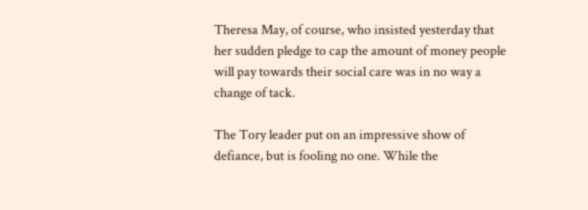Theresa May, of course, who insisted yesterday that her sudden pledge to cap the amount of money people will pay towards their social care was in no way a change of tack.

The Tory leader put on an impressive show of defiance, but is fooling no one. While the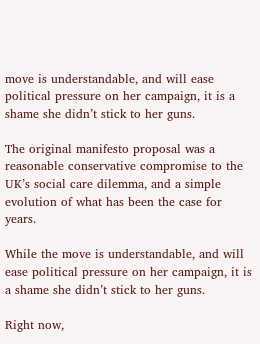move is understandable, and will ease political pressure on her campaign, it is a shame she didn’t stick to her guns.

The original manifesto proposal was a reasonable conservative compromise to the UK’s social care dilemma, and a simple evolution of what has been the case for years.

While the move is understandable, and will ease political pressure on her campaign, it is a shame she didn’t stick to her guns.

Right now,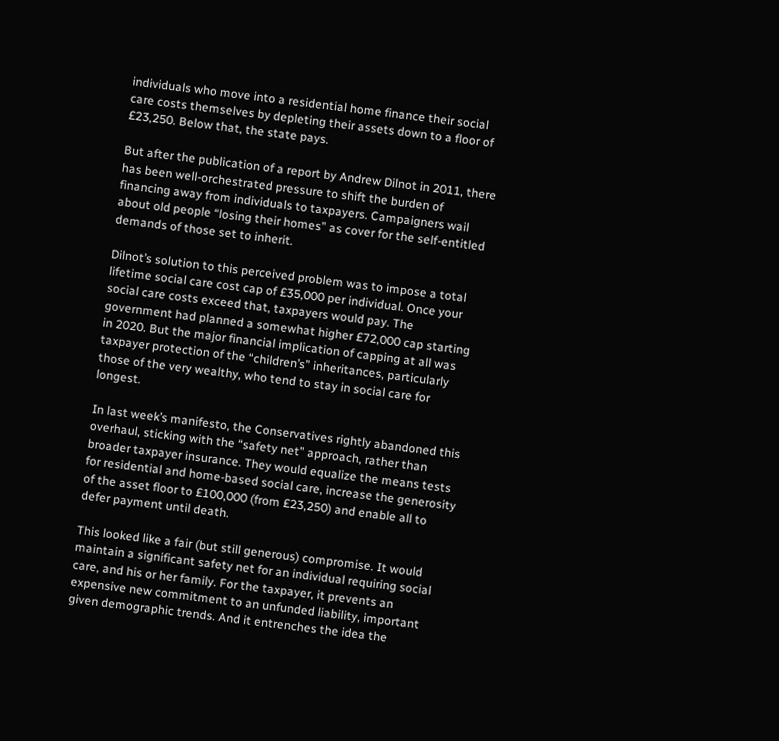individuals who move into a residential home finance their social care costs themselves by depleting their assets down to a floor of £23,250. Below that, the state pays.

But after the publication of a report by Andrew Dilnot in 2011, there has been well-orchestrated pressure to shift the burden of financing away from individuals to taxpayers. Campaigners wail about old people “losing their homes” as cover for the self-entitled demands of those set to inherit.

Dilnot’s solution to this perceived problem was to impose a total lifetime social care cost cap of £35,000 per individual. Once your social care costs exceed that, taxpayers would pay. The government had planned a somewhat higher £72,000 cap starting in 2020. But the major financial implication of capping at all was taxpayer protection of the “children’s” inheritances, particularly those of the very wealthy, who tend to stay in social care for longest.

In last week’s manifesto, the Conservatives rightly abandoned this overhaul, sticking with the “safety net” approach, rather than broader taxpayer insurance. They would equalize the means tests for residential and home-based social care, increase the generosity of the asset floor to £100,000 (from £23,250) and enable all to defer payment until death.

This looked like a fair (but still generous) compromise. It would maintain a significant safety net for an individual requiring social care, and his or her family. For the taxpayer, it prevents an expensive new commitment to an unfunded liability, important given demographic trends. And it entrenches the idea the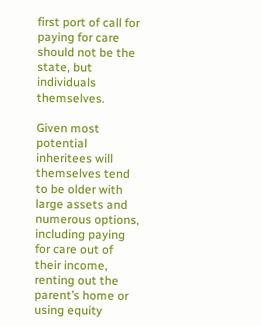first port of call for paying for care should not be the state, but individuals themselves.

Given most potential inheritees will themselves tend to be older with large assets and numerous options, including paying for care out of their income, renting out the parent’s home or using equity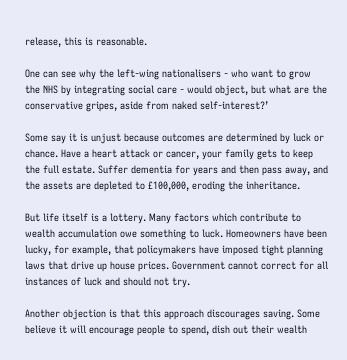release, this is reasonable.

One can see why the left-wing nationalisers - who want to grow the NHS by integrating social care - would object, but what are the conservative gripes, aside from naked self-interest?’

Some say it is unjust because outcomes are determined by luck or chance. Have a heart attack or cancer, your family gets to keep the full estate. Suffer dementia for years and then pass away, and the assets are depleted to £100,000, eroding the inheritance.

But life itself is a lottery. Many factors which contribute to wealth accumulation owe something to luck. Homeowners have been lucky, for example, that policymakers have imposed tight planning laws that drive up house prices. Government cannot correct for all instances of luck and should not try.

Another objection is that this approach discourages saving. Some believe it will encourage people to spend, dish out their wealth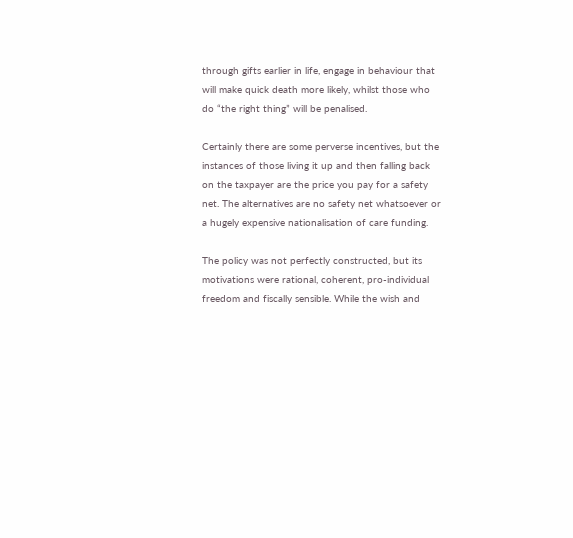through gifts earlier in life, engage in behaviour that will make quick death more likely, whilst those who do “the right thing” will be penalised.

Certainly there are some perverse incentives, but the instances of those living it up and then falling back on the taxpayer are the price you pay for a safety net. The alternatives are no safety net whatsoever or a hugely expensive nationalisation of care funding.

The policy was not perfectly constructed, but its motivations were rational, coherent, pro-individual freedom and fiscally sensible. While the wish and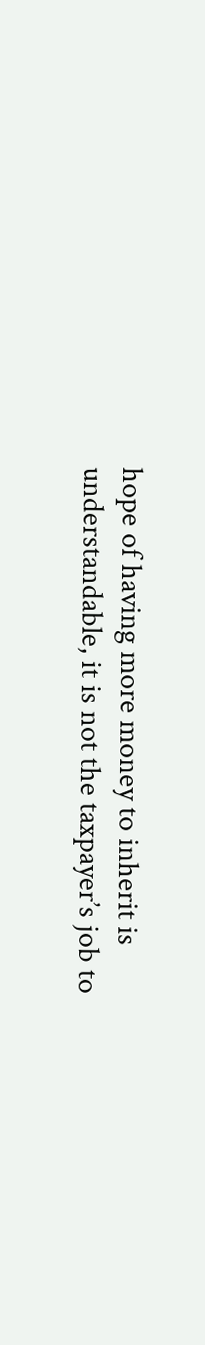hope of having more money to inherit is understandable, it is not the taxpayer’s job to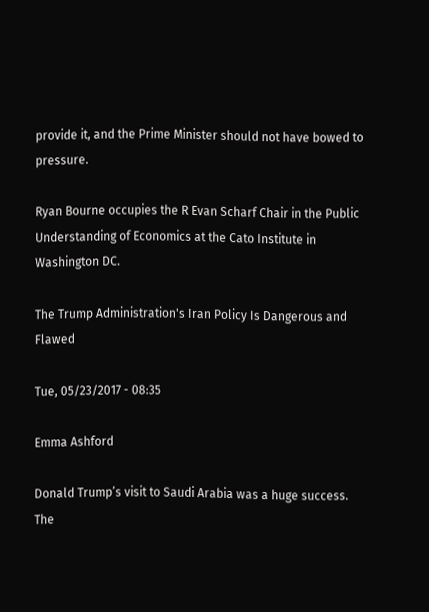provide it, and the Prime Minister should not have bowed to pressure.

Ryan Bourne occupies the R Evan Scharf Chair in the Public Understanding of Economics at the Cato Institute in Washington DC.

The Trump Administration's Iran Policy Is Dangerous and Flawed

Tue, 05/23/2017 - 08:35

Emma Ashford

Donald Trump’s visit to Saudi Arabia was a huge success. The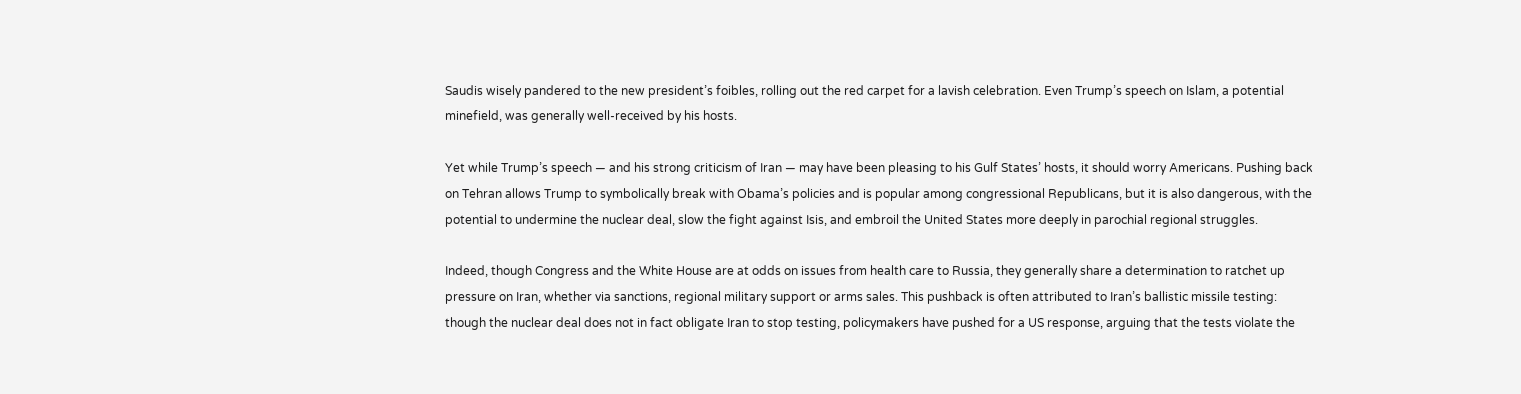Saudis wisely pandered to the new president’s foibles, rolling out the red carpet for a lavish celebration. Even Trump’s speech on Islam, a potential minefield, was generally well-received by his hosts.

Yet while Trump’s speech — and his strong criticism of Iran — may have been pleasing to his Gulf States’ hosts, it should worry Americans. Pushing back on Tehran allows Trump to symbolically break with Obama’s policies and is popular among congressional Republicans, but it is also dangerous, with the potential to undermine the nuclear deal, slow the fight against Isis, and embroil the United States more deeply in parochial regional struggles.

Indeed, though Congress and the White House are at odds on issues from health care to Russia, they generally share a determination to ratchet up pressure on Iran, whether via sanctions, regional military support or arms sales. This pushback is often attributed to Iran’s ballistic missile testing: though the nuclear deal does not in fact obligate Iran to stop testing, policymakers have pushed for a US response, arguing that the tests violate the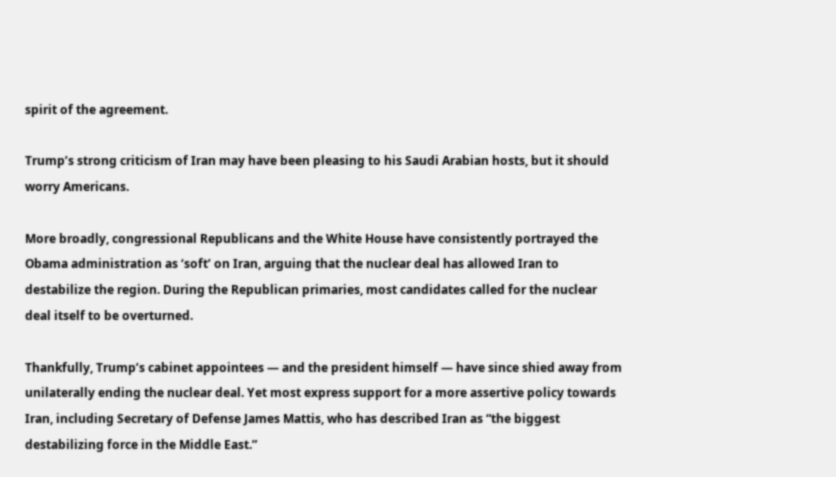spirit of the agreement.

Trump’s strong criticism of Iran may have been pleasing to his Saudi Arabian hosts, but it should worry Americans.

More broadly, congressional Republicans and the White House have consistently portrayed the Obama administration as ‘soft’ on Iran, arguing that the nuclear deal has allowed Iran to destabilize the region. During the Republican primaries, most candidates called for the nuclear deal itself to be overturned.

Thankfully, Trump’s cabinet appointees — and the president himself — have since shied away from unilaterally ending the nuclear deal. Yet most express support for a more assertive policy towards Iran, including Secretary of Defense James Mattis, who has described Iran as “the biggest destabilizing force in the Middle East.”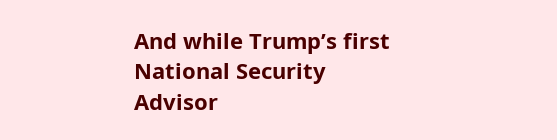And while Trump’s first National Security Advisor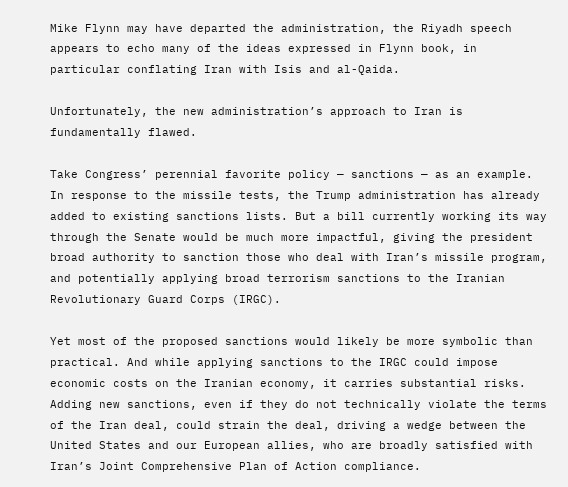Mike Flynn may have departed the administration, the Riyadh speech appears to echo many of the ideas expressed in Flynn book, in particular conflating Iran with Isis and al-Qaida.

Unfortunately, the new administration’s approach to Iran is fundamentally flawed.

Take Congress’ perennial favorite policy — sanctions — as an example. In response to the missile tests, the Trump administration has already added to existing sanctions lists. But a bill currently working its way through the Senate would be much more impactful, giving the president broad authority to sanction those who deal with Iran’s missile program, and potentially applying broad terrorism sanctions to the Iranian Revolutionary Guard Corps (IRGC).

Yet most of the proposed sanctions would likely be more symbolic than practical. And while applying sanctions to the IRGC could impose economic costs on the Iranian economy, it carries substantial risks. Adding new sanctions, even if they do not technically violate the terms of the Iran deal, could strain the deal, driving a wedge between the United States and our European allies, who are broadly satisfied with Iran’s Joint Comprehensive Plan of Action compliance.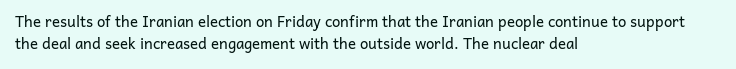The results of the Iranian election on Friday confirm that the Iranian people continue to support the deal and seek increased engagement with the outside world. The nuclear deal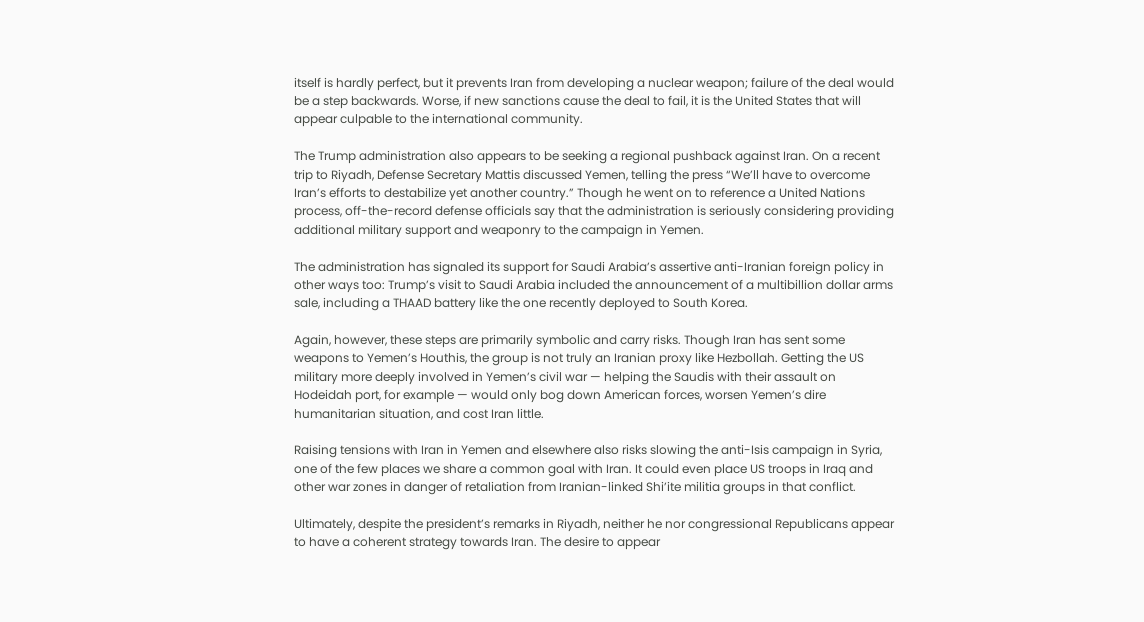itself is hardly perfect, but it prevents Iran from developing a nuclear weapon; failure of the deal would be a step backwards. Worse, if new sanctions cause the deal to fail, it is the United States that will appear culpable to the international community.

The Trump administration also appears to be seeking a regional pushback against Iran. On a recent trip to Riyadh, Defense Secretary Mattis discussed Yemen, telling the press “We’ll have to overcome Iran’s efforts to destabilize yet another country.” Though he went on to reference a United Nations process, off-the-record defense officials say that the administration is seriously considering providing additional military support and weaponry to the campaign in Yemen.

The administration has signaled its support for Saudi Arabia’s assertive anti-Iranian foreign policy in other ways too: Trump’s visit to Saudi Arabia included the announcement of a multibillion dollar arms sale, including a THAAD battery like the one recently deployed to South Korea.

Again, however, these steps are primarily symbolic and carry risks. Though Iran has sent some weapons to Yemen’s Houthis, the group is not truly an Iranian proxy like Hezbollah. Getting the US military more deeply involved in Yemen’s civil war — helping the Saudis with their assault on Hodeidah port, for example — would only bog down American forces, worsen Yemen’s dire humanitarian situation, and cost Iran little.

Raising tensions with Iran in Yemen and elsewhere also risks slowing the anti-Isis campaign in Syria, one of the few places we share a common goal with Iran. It could even place US troops in Iraq and other war zones in danger of retaliation from Iranian-linked Shi’ite militia groups in that conflict.

Ultimately, despite the president’s remarks in Riyadh, neither he nor congressional Republicans appear to have a coherent strategy towards Iran. The desire to appear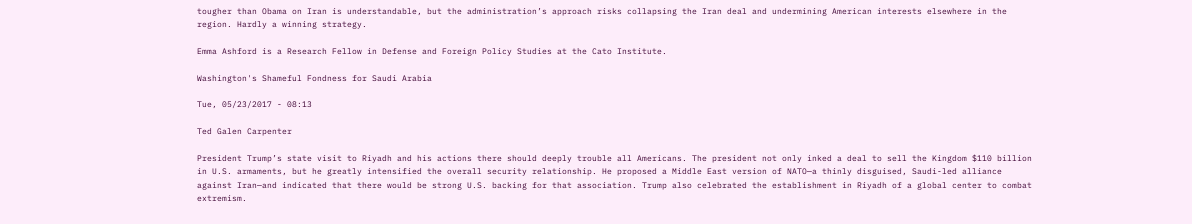tougher than Obama on Iran is understandable, but the administration’s approach risks collapsing the Iran deal and undermining American interests elsewhere in the region. Hardly a winning strategy.

Emma Ashford is a Research Fellow in Defense and Foreign Policy Studies at the Cato Institute.

Washington's Shameful Fondness for Saudi Arabia

Tue, 05/23/2017 - 08:13

Ted Galen Carpenter

President Trump’s state visit to Riyadh and his actions there should deeply trouble all Americans. The president not only inked a deal to sell the Kingdom $110 billion in U.S. armaments, but he greatly intensified the overall security relationship. He proposed a Middle East version of NATO—a thinly disguised, Saudi-led alliance against Iran—and indicated that there would be strong U.S. backing for that association. Trump also celebrated the establishment in Riyadh of a global center to combat extremism.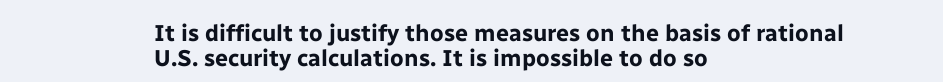It is difficult to justify those measures on the basis of rational U.S. security calculations. It is impossible to do so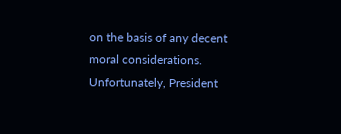on the basis of any decent moral considerations. Unfortunately, President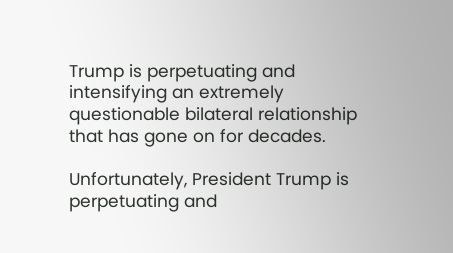Trump is perpetuating and intensifying an extremely questionable bilateral relationship that has gone on for decades.

Unfortunately, President Trump is perpetuating and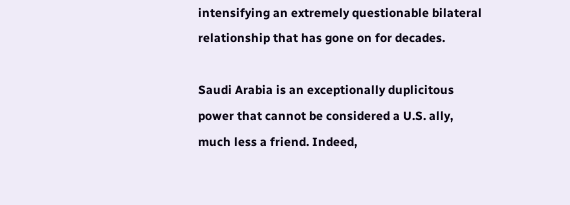intensifying an extremely questionable bilateral relationship that has gone on for decades.

Saudi Arabia is an exceptionally duplicitous power that cannot be considered a U.S. ally, much less a friend. Indeed,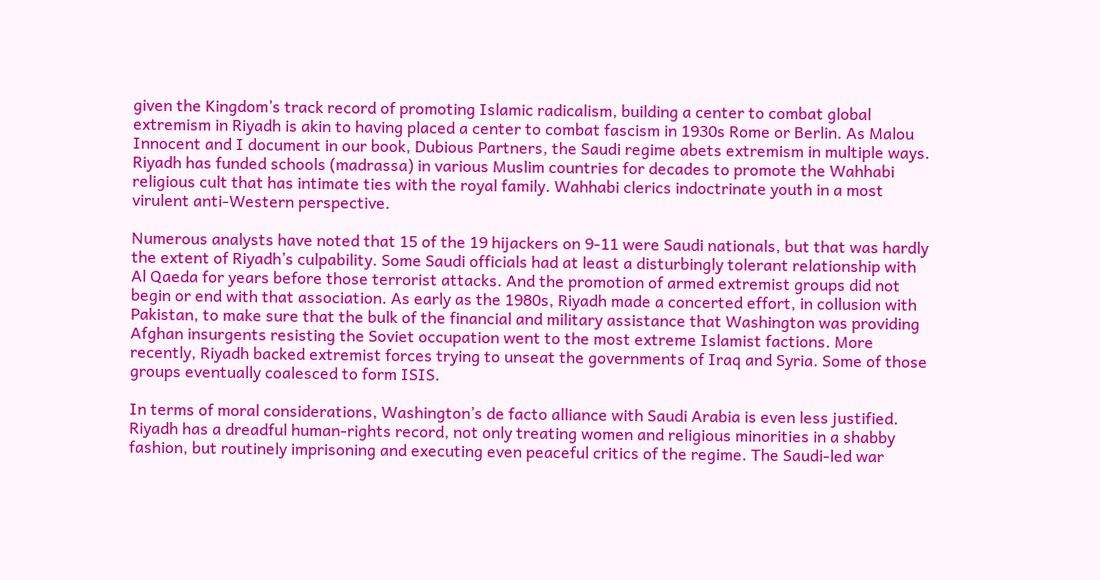given the Kingdom’s track record of promoting Islamic radicalism, building a center to combat global extremism in Riyadh is akin to having placed a center to combat fascism in 1930s Rome or Berlin. As Malou Innocent and I document in our book, Dubious Partners, the Saudi regime abets extremism in multiple ways. Riyadh has funded schools (madrassa) in various Muslim countries for decades to promote the Wahhabi religious cult that has intimate ties with the royal family. Wahhabi clerics indoctrinate youth in a most virulent anti-Western perspective.

Numerous analysts have noted that 15 of the 19 hijackers on 9-11 were Saudi nationals, but that was hardly the extent of Riyadh’s culpability. Some Saudi officials had at least a disturbingly tolerant relationship with Al Qaeda for years before those terrorist attacks. And the promotion of armed extremist groups did not begin or end with that association. As early as the 1980s, Riyadh made a concerted effort, in collusion with Pakistan, to make sure that the bulk of the financial and military assistance that Washington was providing Afghan insurgents resisting the Soviet occupation went to the most extreme Islamist factions. More recently, Riyadh backed extremist forces trying to unseat the governments of Iraq and Syria. Some of those groups eventually coalesced to form ISIS.

In terms of moral considerations, Washington’s de facto alliance with Saudi Arabia is even less justified. Riyadh has a dreadful human-rights record, not only treating women and religious minorities in a shabby fashion, but routinely imprisoning and executing even peaceful critics of the regime. The Saudi-led war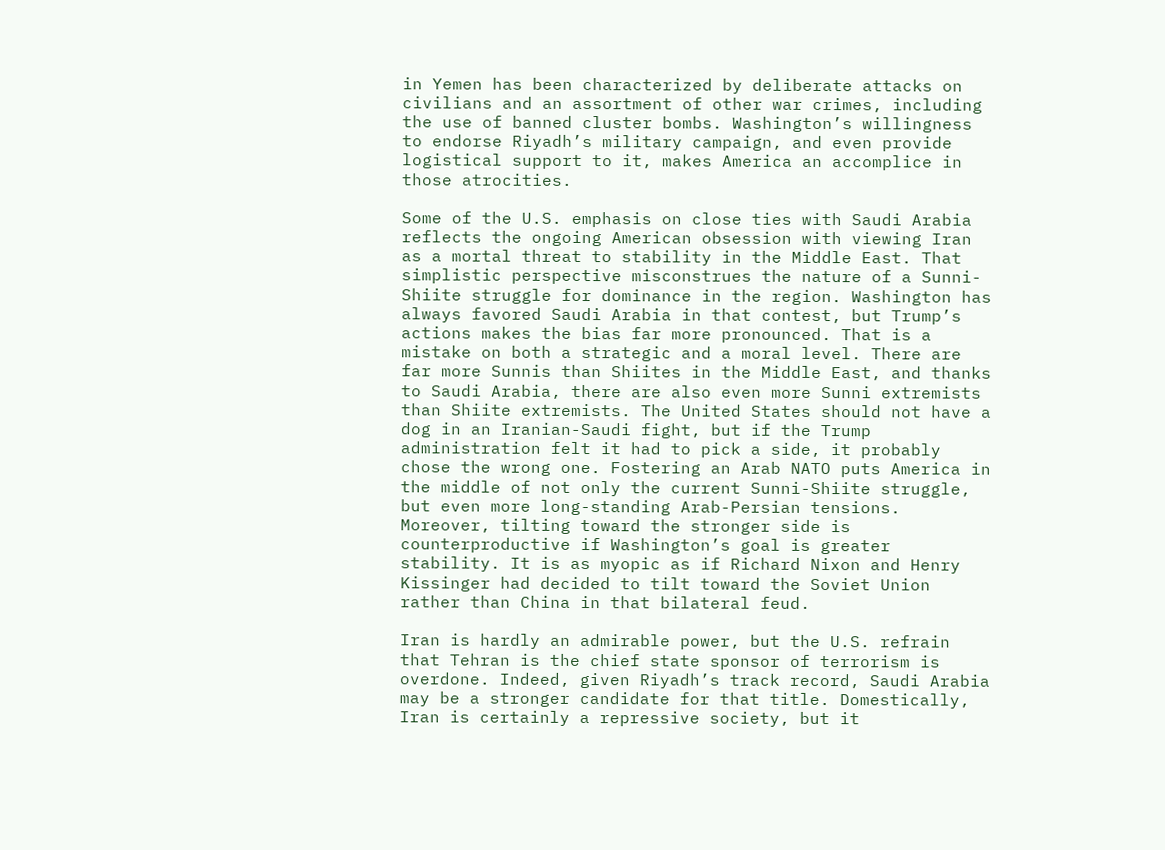in Yemen has been characterized by deliberate attacks on civilians and an assortment of other war crimes, including the use of banned cluster bombs. Washington’s willingness to endorse Riyadh’s military campaign, and even provide logistical support to it, makes America an accomplice in those atrocities.

Some of the U.S. emphasis on close ties with Saudi Arabia reflects the ongoing American obsession with viewing Iran as a mortal threat to stability in the Middle East. That simplistic perspective misconstrues the nature of a Sunni-Shiite struggle for dominance in the region. Washington has always favored Saudi Arabia in that contest, but Trump’s actions makes the bias far more pronounced. That is a mistake on both a strategic and a moral level. There are far more Sunnis than Shiites in the Middle East, and thanks to Saudi Arabia, there are also even more Sunni extremists than Shiite extremists. The United States should not have a dog in an Iranian-Saudi fight, but if the Trump administration felt it had to pick a side, it probably chose the wrong one. Fostering an Arab NATO puts America in the middle of not only the current Sunni-Shiite struggle, but even more long-standing Arab-Persian tensions. Moreover, tilting toward the stronger side is counterproductive if Washington’s goal is greater stability. It is as myopic as if Richard Nixon and Henry Kissinger had decided to tilt toward the Soviet Union rather than China in that bilateral feud.

Iran is hardly an admirable power, but the U.S. refrain that Tehran is the chief state sponsor of terrorism is overdone. Indeed, given Riyadh’s track record, Saudi Arabia may be a stronger candidate for that title. Domestically, Iran is certainly a repressive society, but it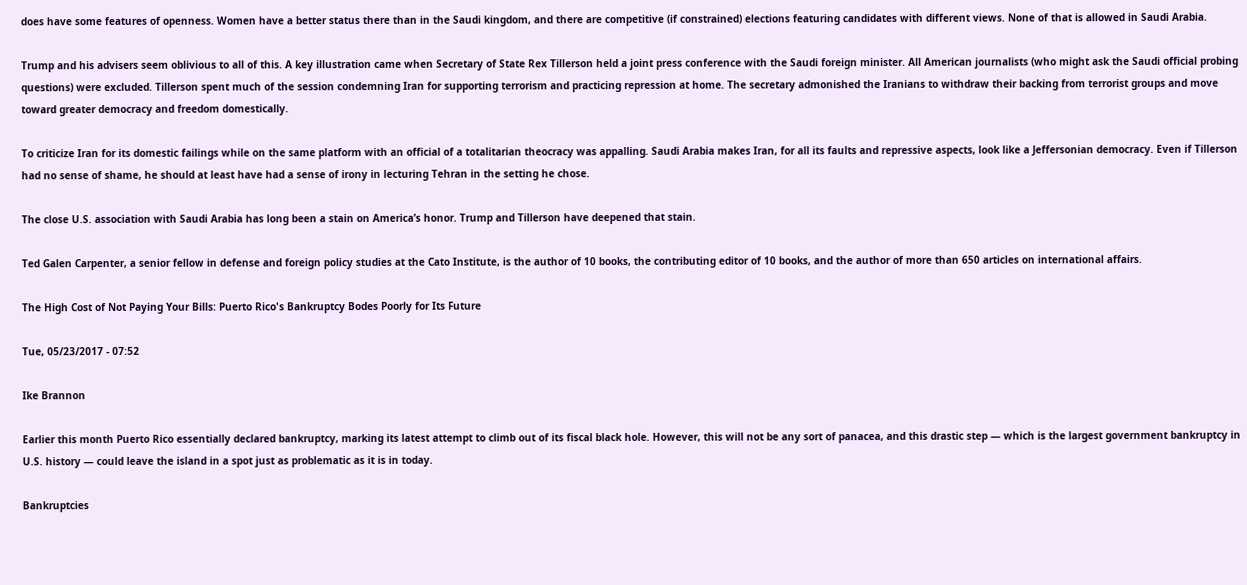does have some features of openness. Women have a better status there than in the Saudi kingdom, and there are competitive (if constrained) elections featuring candidates with different views. None of that is allowed in Saudi Arabia.

Trump and his advisers seem oblivious to all of this. A key illustration came when Secretary of State Rex Tillerson held a joint press conference with the Saudi foreign minister. All American journalists (who might ask the Saudi official probing questions) were excluded. Tillerson spent much of the session condemning Iran for supporting terrorism and practicing repression at home. The secretary admonished the Iranians to withdraw their backing from terrorist groups and move toward greater democracy and freedom domestically.

To criticize Iran for its domestic failings while on the same platform with an official of a totalitarian theocracy was appalling. Saudi Arabia makes Iran, for all its faults and repressive aspects, look like a Jeffersonian democracy. Even if Tillerson had no sense of shame, he should at least have had a sense of irony in lecturing Tehran in the setting he chose.

The close U.S. association with Saudi Arabia has long been a stain on America’s honor. Trump and Tillerson have deepened that stain.

Ted Galen Carpenter, a senior fellow in defense and foreign policy studies at the Cato Institute, is the author of 10 books, the contributing editor of 10 books, and the author of more than 650 articles on international affairs.

The High Cost of Not Paying Your Bills: Puerto Rico's Bankruptcy Bodes Poorly for Its Future

Tue, 05/23/2017 - 07:52

Ike Brannon

Earlier this month Puerto Rico essentially declared bankruptcy, marking its latest attempt to climb out of its fiscal black hole. However, this will not be any sort of panacea, and this drastic step — which is the largest government bankruptcy in U.S. history — could leave the island in a spot just as problematic as it is in today.

Bankruptcies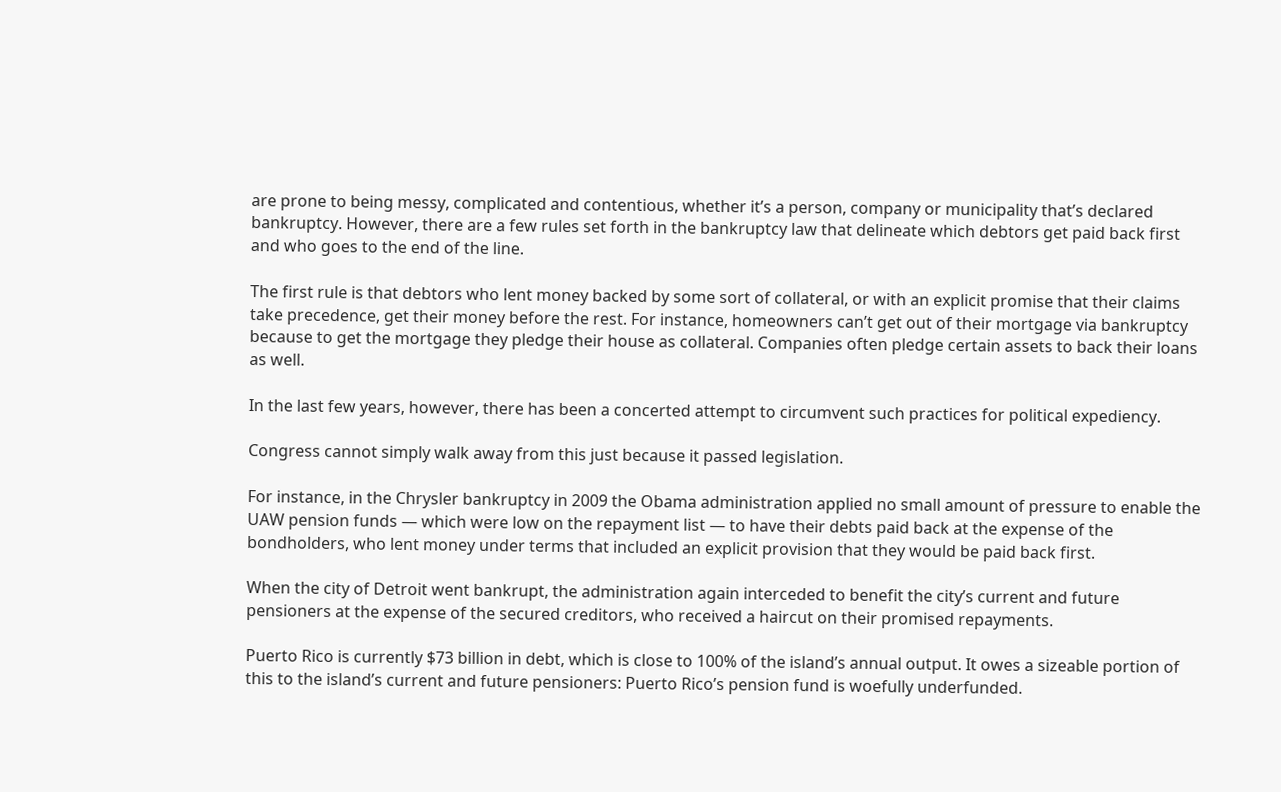are prone to being messy, complicated and contentious, whether it’s a person, company or municipality that’s declared bankruptcy. However, there are a few rules set forth in the bankruptcy law that delineate which debtors get paid back first and who goes to the end of the line.

The first rule is that debtors who lent money backed by some sort of collateral, or with an explicit promise that their claims take precedence, get their money before the rest. For instance, homeowners can’t get out of their mortgage via bankruptcy because to get the mortgage they pledge their house as collateral. Companies often pledge certain assets to back their loans as well.

In the last few years, however, there has been a concerted attempt to circumvent such practices for political expediency.

Congress cannot simply walk away from this just because it passed legislation.

For instance, in the Chrysler bankruptcy in 2009 the Obama administration applied no small amount of pressure to enable the UAW pension funds — which were low on the repayment list — to have their debts paid back at the expense of the bondholders, who lent money under terms that included an explicit provision that they would be paid back first.

When the city of Detroit went bankrupt, the administration again interceded to benefit the city’s current and future pensioners at the expense of the secured creditors, who received a haircut on their promised repayments.

Puerto Rico is currently $73 billion in debt, which is close to 100% of the island’s annual output. It owes a sizeable portion of this to the island’s current and future pensioners: Puerto Rico’s pension fund is woefully underfunded.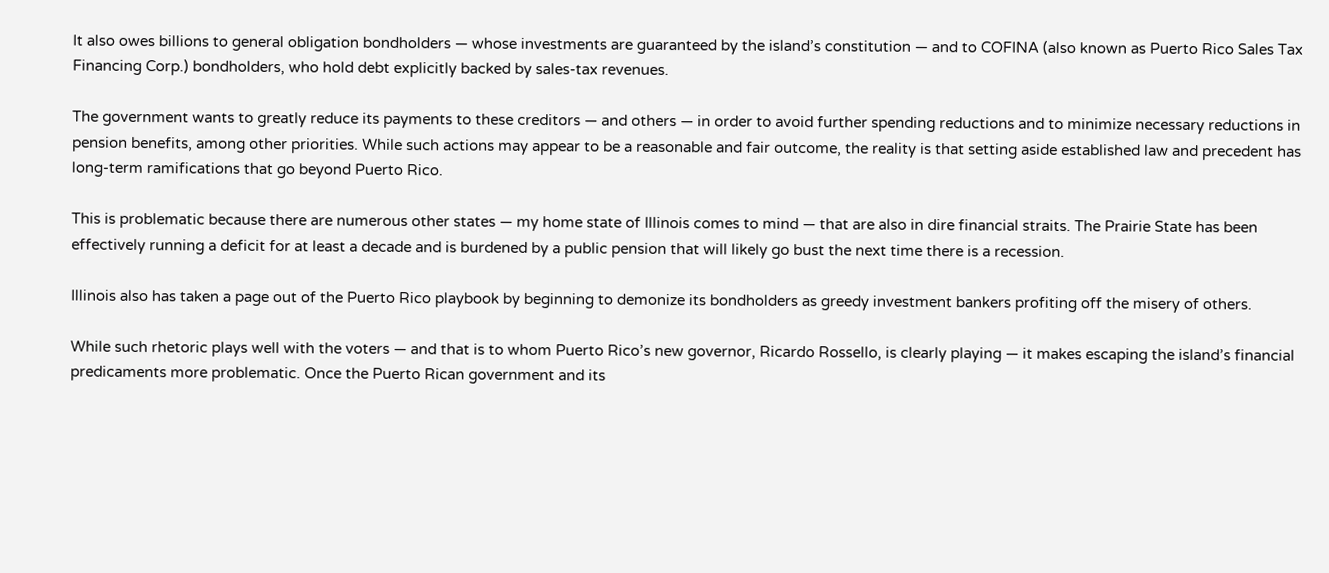It also owes billions to general obligation bondholders — whose investments are guaranteed by the island’s constitution — and to COFINA (also known as Puerto Rico Sales Tax Financing Corp.) bondholders, who hold debt explicitly backed by sales-tax revenues.

The government wants to greatly reduce its payments to these creditors — and others — in order to avoid further spending reductions and to minimize necessary reductions in pension benefits, among other priorities. While such actions may appear to be a reasonable and fair outcome, the reality is that setting aside established law and precedent has long-term ramifications that go beyond Puerto Rico.

This is problematic because there are numerous other states — my home state of Illinois comes to mind — that are also in dire financial straits. The Prairie State has been effectively running a deficit for at least a decade and is burdened by a public pension that will likely go bust the next time there is a recession.

Illinois also has taken a page out of the Puerto Rico playbook by beginning to demonize its bondholders as greedy investment bankers profiting off the misery of others.

While such rhetoric plays well with the voters — and that is to whom Puerto Rico’s new governor, Ricardo Rossello, is clearly playing — it makes escaping the island’s financial predicaments more problematic. Once the Puerto Rican government and its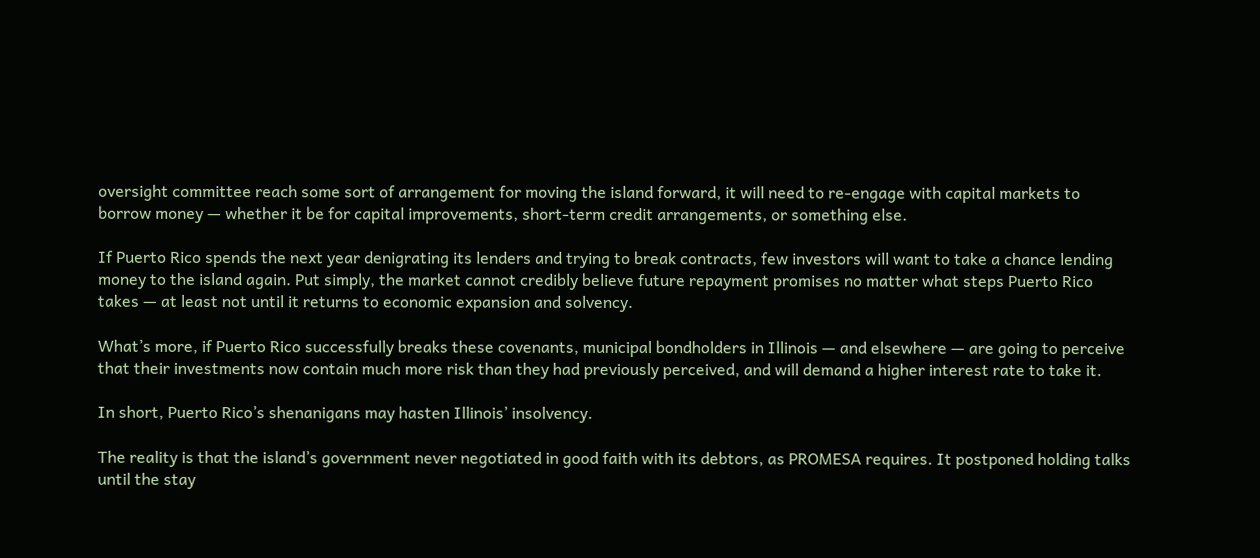oversight committee reach some sort of arrangement for moving the island forward, it will need to re-engage with capital markets to borrow money — whether it be for capital improvements, short-term credit arrangements, or something else.

If Puerto Rico spends the next year denigrating its lenders and trying to break contracts, few investors will want to take a chance lending money to the island again. Put simply, the market cannot credibly believe future repayment promises no matter what steps Puerto Rico takes — at least not until it returns to economic expansion and solvency.

What’s more, if Puerto Rico successfully breaks these covenants, municipal bondholders in Illinois — and elsewhere — are going to perceive that their investments now contain much more risk than they had previously perceived, and will demand a higher interest rate to take it.

In short, Puerto Rico’s shenanigans may hasten Illinois’ insolvency.

The reality is that the island’s government never negotiated in good faith with its debtors, as PROMESA requires. It postponed holding talks until the stay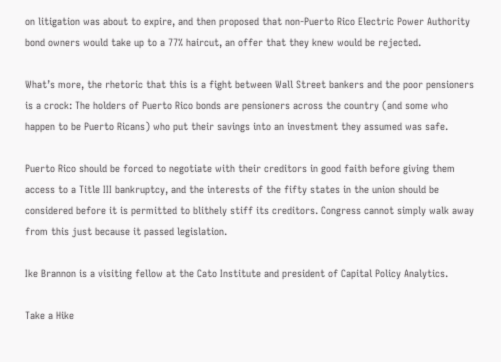on litigation was about to expire, and then proposed that non-Puerto Rico Electric Power Authority bond owners would take up to a 77% haircut, an offer that they knew would be rejected.

What’s more, the rhetoric that this is a fight between Wall Street bankers and the poor pensioners is a crock: The holders of Puerto Rico bonds are pensioners across the country (and some who happen to be Puerto Ricans) who put their savings into an investment they assumed was safe.

Puerto Rico should be forced to negotiate with their creditors in good faith before giving them access to a Title III bankruptcy, and the interests of the fifty states in the union should be considered before it is permitted to blithely stiff its creditors. Congress cannot simply walk away from this just because it passed legislation.

Ike Brannon is a visiting fellow at the Cato Institute and president of Capital Policy Analytics.

Take a Hike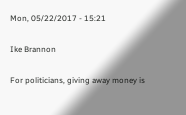Mon, 05/22/2017 - 15:21

Ike Brannon

For politicians, giving away money is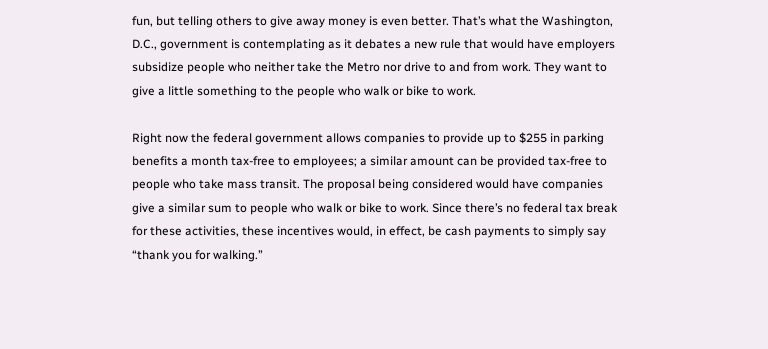fun, but telling others to give away money is even better. That’s what the Washington, D.C., government is contemplating as it debates a new rule that would have employers subsidize people who neither take the Metro nor drive to and from work. They want to give a little something to the people who walk or bike to work.

Right now the federal government allows companies to provide up to $255 in parking benefits a month tax-free to employees; a similar amount can be provided tax-free to people who take mass transit. The proposal being considered would have companies give a similar sum to people who walk or bike to work. Since there’s no federal tax break for these activities, these incentives would, in effect, be cash payments to simply say “thank you for walking.”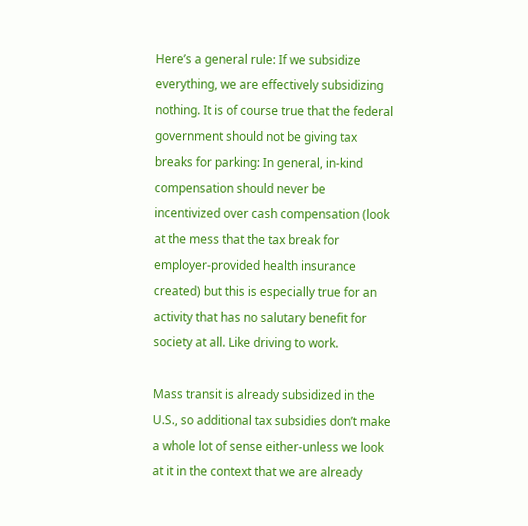Here’s a general rule: If we subsidize everything, we are effectively subsidizing nothing. It is of course true that the federal government should not be giving tax breaks for parking: In general, in-kind compensation should never be incentivized over cash compensation (look at the mess that the tax break for employer-provided health insurance created) but this is especially true for an activity that has no salutary benefit for society at all. Like driving to work.

Mass transit is already subsidized in the U.S., so additional tax subsidies don’t make a whole lot of sense either-unless we look at it in the context that we are already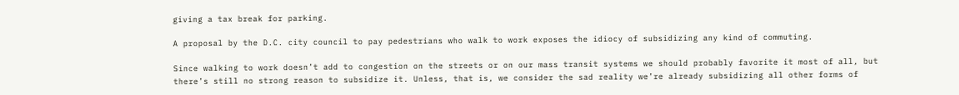giving a tax break for parking.

A proposal by the D.C. city council to pay pedestrians who walk to work exposes the idiocy of subsidizing any kind of commuting.

Since walking to work doesn’t add to congestion on the streets or on our mass transit systems we should probably favorite it most of all, but there’s still no strong reason to subsidize it. Unless, that is, we consider the sad reality we’re already subsidizing all other forms of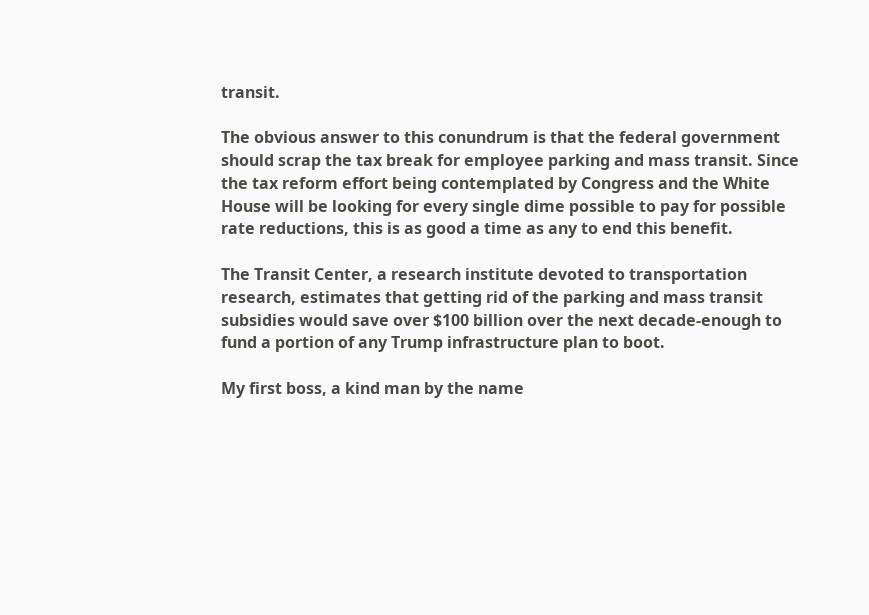transit.

The obvious answer to this conundrum is that the federal government should scrap the tax break for employee parking and mass transit. Since the tax reform effort being contemplated by Congress and the White House will be looking for every single dime possible to pay for possible rate reductions, this is as good a time as any to end this benefit.

The Transit Center, a research institute devoted to transportation research, estimates that getting rid of the parking and mass transit subsidies would save over $100 billion over the next decade-enough to fund a portion of any Trump infrastructure plan to boot.

My first boss, a kind man by the name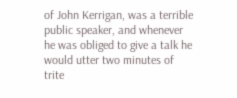of John Kerrigan, was a terrible public speaker, and whenever he was obliged to give a talk he would utter two minutes of trite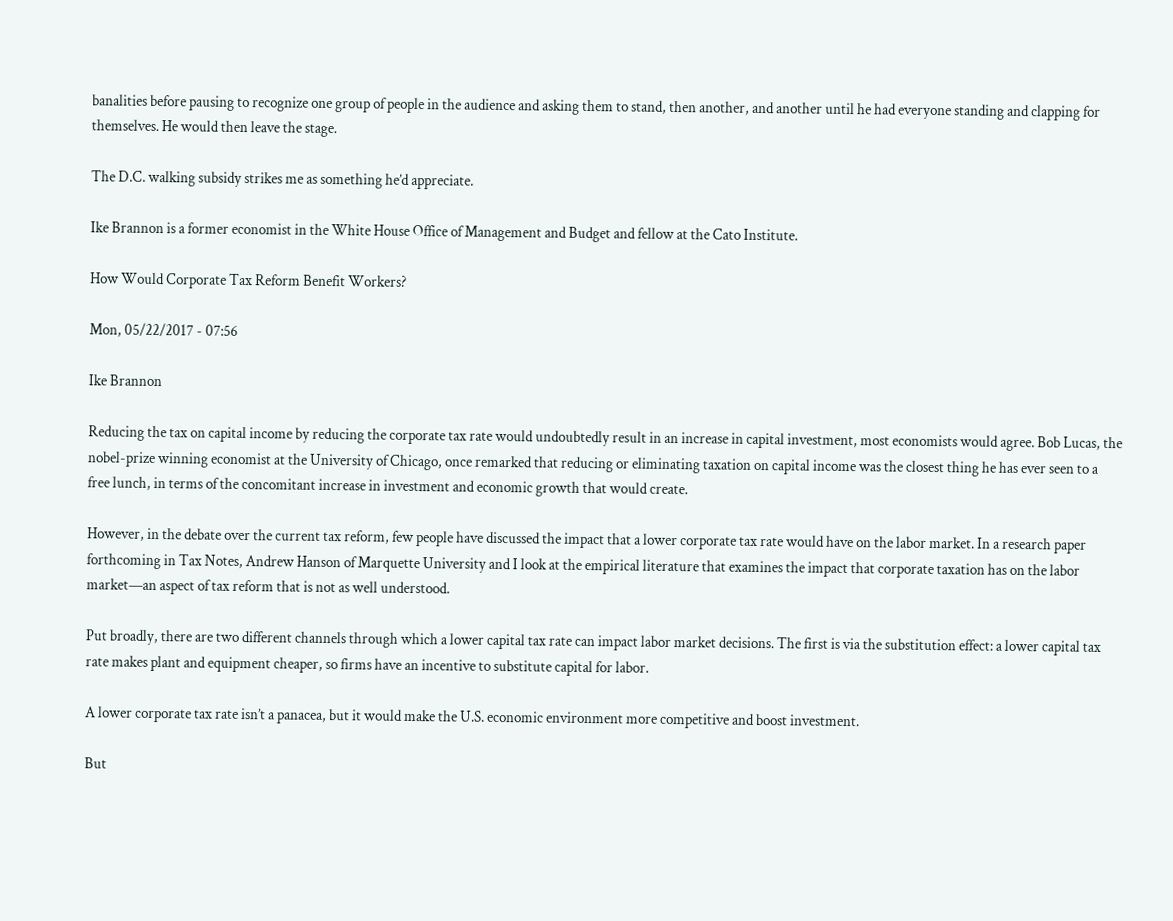banalities before pausing to recognize one group of people in the audience and asking them to stand, then another, and another until he had everyone standing and clapping for themselves. He would then leave the stage.

The D.C. walking subsidy strikes me as something he’d appreciate.

Ike Brannon is a former economist in the White House Office of Management and Budget and fellow at the Cato Institute.

How Would Corporate Tax Reform Benefit Workers?

Mon, 05/22/2017 - 07:56

Ike Brannon

Reducing the tax on capital income by reducing the corporate tax rate would undoubtedly result in an increase in capital investment, most economists would agree. Bob Lucas, the nobel-prize winning economist at the University of Chicago, once remarked that reducing or eliminating taxation on capital income was the closest thing he has ever seen to a free lunch, in terms of the concomitant increase in investment and economic growth that would create.

However, in the debate over the current tax reform, few people have discussed the impact that a lower corporate tax rate would have on the labor market. In a research paper forthcoming in Tax Notes, Andrew Hanson of Marquette University and I look at the empirical literature that examines the impact that corporate taxation has on the labor market—an aspect of tax reform that is not as well understood.

Put broadly, there are two different channels through which a lower capital tax rate can impact labor market decisions. The first is via the substitution effect: a lower capital tax rate makes plant and equipment cheaper, so firms have an incentive to substitute capital for labor.

A lower corporate tax rate isn’t a panacea, but it would make the U.S. economic environment more competitive and boost investment.

But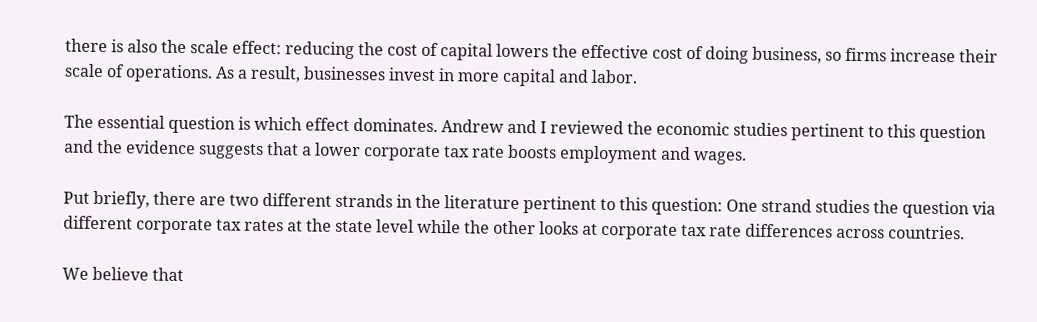there is also the scale effect: reducing the cost of capital lowers the effective cost of doing business, so firms increase their scale of operations. As a result, businesses invest in more capital and labor.

The essential question is which effect dominates. Andrew and I reviewed the economic studies pertinent to this question and the evidence suggests that a lower corporate tax rate boosts employment and wages.

Put briefly, there are two different strands in the literature pertinent to this question: One strand studies the question via different corporate tax rates at the state level while the other looks at corporate tax rate differences across countries.

We believe that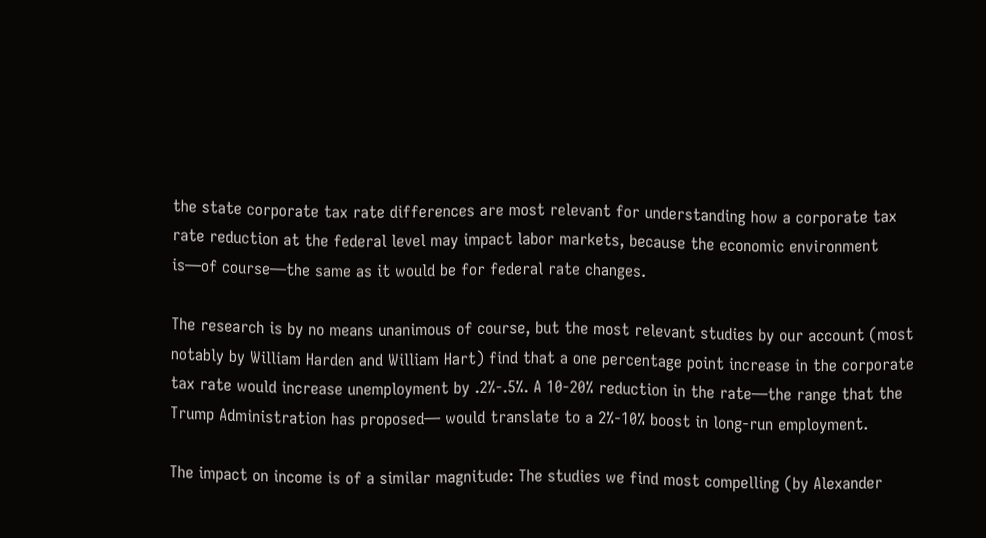the state corporate tax rate differences are most relevant for understanding how a corporate tax rate reduction at the federal level may impact labor markets, because the economic environment is—of course—the same as it would be for federal rate changes.

The research is by no means unanimous of course, but the most relevant studies by our account (most notably by William Harden and William Hart) find that a one percentage point increase in the corporate tax rate would increase unemployment by .2%-.5%. A 10-20% reduction in the rate—the range that the Trump Administration has proposed— would translate to a 2%-10% boost in long-run employment.

The impact on income is of a similar magnitude: The studies we find most compelling (by Alexander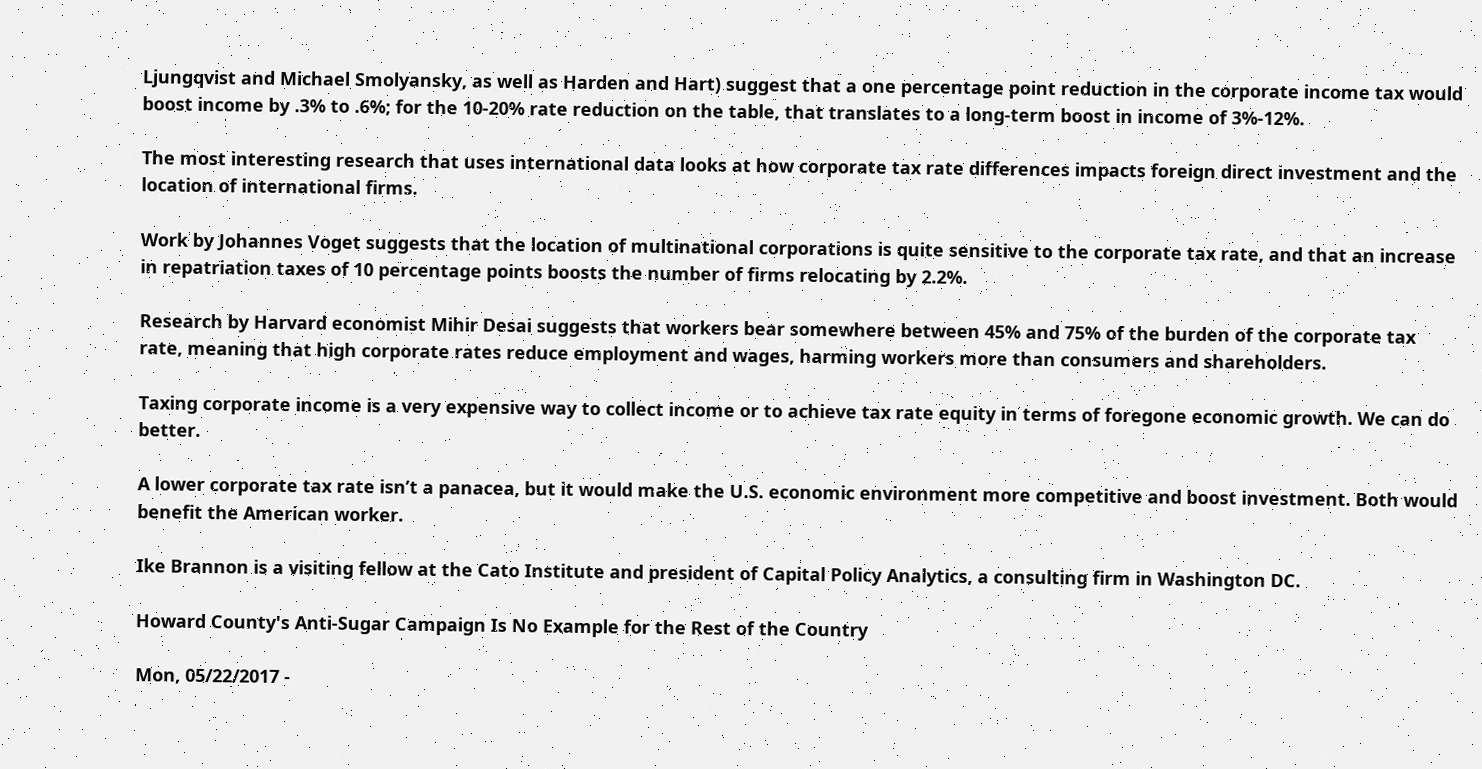Ljungqvist and Michael Smolyansky, as well as Harden and Hart) suggest that a one percentage point reduction in the corporate income tax would boost income by .3% to .6%; for the 10-20% rate reduction on the table, that translates to a long-term boost in income of 3%-12%.

The most interesting research that uses international data looks at how corporate tax rate differences impacts foreign direct investment and the location of international firms.

Work by Johannes Voget suggests that the location of multinational corporations is quite sensitive to the corporate tax rate, and that an increase in repatriation taxes of 10 percentage points boosts the number of firms relocating by 2.2%.

Research by Harvard economist Mihir Desai suggests that workers bear somewhere between 45% and 75% of the burden of the corporate tax rate, meaning that high corporate rates reduce employment and wages, harming workers more than consumers and shareholders.

Taxing corporate income is a very expensive way to collect income or to achieve tax rate equity in terms of foregone economic growth. We can do better.

A lower corporate tax rate isn’t a panacea, but it would make the U.S. economic environment more competitive and boost investment. Both would benefit the American worker.

Ike Brannon is a visiting fellow at the Cato Institute and president of Capital Policy Analytics, a consulting firm in Washington DC.

Howard County's Anti-Sugar Campaign Is No Example for the Rest of the Country

Mon, 05/22/2017 -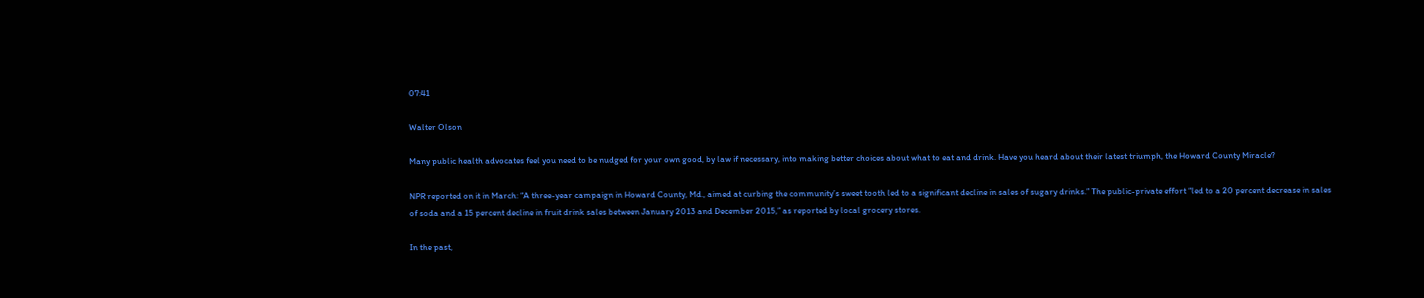07:41

Walter Olson

Many public health advocates feel you need to be nudged for your own good, by law if necessary, into making better choices about what to eat and drink. Have you heard about their latest triumph, the Howard County Miracle?

NPR reported on it in March: “A three-year campaign in Howard County, Md., aimed at curbing the community’s sweet tooth led to a significant decline in sales of sugary drinks.” The public-private effort “led to a 20 percent decrease in sales of soda and a 15 percent decline in fruit drink sales between January 2013 and December 2015,” as reported by local grocery stores.

In the past,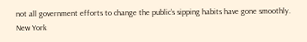not all government efforts to change the public’s sipping habits have gone smoothly. New York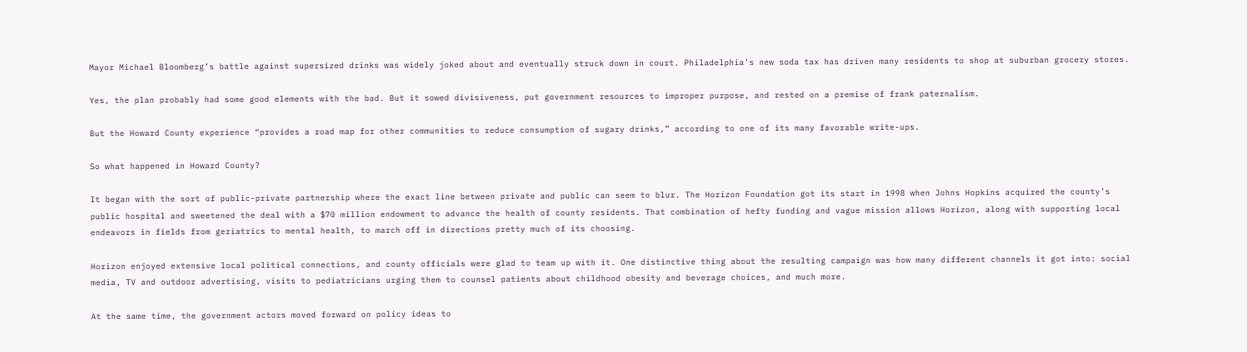Mayor Michael Bloomberg’s battle against supersized drinks was widely joked about and eventually struck down in court. Philadelphia’s new soda tax has driven many residents to shop at suburban grocery stores.

Yes, the plan probably had some good elements with the bad. But it sowed divisiveness, put government resources to improper purpose, and rested on a premise of frank paternalism.

But the Howard County experience “provides a road map for other communities to reduce consumption of sugary drinks,” according to one of its many favorable write-ups.

So what happened in Howard County?

It began with the sort of public-private partnership where the exact line between private and public can seem to blur. The Horizon Foundation got its start in 1998 when Johns Hopkins acquired the county’s public hospital and sweetened the deal with a $70 million endowment to advance the health of county residents. That combination of hefty funding and vague mission allows Horizon, along with supporting local endeavors in fields from geriatrics to mental health, to march off in directions pretty much of its choosing.

Horizon enjoyed extensive local political connections, and county officials were glad to team up with it. One distinctive thing about the resulting campaign was how many different channels it got into: social media, TV and outdoor advertising, visits to pediatricians urging them to counsel patients about childhood obesity and beverage choices, and much more.

At the same time, the government actors moved forward on policy ideas to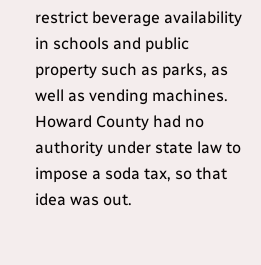restrict beverage availability in schools and public property such as parks, as well as vending machines. Howard County had no authority under state law to impose a soda tax, so that idea was out.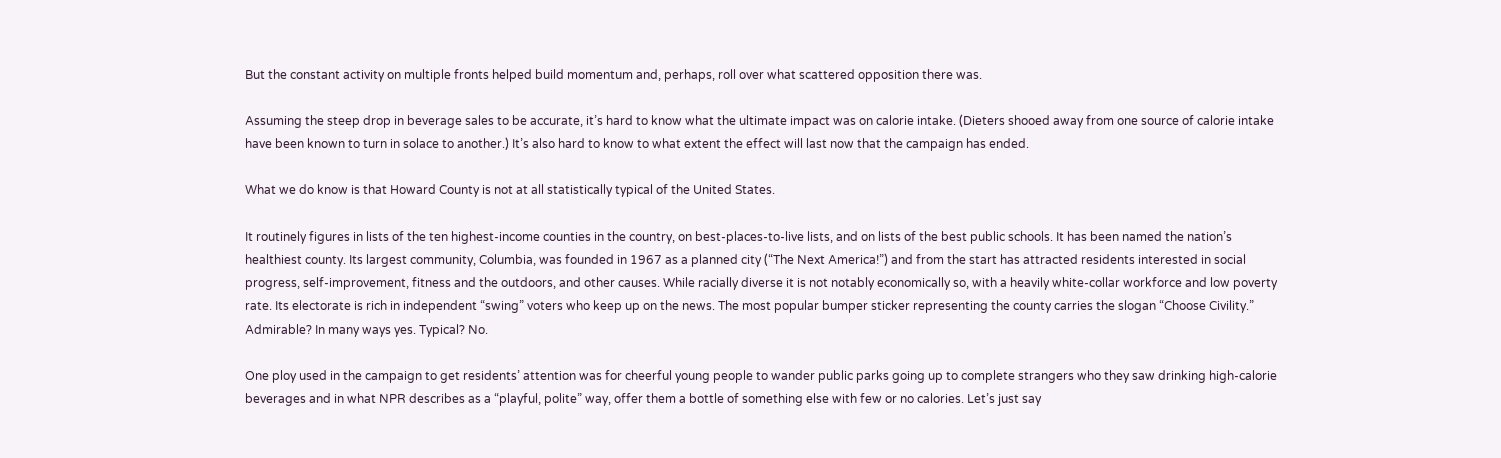But the constant activity on multiple fronts helped build momentum and, perhaps, roll over what scattered opposition there was.

Assuming the steep drop in beverage sales to be accurate, it’s hard to know what the ultimate impact was on calorie intake. (Dieters shooed away from one source of calorie intake have been known to turn in solace to another.) It’s also hard to know to what extent the effect will last now that the campaign has ended.

What we do know is that Howard County is not at all statistically typical of the United States.

It routinely figures in lists of the ten highest-income counties in the country, on best-places-to-live lists, and on lists of the best public schools. It has been named the nation’s healthiest county. Its largest community, Columbia, was founded in 1967 as a planned city (“The Next America!”) and from the start has attracted residents interested in social progress, self-improvement, fitness and the outdoors, and other causes. While racially diverse it is not notably economically so, with a heavily white-collar workforce and low poverty rate. Its electorate is rich in independent “swing” voters who keep up on the news. The most popular bumper sticker representing the county carries the slogan “Choose Civility.” Admirable? In many ways yes. Typical? No.

One ploy used in the campaign to get residents’ attention was for cheerful young people to wander public parks going up to complete strangers who they saw drinking high-calorie beverages and in what NPR describes as a “playful, polite” way, offer them a bottle of something else with few or no calories. Let’s just say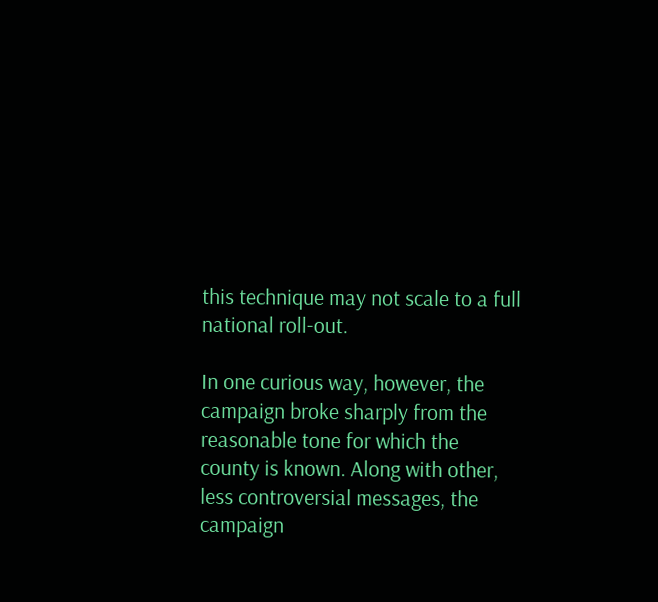this technique may not scale to a full national roll-out.

In one curious way, however, the campaign broke sharply from the reasonable tone for which the county is known. Along with other, less controversial messages, the campaign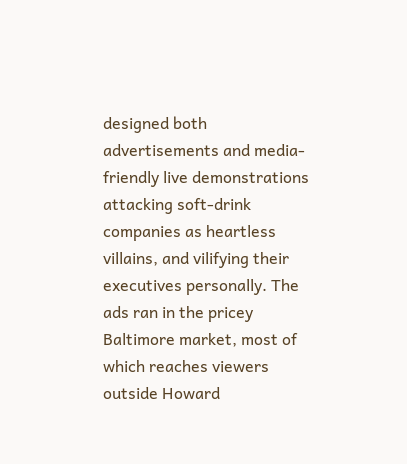designed both advertisements and media-friendly live demonstrations attacking soft-drink companies as heartless villains, and vilifying their executives personally. The ads ran in the pricey Baltimore market, most of which reaches viewers outside Howard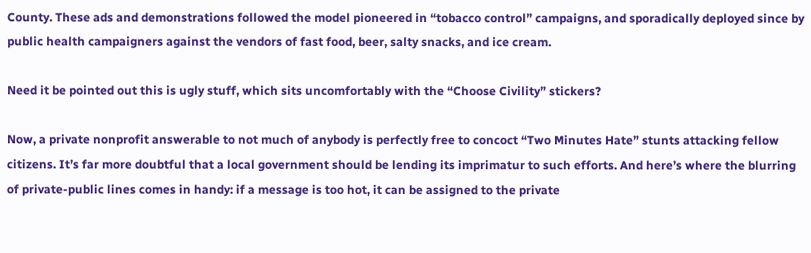County. These ads and demonstrations followed the model pioneered in “tobacco control” campaigns, and sporadically deployed since by public health campaigners against the vendors of fast food, beer, salty snacks, and ice cream.

Need it be pointed out this is ugly stuff, which sits uncomfortably with the “Choose Civility” stickers?

Now, a private nonprofit answerable to not much of anybody is perfectly free to concoct “Two Minutes Hate” stunts attacking fellow citizens. It’s far more doubtful that a local government should be lending its imprimatur to such efforts. And here’s where the blurring of private-public lines comes in handy: if a message is too hot, it can be assigned to the private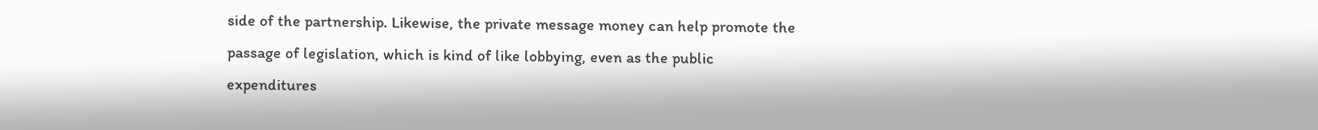side of the partnership. Likewise, the private message money can help promote the passage of legislation, which is kind of like lobbying, even as the public expenditures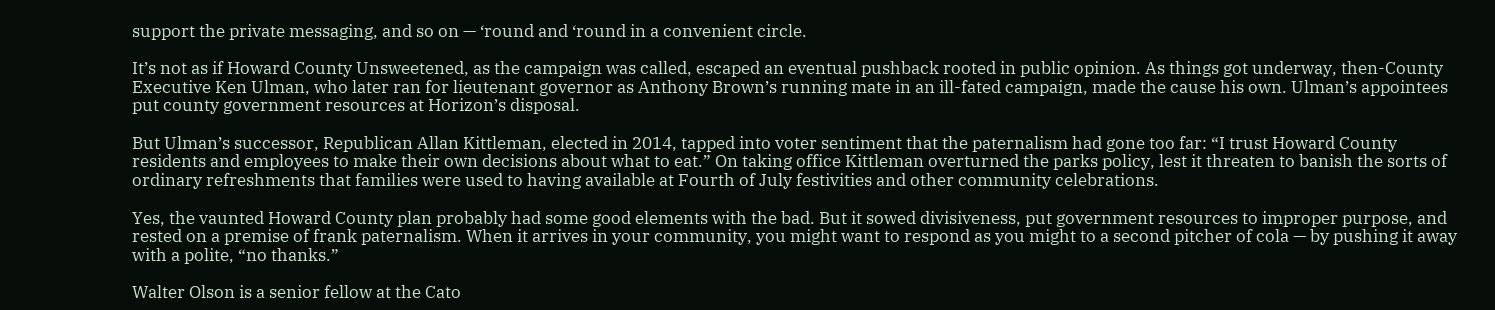support the private messaging, and so on — ‘round and ‘round in a convenient circle.

It’s not as if Howard County Unsweetened, as the campaign was called, escaped an eventual pushback rooted in public opinion. As things got underway, then-County Executive Ken Ulman, who later ran for lieutenant governor as Anthony Brown’s running mate in an ill-fated campaign, made the cause his own. Ulman’s appointees put county government resources at Horizon’s disposal.

But Ulman’s successor, Republican Allan Kittleman, elected in 2014, tapped into voter sentiment that the paternalism had gone too far: “I trust Howard County residents and employees to make their own decisions about what to eat.” On taking office Kittleman overturned the parks policy, lest it threaten to banish the sorts of ordinary refreshments that families were used to having available at Fourth of July festivities and other community celebrations.

Yes, the vaunted Howard County plan probably had some good elements with the bad. But it sowed divisiveness, put government resources to improper purpose, and rested on a premise of frank paternalism. When it arrives in your community, you might want to respond as you might to a second pitcher of cola — by pushing it away with a polite, “no thanks.”

Walter Olson is a senior fellow at the Cato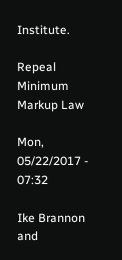Institute.

Repeal Minimum Markup Law

Mon, 05/22/2017 - 07:32

Ike Brannon and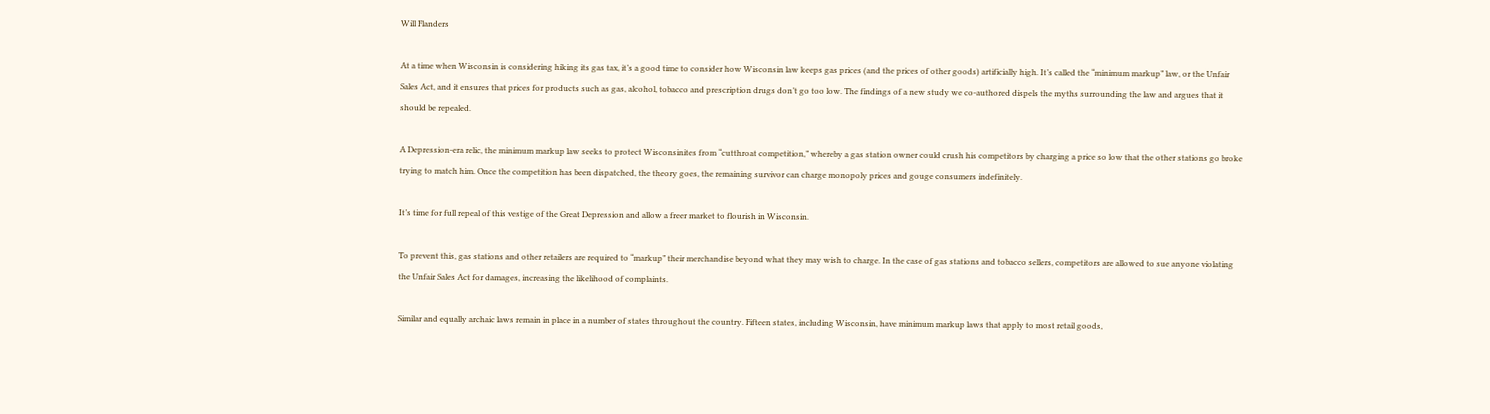Will Flanders

At a time when Wisconsin is considering hiking its gas tax, it’s a good time to consider how Wisconsin law keeps gas prices (and the prices of other goods) artificially high. It’s called the “minimum markup” law, or the Unfair Sales Act, and it ensures that prices for products such as gas, alcohol, tobacco and prescription drugs don’t go too low. The findings of a new study we co-authored dispels the myths surrounding the law and argues that it should be repealed.

A Depression-era relic, the minimum markup law seeks to protect Wisconsinites from “cutthroat competition,” whereby a gas station owner could crush his competitors by charging a price so low that the other stations go broke trying to match him. Once the competition has been dispatched, the theory goes, the remaining survivor can charge monopoly prices and gouge consumers indefinitely.

It’s time for full repeal of this vestige of the Great Depression and allow a freer market to flourish in Wisconsin.

To prevent this, gas stations and other retailers are required to “markup” their merchandise beyond what they may wish to charge. In the case of gas stations and tobacco sellers, competitors are allowed to sue anyone violating the Unfair Sales Act for damages, increasing the likelihood of complaints.

Similar and equally archaic laws remain in place in a number of states throughout the country. Fifteen states, including Wisconsin, have minimum markup laws that apply to most retail goods,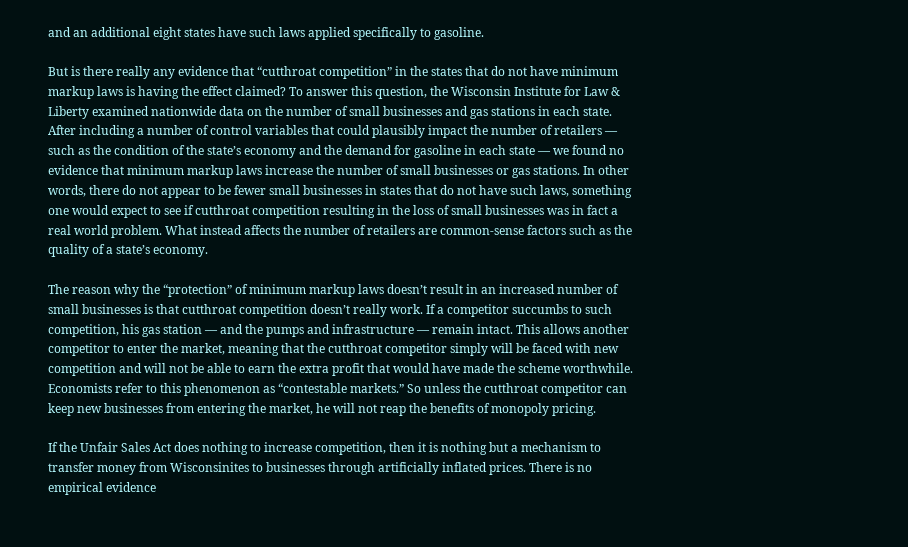and an additional eight states have such laws applied specifically to gasoline.

But is there really any evidence that “cutthroat competition” in the states that do not have minimum markup laws is having the effect claimed? To answer this question, the Wisconsin Institute for Law & Liberty examined nationwide data on the number of small businesses and gas stations in each state. After including a number of control variables that could plausibly impact the number of retailers — such as the condition of the state’s economy and the demand for gasoline in each state — we found no evidence that minimum markup laws increase the number of small businesses or gas stations. In other words, there do not appear to be fewer small businesses in states that do not have such laws, something one would expect to see if cutthroat competition resulting in the loss of small businesses was in fact a real world problem. What instead affects the number of retailers are common-sense factors such as the quality of a state’s economy.

The reason why the “protection” of minimum markup laws doesn’t result in an increased number of small businesses is that cutthroat competition doesn’t really work. If a competitor succumbs to such competition, his gas station — and the pumps and infrastructure — remain intact. This allows another competitor to enter the market, meaning that the cutthroat competitor simply will be faced with new competition and will not be able to earn the extra profit that would have made the scheme worthwhile. Economists refer to this phenomenon as “contestable markets.” So unless the cutthroat competitor can keep new businesses from entering the market, he will not reap the benefits of monopoly pricing.

If the Unfair Sales Act does nothing to increase competition, then it is nothing but a mechanism to transfer money from Wisconsinites to businesses through artificially inflated prices. There is no empirical evidence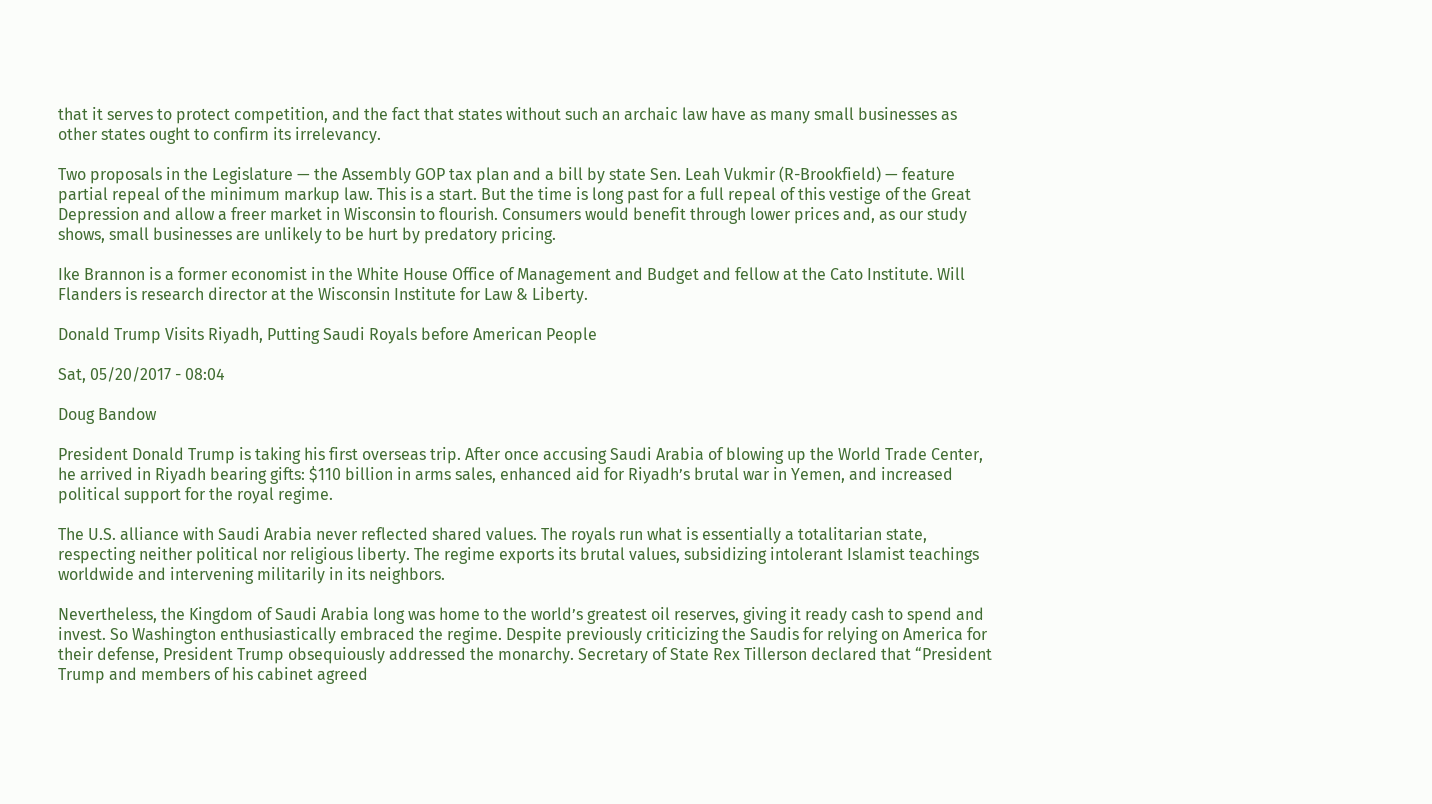that it serves to protect competition, and the fact that states without such an archaic law have as many small businesses as other states ought to confirm its irrelevancy.

Two proposals in the Legislature — the Assembly GOP tax plan and a bill by state Sen. Leah Vukmir (R-Brookfield) — feature partial repeal of the minimum markup law. This is a start. But the time is long past for a full repeal of this vestige of the Great Depression and allow a freer market in Wisconsin to flourish. Consumers would benefit through lower prices and, as our study shows, small businesses are unlikely to be hurt by predatory pricing.

Ike Brannon is a former economist in the White House Office of Management and Budget and fellow at the Cato Institute. Will Flanders is research director at the Wisconsin Institute for Law & Liberty.

Donald Trump Visits Riyadh, Putting Saudi Royals before American People

Sat, 05/20/2017 - 08:04

Doug Bandow

President Donald Trump is taking his first overseas trip. After once accusing Saudi Arabia of blowing up the World Trade Center, he arrived in Riyadh bearing gifts: $110 billion in arms sales, enhanced aid for Riyadh’s brutal war in Yemen, and increased political support for the royal regime.

The U.S. alliance with Saudi Arabia never reflected shared values. The royals run what is essentially a totalitarian state, respecting neither political nor religious liberty. The regime exports its brutal values, subsidizing intolerant Islamist teachings worldwide and intervening militarily in its neighbors.

Nevertheless, the Kingdom of Saudi Arabia long was home to the world’s greatest oil reserves, giving it ready cash to spend and invest. So Washington enthusiastically embraced the regime. Despite previously criticizing the Saudis for relying on America for their defense, President Trump obsequiously addressed the monarchy. Secretary of State Rex Tillerson declared that “President Trump and members of his cabinet agreed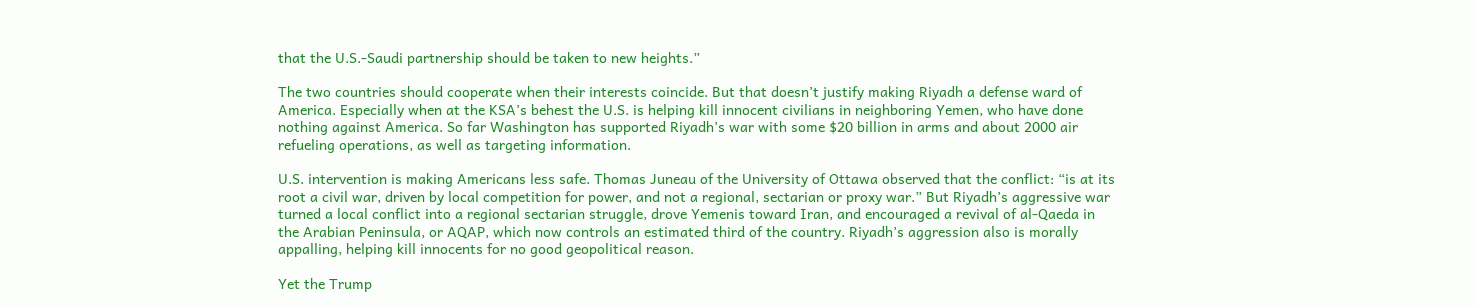that the U.S.-Saudi partnership should be taken to new heights.”

The two countries should cooperate when their interests coincide. But that doesn’t justify making Riyadh a defense ward of America. Especially when at the KSA’s behest the U.S. is helping kill innocent civilians in neighboring Yemen, who have done nothing against America. So far Washington has supported Riyadh’s war with some $20 billion in arms and about 2000 air refueling operations, as well as targeting information.

U.S. intervention is making Americans less safe. Thomas Juneau of the University of Ottawa observed that the conflict: “is at its root a civil war, driven by local competition for power, and not a regional, sectarian or proxy war.” But Riyadh’s aggressive war turned a local conflict into a regional sectarian struggle, drove Yemenis toward Iran, and encouraged a revival of al-Qaeda in the Arabian Peninsula, or AQAP, which now controls an estimated third of the country. Riyadh’s aggression also is morally appalling, helping kill innocents for no good geopolitical reason.

Yet the Trump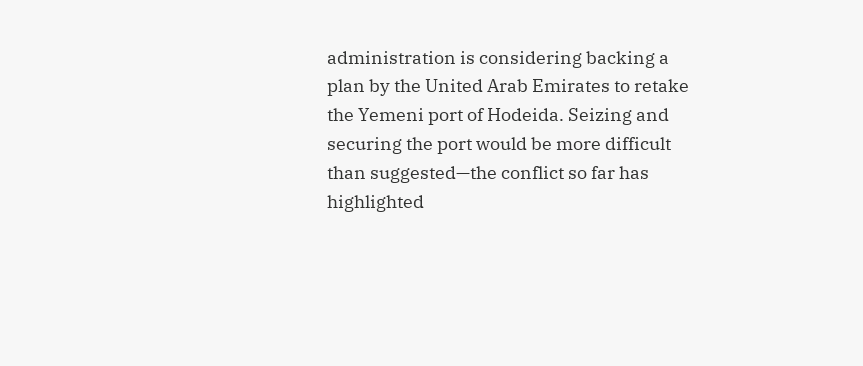administration is considering backing a plan by the United Arab Emirates to retake the Yemeni port of Hodeida. Seizing and securing the port would be more difficult than suggested—the conflict so far has highlighted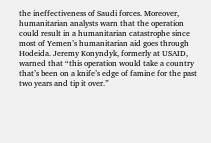the ineffectiveness of Saudi forces. Moreover, humanitarian analysts warn that the operation could result in a humanitarian catastrophe since most of Yemen’s humanitarian aid goes through Hodeida. Jeremy Konyndyk, formerly at USAID, warned that “this operation would take a country that’s been on a knife’s edge of famine for the past two years and tip it over.”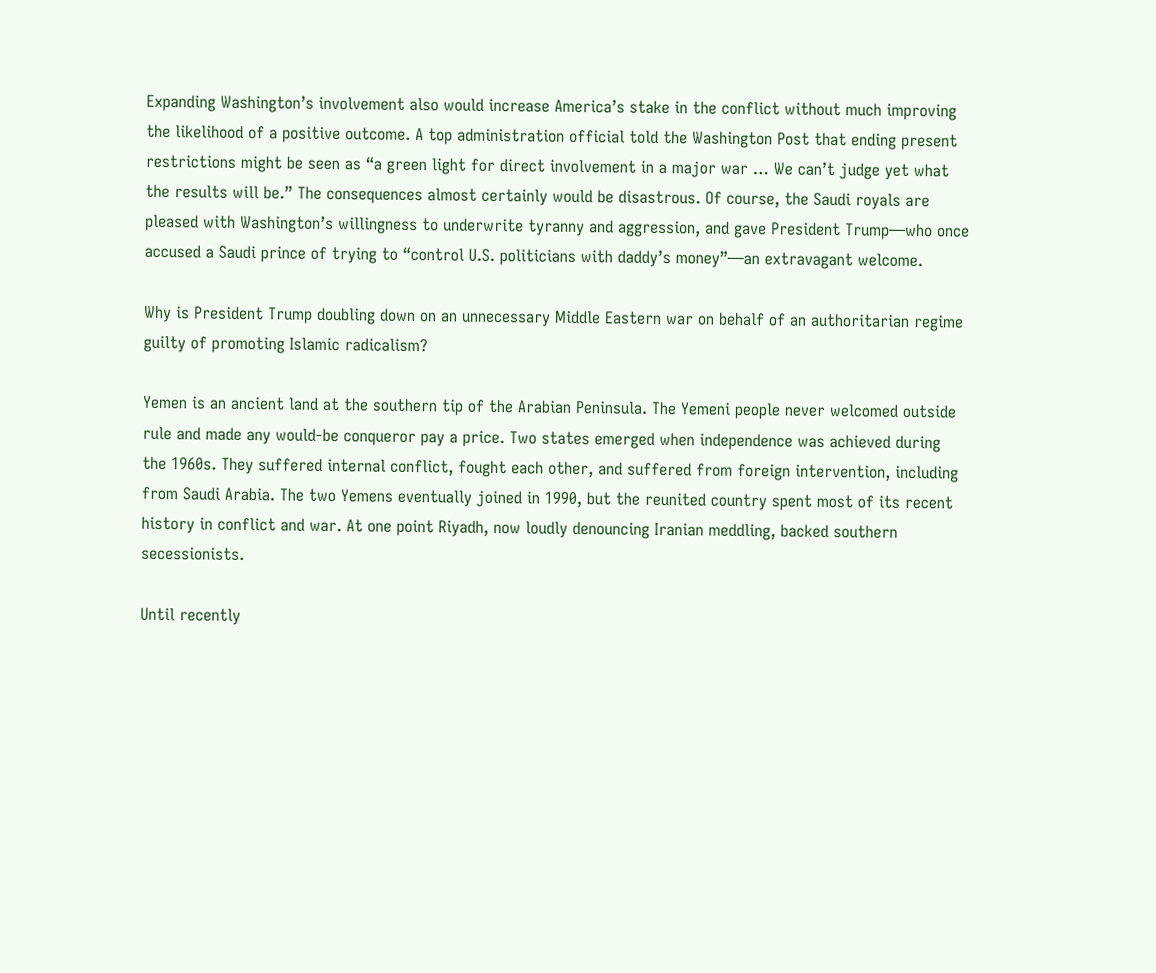Expanding Washington’s involvement also would increase America’s stake in the conflict without much improving the likelihood of a positive outcome. A top administration official told the Washington Post that ending present restrictions might be seen as “a green light for direct involvement in a major war … We can’t judge yet what the results will be.” The consequences almost certainly would be disastrous. Of course, the Saudi royals are pleased with Washington’s willingness to underwrite tyranny and aggression, and gave President Trump—who once accused a Saudi prince of trying to “control U.S. politicians with daddy’s money”—an extravagant welcome.

Why is President Trump doubling down on an unnecessary Middle Eastern war on behalf of an authoritarian regime guilty of promoting Islamic radicalism?

Yemen is an ancient land at the southern tip of the Arabian Peninsula. The Yemeni people never welcomed outside rule and made any would-be conqueror pay a price. Two states emerged when independence was achieved during the 1960s. They suffered internal conflict, fought each other, and suffered from foreign intervention, including from Saudi Arabia. The two Yemens eventually joined in 1990, but the reunited country spent most of its recent history in conflict and war. At one point Riyadh, now loudly denouncing Iranian meddling, backed southern secessionists.

Until recently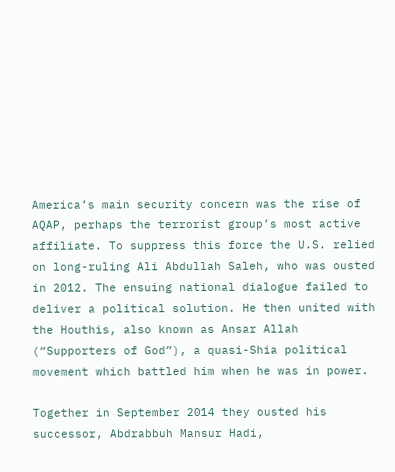America’s main security concern was the rise of AQAP, perhaps the terrorist group’s most active affiliate. To suppress this force the U.S. relied on long-ruling Ali Abdullah Saleh, who was ousted in 2012. The ensuing national dialogue failed to deliver a political solution. He then united with the Houthis, also known as Ansar Allah (“Supporters of God”), a quasi-Shia political movement which battled him when he was in power.

Together in September 2014 they ousted his successor, Abdrabbuh Mansur Hadi,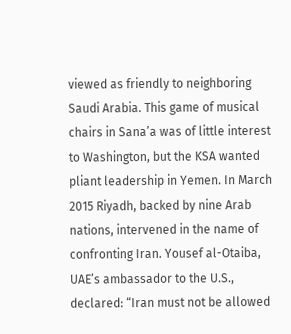viewed as friendly to neighboring Saudi Arabia. This game of musical chairs in Sana’a was of little interest to Washington, but the KSA wanted pliant leadership in Yemen. In March 2015 Riyadh, backed by nine Arab nations, intervened in the name of confronting Iran. Yousef al-Otaiba, UAE’s ambassador to the U.S., declared: “Iran must not be allowed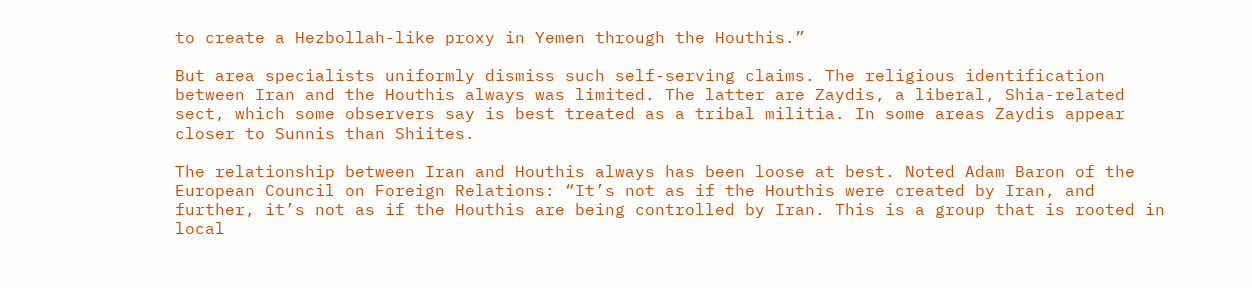to create a Hezbollah-like proxy in Yemen through the Houthis.”

But area specialists uniformly dismiss such self-serving claims. The religious identification between Iran and the Houthis always was limited. The latter are Zaydis, a liberal, Shia-related sect, which some observers say is best treated as a tribal militia. In some areas Zaydis appear closer to Sunnis than Shiites.

The relationship between Iran and Houthis always has been loose at best. Noted Adam Baron of the European Council on Foreign Relations: “It’s not as if the Houthis were created by Iran, and further, it’s not as if the Houthis are being controlled by Iran. This is a group that is rooted in local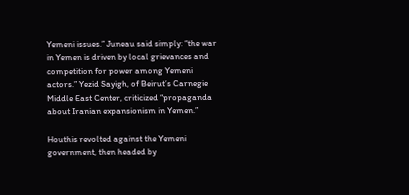Yemeni issues.” Juneau said simply: “the war in Yemen is driven by local grievances and competition for power among Yemeni actors.” Yezid Sayigh, of Beirut’s Carnegie Middle East Center, criticized “propaganda about Iranian expansionism in Yemen.”

Houthis revolted against the Yemeni government, then headed by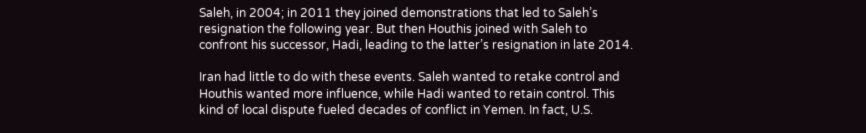Saleh, in 2004; in 2011 they joined demonstrations that led to Saleh’s resignation the following year. But then Houthis joined with Saleh to confront his successor, Hadi, leading to the latter’s resignation in late 2014.

Iran had little to do with these events. Saleh wanted to retake control and Houthis wanted more influence, while Hadi wanted to retain control. This kind of local dispute fueled decades of conflict in Yemen. In fact, U.S.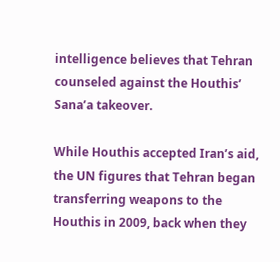intelligence believes that Tehran counseled against the Houthis’ Sana’a takeover.

While Houthis accepted Iran’s aid, the UN figures that Tehran began transferring weapons to the Houthis in 2009, back when they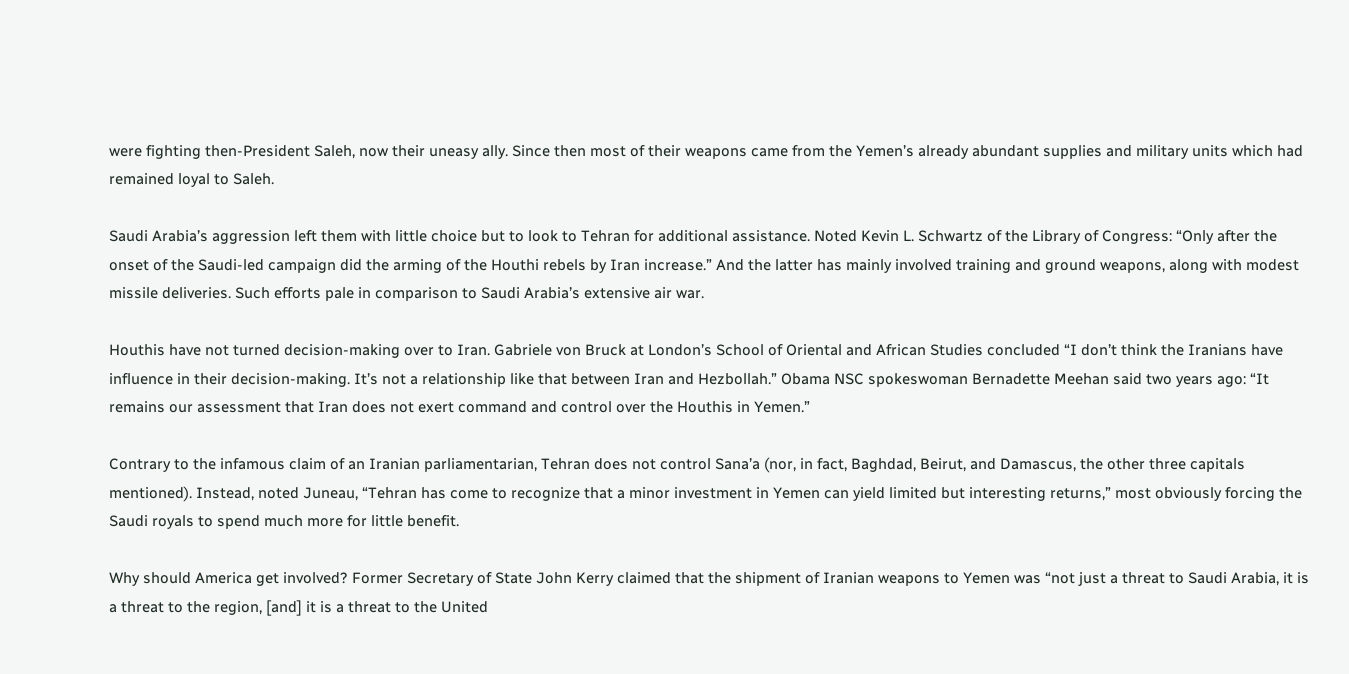were fighting then-President Saleh, now their uneasy ally. Since then most of their weapons came from the Yemen’s already abundant supplies and military units which had remained loyal to Saleh.

Saudi Arabia’s aggression left them with little choice but to look to Tehran for additional assistance. Noted Kevin L. Schwartz of the Library of Congress: “Only after the onset of the Saudi-led campaign did the arming of the Houthi rebels by Iran increase.” And the latter has mainly involved training and ground weapons, along with modest missile deliveries. Such efforts pale in comparison to Saudi Arabia’s extensive air war.

Houthis have not turned decision-making over to Iran. Gabriele von Bruck at London’s School of Oriental and African Studies concluded “I don’t think the Iranians have influence in their decision-making. It’s not a relationship like that between Iran and Hezbollah.” Obama NSC spokeswoman Bernadette Meehan said two years ago: “It remains our assessment that Iran does not exert command and control over the Houthis in Yemen.”

Contrary to the infamous claim of an Iranian parliamentarian, Tehran does not control Sana’a (nor, in fact, Baghdad, Beirut, and Damascus, the other three capitals mentioned). Instead, noted Juneau, “Tehran has come to recognize that a minor investment in Yemen can yield limited but interesting returns,” most obviously forcing the Saudi royals to spend much more for little benefit.

Why should America get involved? Former Secretary of State John Kerry claimed that the shipment of Iranian weapons to Yemen was “not just a threat to Saudi Arabia, it is a threat to the region, [and] it is a threat to the United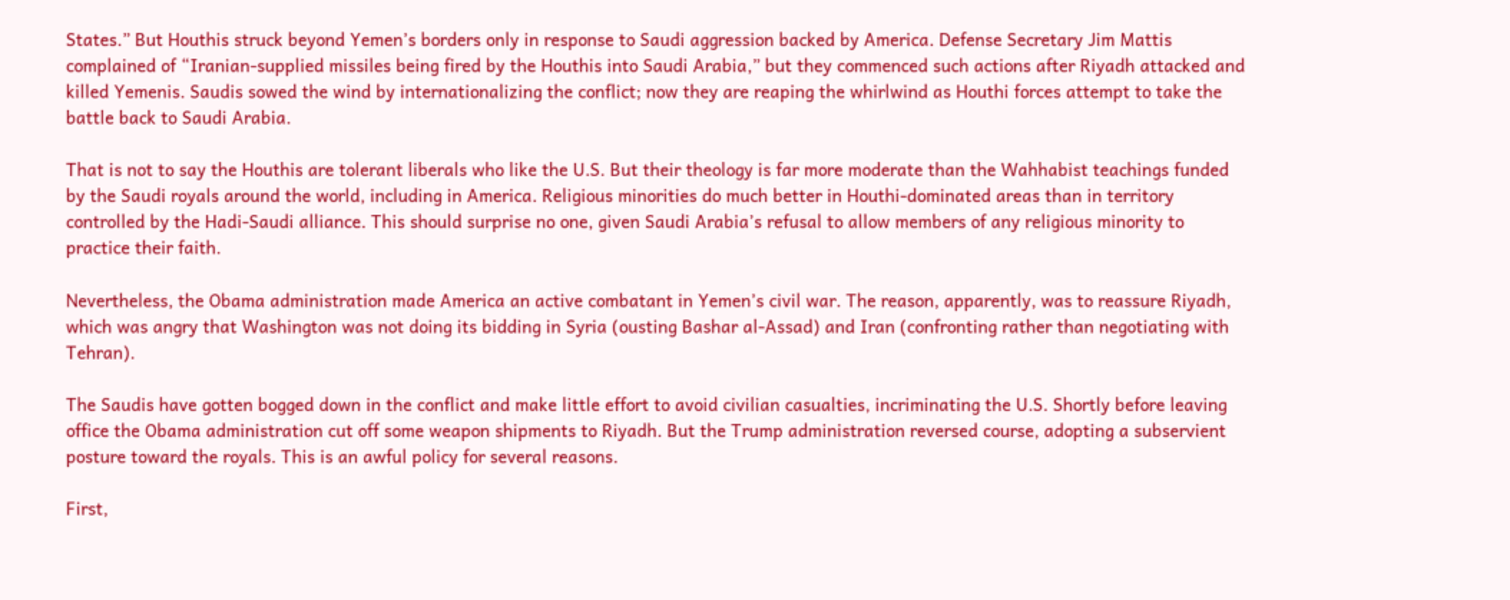States.” But Houthis struck beyond Yemen’s borders only in response to Saudi aggression backed by America. Defense Secretary Jim Mattis complained of “Iranian-supplied missiles being fired by the Houthis into Saudi Arabia,” but they commenced such actions after Riyadh attacked and killed Yemenis. Saudis sowed the wind by internationalizing the conflict; now they are reaping the whirlwind as Houthi forces attempt to take the battle back to Saudi Arabia.

That is not to say the Houthis are tolerant liberals who like the U.S. But their theology is far more moderate than the Wahhabist teachings funded by the Saudi royals around the world, including in America. Religious minorities do much better in Houthi-dominated areas than in territory controlled by the Hadi-Saudi alliance. This should surprise no one, given Saudi Arabia’s refusal to allow members of any religious minority to practice their faith.

Nevertheless, the Obama administration made America an active combatant in Yemen’s civil war. The reason, apparently, was to reassure Riyadh, which was angry that Washington was not doing its bidding in Syria (ousting Bashar al-Assad) and Iran (confronting rather than negotiating with Tehran).

The Saudis have gotten bogged down in the conflict and make little effort to avoid civilian casualties, incriminating the U.S. Shortly before leaving office the Obama administration cut off some weapon shipments to Riyadh. But the Trump administration reversed course, adopting a subservient posture toward the royals. This is an awful policy for several reasons.

First,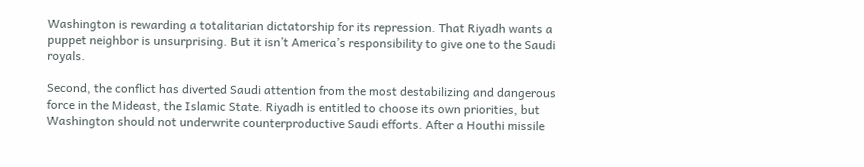Washington is rewarding a totalitarian dictatorship for its repression. That Riyadh wants a puppet neighbor is unsurprising. But it isn’t America’s responsibility to give one to the Saudi royals.

Second, the conflict has diverted Saudi attention from the most destabilizing and dangerous force in the Mideast, the Islamic State. Riyadh is entitled to choose its own priorities, but Washington should not underwrite counterproductive Saudi efforts. After a Houthi missile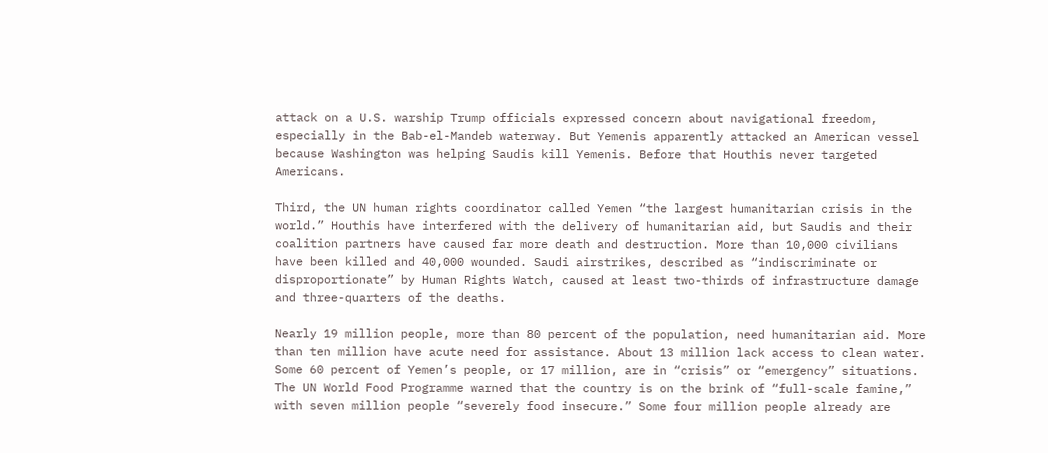attack on a U.S. warship Trump officials expressed concern about navigational freedom, especially in the Bab-el-Mandeb waterway. But Yemenis apparently attacked an American vessel because Washington was helping Saudis kill Yemenis. Before that Houthis never targeted Americans.

Third, the UN human rights coordinator called Yemen “the largest humanitarian crisis in the world.” Houthis have interfered with the delivery of humanitarian aid, but Saudis and their coalition partners have caused far more death and destruction. More than 10,000 civilians have been killed and 40,000 wounded. Saudi airstrikes, described as “indiscriminate or disproportionate” by Human Rights Watch, caused at least two-thirds of infrastructure damage and three-quarters of the deaths.

Nearly 19 million people, more than 80 percent of the population, need humanitarian aid. More than ten million have acute need for assistance. About 13 million lack access to clean water. Some 60 percent of Yemen’s people, or 17 million, are in “crisis” or “emergency” situations. The UN World Food Programme warned that the country is on the brink of “full-scale famine,” with seven million people “severely food insecure.” Some four million people already are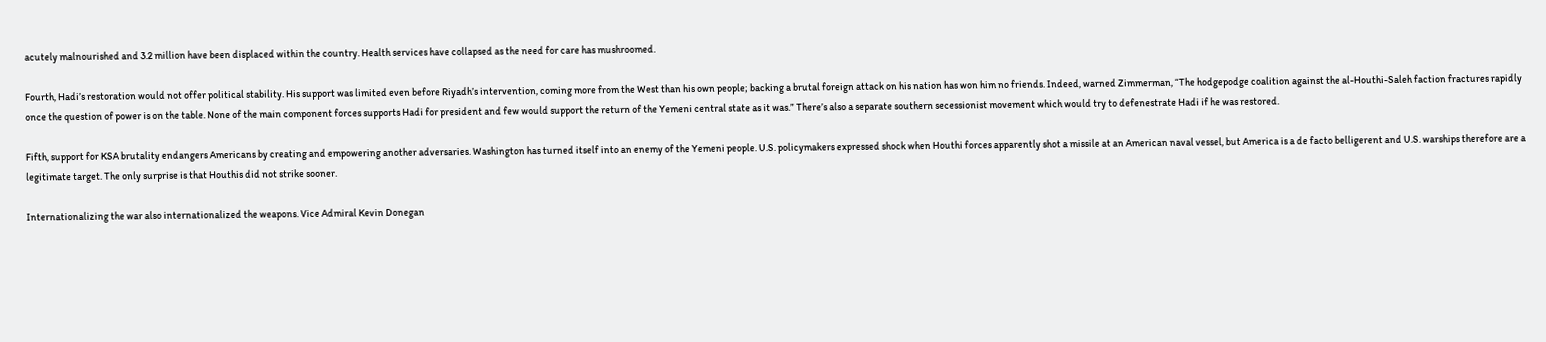acutely malnourished and 3.2 million have been displaced within the country. Health services have collapsed as the need for care has mushroomed.

Fourth, Hadi’s restoration would not offer political stability. His support was limited even before Riyadh’s intervention, coming more from the West than his own people; backing a brutal foreign attack on his nation has won him no friends. Indeed, warned Zimmerman, “The hodgepodge coalition against the al-Houthi-Saleh faction fractures rapidly once the question of power is on the table. None of the main component forces supports Hadi for president and few would support the return of the Yemeni central state as it was.” There’s also a separate southern secessionist movement which would try to defenestrate Hadi if he was restored.

Fifth, support for KSA brutality endangers Americans by creating and empowering another adversaries. Washington has turned itself into an enemy of the Yemeni people. U.S. policymakers expressed shock when Houthi forces apparently shot a missile at an American naval vessel, but America is a de facto belligerent and U.S. warships therefore are a legitimate target. The only surprise is that Houthis did not strike sooner.

Internationalizing the war also internationalized the weapons. Vice Admiral Kevin Donegan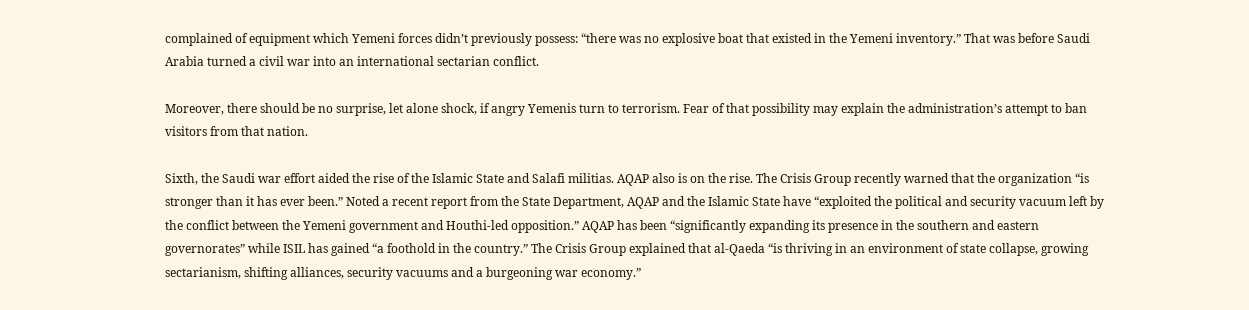complained of equipment which Yemeni forces didn’t previously possess: “there was no explosive boat that existed in the Yemeni inventory.” That was before Saudi Arabia turned a civil war into an international sectarian conflict.

Moreover, there should be no surprise, let alone shock, if angry Yemenis turn to terrorism. Fear of that possibility may explain the administration’s attempt to ban visitors from that nation.

Sixth, the Saudi war effort aided the rise of the Islamic State and Salafi militias. AQAP also is on the rise. The Crisis Group recently warned that the organization “is stronger than it has ever been.” Noted a recent report from the State Department, AQAP and the Islamic State have “exploited the political and security vacuum left by the conflict between the Yemeni government and Houthi-led opposition.” AQAP has been “significantly expanding its presence in the southern and eastern governorates” while ISIL has gained “a foothold in the country.” The Crisis Group explained that al-Qaeda “is thriving in an environment of state collapse, growing sectarianism, shifting alliances, security vacuums and a burgeoning war economy.”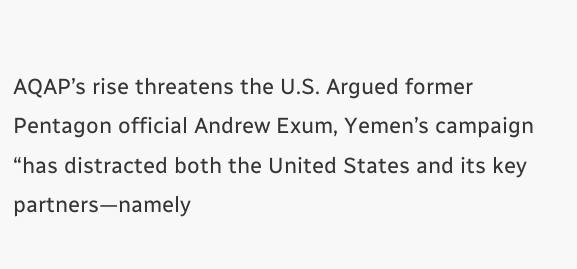AQAP’s rise threatens the U.S. Argued former Pentagon official Andrew Exum, Yemen’s campaign “has distracted both the United States and its key partners—namely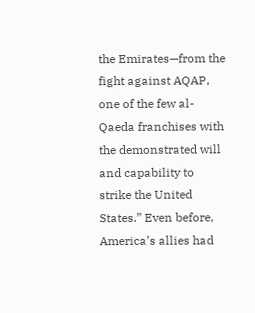the Emirates—from the fight against AQAP, one of the few al-Qaeda franchises with the demonstrated will and capability to strike the United States.” Even before, America’s allies had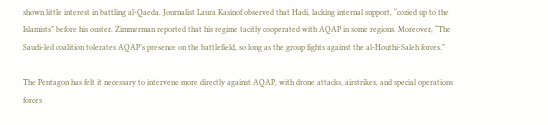shown little interest in battling al-Qaeda. Journalist Laura Kasinof observed that Hadi, lacking internal support, “cozied up to the Islamists” before his ouster. Zimmerman reported that his regime tacitly cooperated with AQAP in some regions. Moreover, “The Saudi-led coalition tolerates AQAP’s presence on the battlefield, so long as the group fights against the al-Houthi-Saleh forces.”

The Pentagon has felt it necessary to intervene more directly against AQAP, with drone attacks, airstrikes, and special operations forces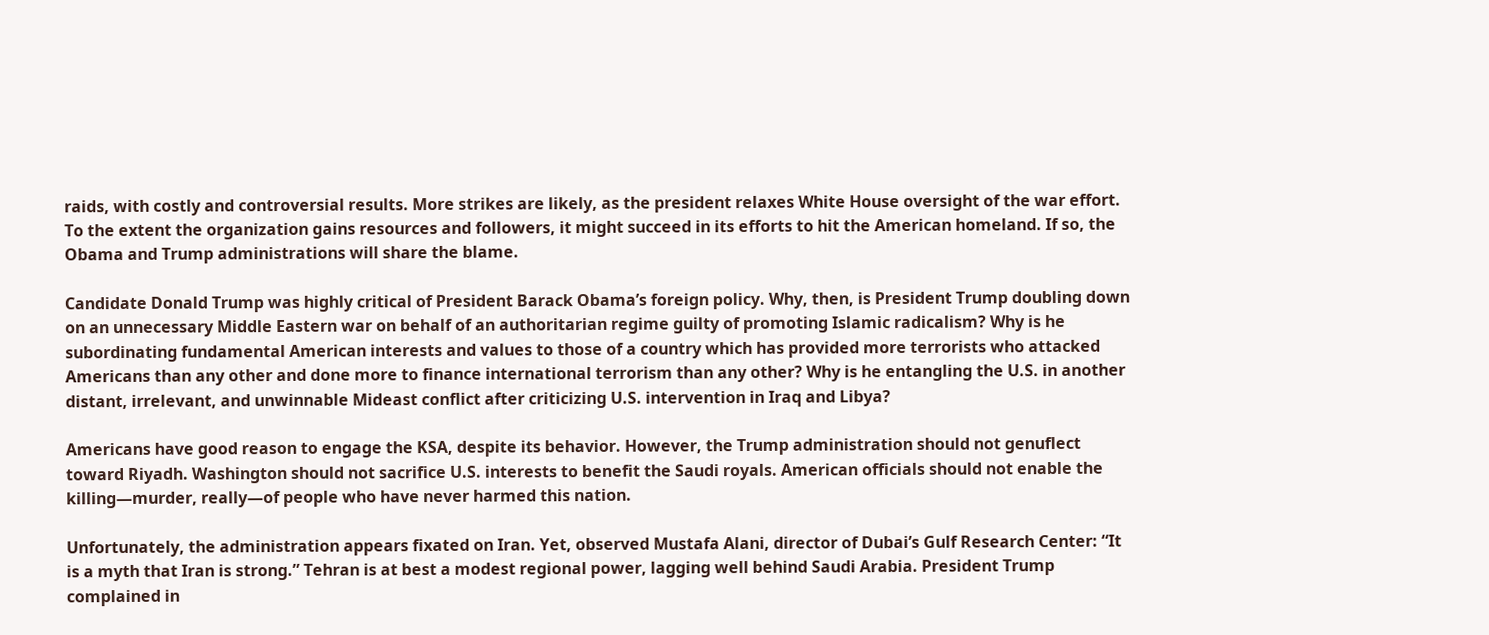raids, with costly and controversial results. More strikes are likely, as the president relaxes White House oversight of the war effort. To the extent the organization gains resources and followers, it might succeed in its efforts to hit the American homeland. If so, the Obama and Trump administrations will share the blame.

Candidate Donald Trump was highly critical of President Barack Obama’s foreign policy. Why, then, is President Trump doubling down on an unnecessary Middle Eastern war on behalf of an authoritarian regime guilty of promoting Islamic radicalism? Why is he subordinating fundamental American interests and values to those of a country which has provided more terrorists who attacked Americans than any other and done more to finance international terrorism than any other? Why is he entangling the U.S. in another distant, irrelevant, and unwinnable Mideast conflict after criticizing U.S. intervention in Iraq and Libya?

Americans have good reason to engage the KSA, despite its behavior. However, the Trump administration should not genuflect toward Riyadh. Washington should not sacrifice U.S. interests to benefit the Saudi royals. American officials should not enable the killing—murder, really—of people who have never harmed this nation.

Unfortunately, the administration appears fixated on Iran. Yet, observed Mustafa Alani, director of Dubai’s Gulf Research Center: “It is a myth that Iran is strong.” Tehran is at best a modest regional power, lagging well behind Saudi Arabia. President Trump complained in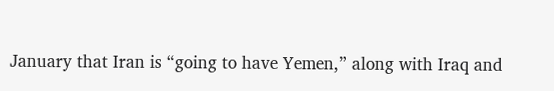January that Iran is “going to have Yemen,” along with Iraq and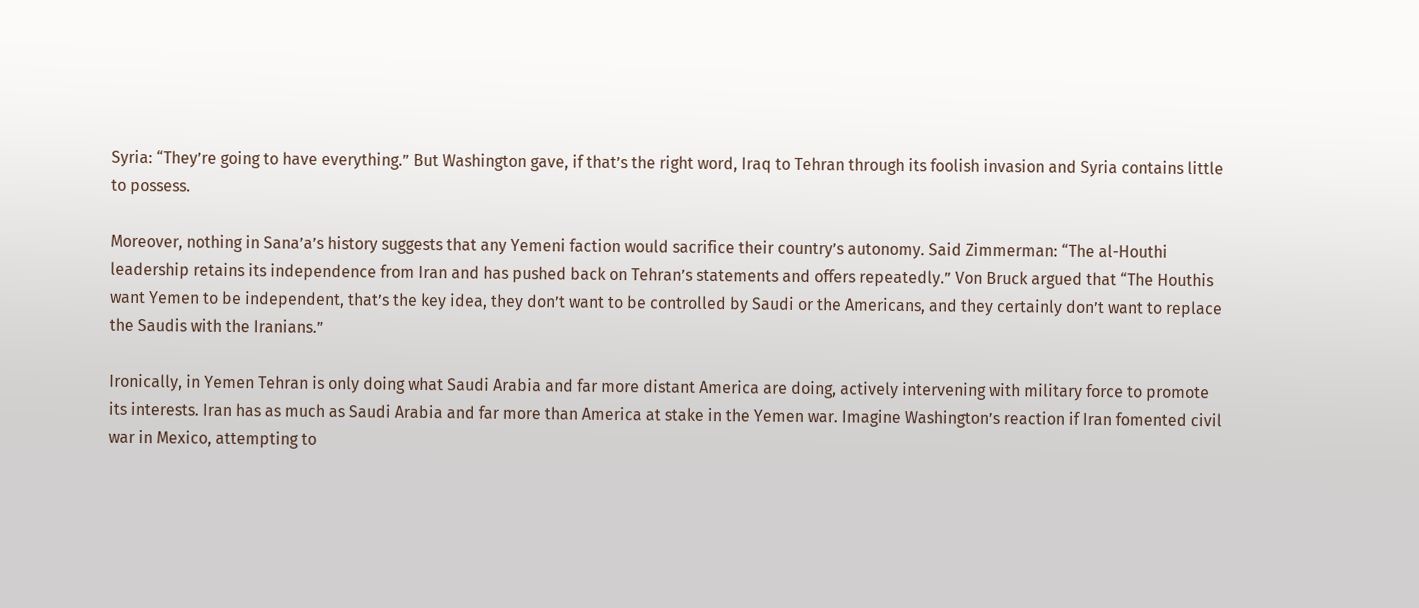Syria: “They’re going to have everything.” But Washington gave, if that’s the right word, Iraq to Tehran through its foolish invasion and Syria contains little to possess.

Moreover, nothing in Sana’a’s history suggests that any Yemeni faction would sacrifice their country’s autonomy. Said Zimmerman: “The al-Houthi leadership retains its independence from Iran and has pushed back on Tehran’s statements and offers repeatedly.” Von Bruck argued that “The Houthis want Yemen to be independent, that’s the key idea, they don’t want to be controlled by Saudi or the Americans, and they certainly don’t want to replace the Saudis with the Iranians.”

Ironically, in Yemen Tehran is only doing what Saudi Arabia and far more distant America are doing, actively intervening with military force to promote its interests. Iran has as much as Saudi Arabia and far more than America at stake in the Yemen war. Imagine Washington’s reaction if Iran fomented civil war in Mexico, attempting to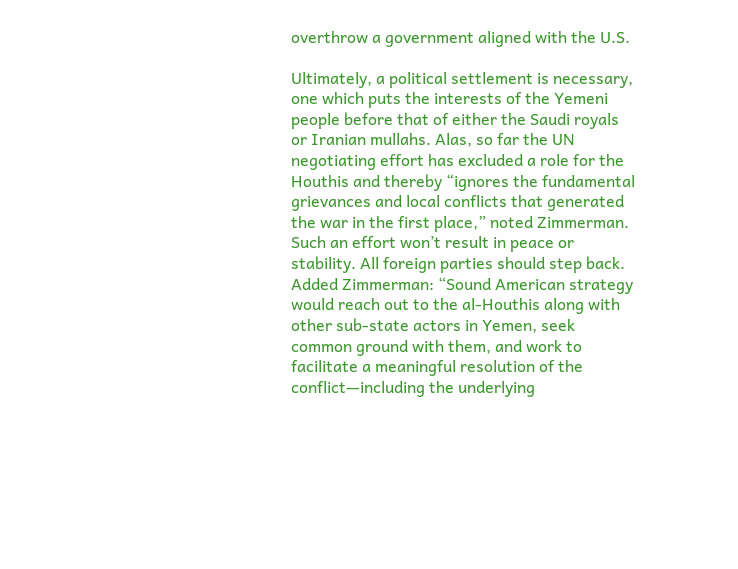overthrow a government aligned with the U.S.

Ultimately, a political settlement is necessary, one which puts the interests of the Yemeni people before that of either the Saudi royals or Iranian mullahs. Alas, so far the UN negotiating effort has excluded a role for the Houthis and thereby “ignores the fundamental grievances and local conflicts that generated the war in the first place,” noted Zimmerman. Such an effort won’t result in peace or stability. All foreign parties should step back. Added Zimmerman: “Sound American strategy would reach out to the al-Houthis along with other sub-state actors in Yemen, seek common ground with them, and work to facilitate a meaningful resolution of the conflict—including the underlying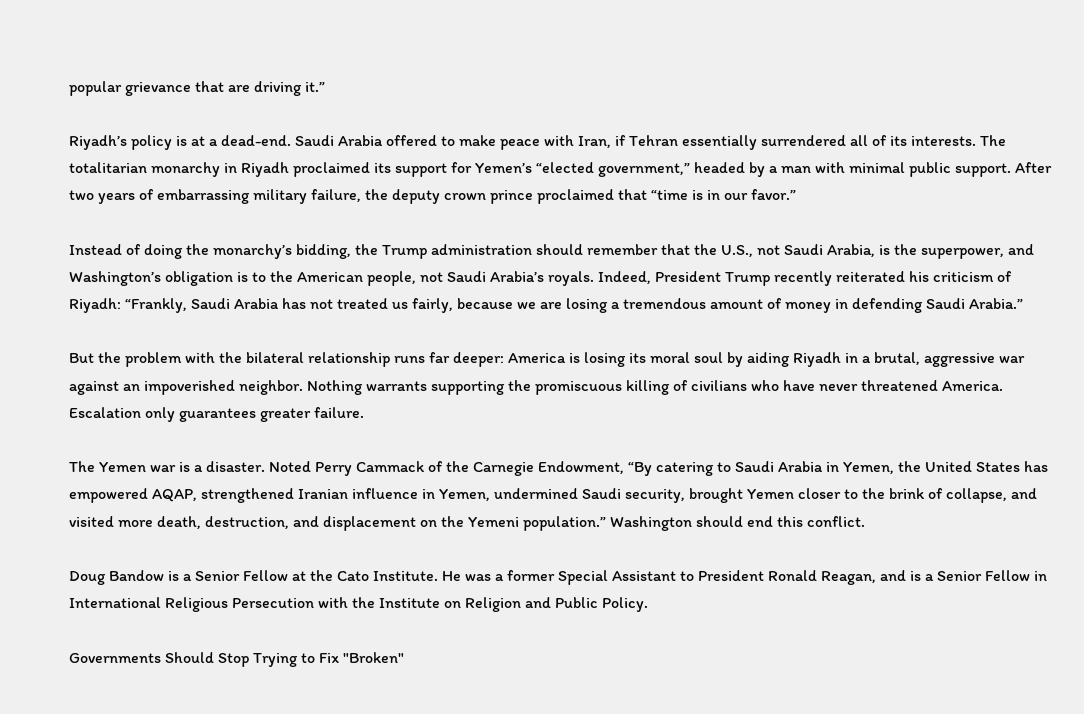popular grievance that are driving it.”

Riyadh’s policy is at a dead-end. Saudi Arabia offered to make peace with Iran, if Tehran essentially surrendered all of its interests. The totalitarian monarchy in Riyadh proclaimed its support for Yemen’s “elected government,” headed by a man with minimal public support. After two years of embarrassing military failure, the deputy crown prince proclaimed that “time is in our favor.”

Instead of doing the monarchy’s bidding, the Trump administration should remember that the U.S., not Saudi Arabia, is the superpower, and Washington’s obligation is to the American people, not Saudi Arabia’s royals. Indeed, President Trump recently reiterated his criticism of Riyadh: “Frankly, Saudi Arabia has not treated us fairly, because we are losing a tremendous amount of money in defending Saudi Arabia.”

But the problem with the bilateral relationship runs far deeper: America is losing its moral soul by aiding Riyadh in a brutal, aggressive war against an impoverished neighbor. Nothing warrants supporting the promiscuous killing of civilians who have never threatened America. Escalation only guarantees greater failure.

The Yemen war is a disaster. Noted Perry Cammack of the Carnegie Endowment, “By catering to Saudi Arabia in Yemen, the United States has empowered AQAP, strengthened Iranian influence in Yemen, undermined Saudi security, brought Yemen closer to the brink of collapse, and visited more death, destruction, and displacement on the Yemeni population.” Washington should end this conflict.

Doug Bandow is a Senior Fellow at the Cato Institute. He was a former Special Assistant to President Ronald Reagan, and is a Senior Fellow in International Religious Persecution with the Institute on Religion and Public Policy.

Governments Should Stop Trying to Fix "Broken"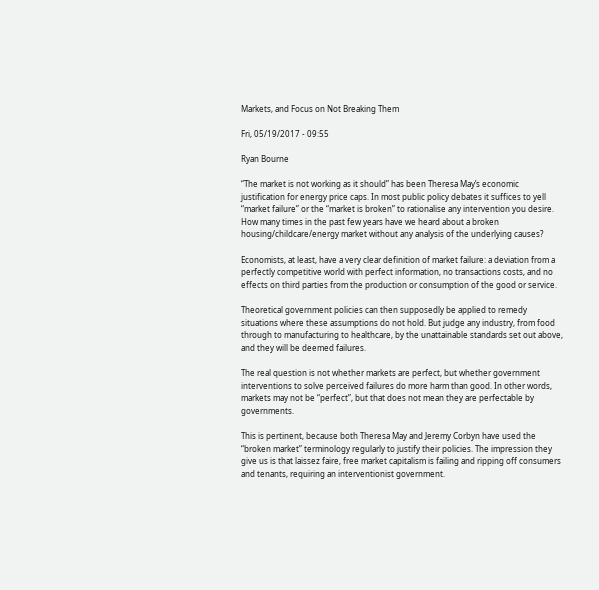Markets, and Focus on Not Breaking Them

Fri, 05/19/2017 - 09:55

Ryan Bourne

“The market is not working as it should” has been Theresa May’s economic justification for energy price caps. In most public policy debates it suffices to yell “market failure” or the “market is broken” to rationalise any intervention you desire. How many times in the past few years have we heard about a broken housing/childcare/energy market without any analysis of the underlying causes?

Economists, at least, have a very clear definition of market failure: a deviation from a perfectly competitive world with perfect information, no transactions costs, and no effects on third parties from the production or consumption of the good or service.

Theoretical government policies can then supposedly be applied to remedy situations where these assumptions do not hold. But judge any industry, from food through to manufacturing to healthcare, by the unattainable standards set out above, and they will be deemed failures.

The real question is not whether markets are perfect, but whether government interventions to solve perceived failures do more harm than good. In other words, markets may not be “perfect”, but that does not mean they are perfectable by governments.

This is pertinent, because both Theresa May and Jeremy Corbyn have used the “broken market” terminology regularly to justify their policies. The impression they give us is that laissez faire, free market capitalism is failing and ripping off consumers and tenants, requiring an interventionist government.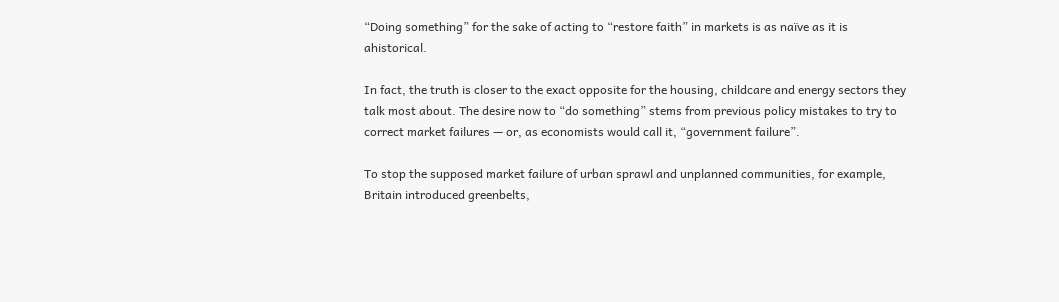“Doing something” for the sake of acting to “restore faith” in markets is as naïve as it is ahistorical.

In fact, the truth is closer to the exact opposite for the housing, childcare and energy sectors they talk most about. The desire now to “do something” stems from previous policy mistakes to try to correct market failures — or, as economists would call it, “government failure”.

To stop the supposed market failure of urban sprawl and unplanned communities, for example, Britain introduced greenbelts,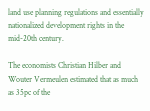land use planning regulations and essentially nationalized development rights in the mid-20th century.

The economists Christian Hilber and Wouter Vermeulen estimated that as much as 35pc of the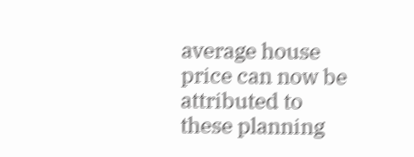average house price can now be attributed to these planning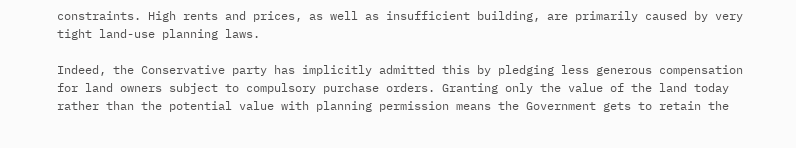constraints. High rents and prices, as well as insufficient building, are primarily caused by very tight land-use planning laws.

Indeed, the Conservative party has implicitly admitted this by pledging less generous compensation for land owners subject to compulsory purchase orders. Granting only the value of the land today rather than the potential value with planning permission means the Government gets to retain the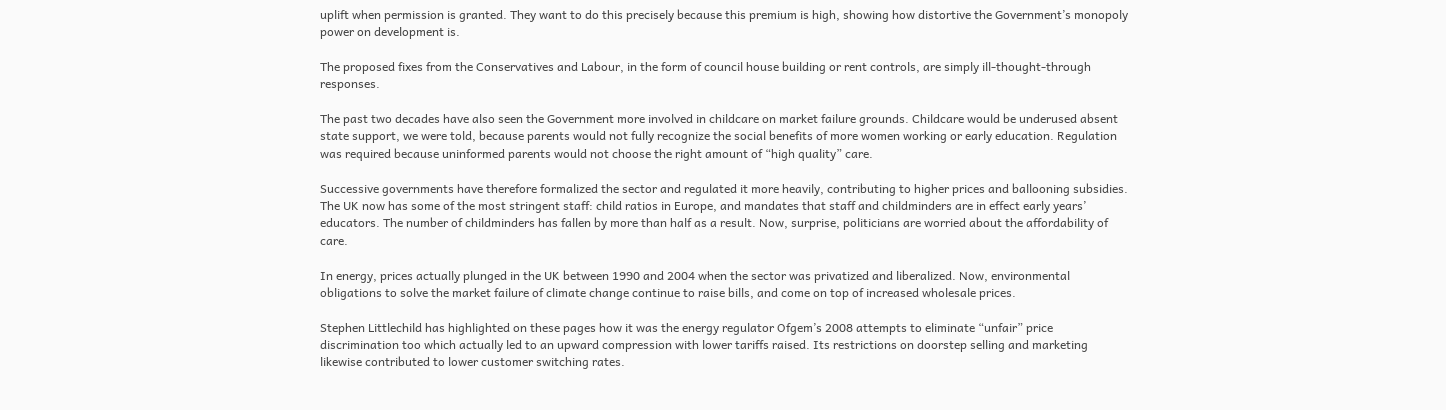uplift when permission is granted. They want to do this precisely because this premium is high, showing how distortive the Government’s monopoly power on development is.

The proposed fixes from the Conservatives and Labour, in the form of council house building or rent controls, are simply ill-thought-through responses.

The past two decades have also seen the Government more involved in childcare on market failure grounds. Childcare would be underused absent state support, we were told, because parents would not fully recognize the social benefits of more women working or early education. Regulation was required because uninformed parents would not choose the right amount of “high quality” care.

Successive governments have therefore formalized the sector and regulated it more heavily, contributing to higher prices and ballooning subsidies. The UK now has some of the most stringent staff: child ratios in Europe, and mandates that staff and childminders are in effect early years’ educators. The number of childminders has fallen by more than half as a result. Now, surprise, politicians are worried about the affordability of care.

In energy, prices actually plunged in the UK between 1990 and 2004 when the sector was privatized and liberalized. Now, environmental obligations to solve the market failure of climate change continue to raise bills, and come on top of increased wholesale prices.

Stephen Littlechild has highlighted on these pages how it was the energy regulator Ofgem’s 2008 attempts to eliminate “unfair” price discrimination too which actually led to an upward compression with lower tariffs raised. Its restrictions on doorstep selling and marketing likewise contributed to lower customer switching rates.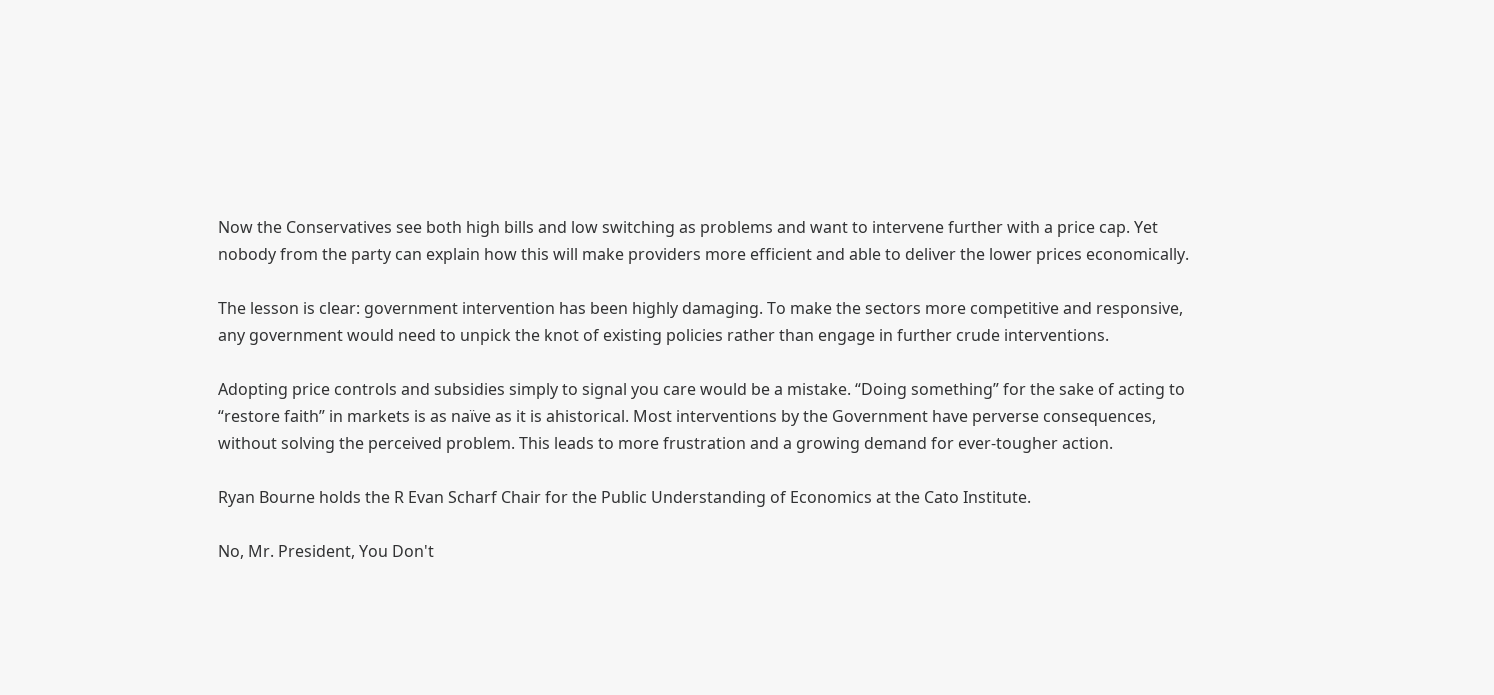Now the Conservatives see both high bills and low switching as problems and want to intervene further with a price cap. Yet nobody from the party can explain how this will make providers more efficient and able to deliver the lower prices economically.

The lesson is clear: government intervention has been highly damaging. To make the sectors more competitive and responsive, any government would need to unpick the knot of existing policies rather than engage in further crude interventions.

Adopting price controls and subsidies simply to signal you care would be a mistake. “Doing something” for the sake of acting to “restore faith” in markets is as naïve as it is ahistorical. Most interventions by the Government have perverse consequences, without solving the perceived problem. This leads to more frustration and a growing demand for ever-tougher action.

Ryan Bourne holds the R Evan Scharf Chair for the Public Understanding of Economics at the Cato Institute.

No, Mr. President, You Don't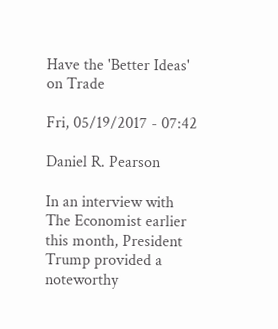Have the 'Better Ideas' on Trade

Fri, 05/19/2017 - 07:42

Daniel R. Pearson

In an interview with The Economist earlier this month, President Trump provided a noteworthy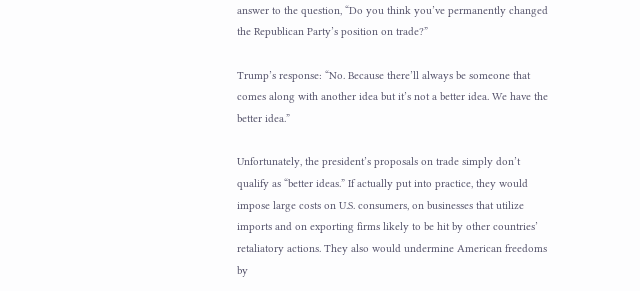answer to the question, “Do you think you’ve permanently changed the Republican Party’s position on trade?”

Trump’s response: “No. Because there’ll always be someone that comes along with another idea but it’s not a better idea. We have the better idea.”

Unfortunately, the president’s proposals on trade simply don’t qualify as “better ideas.” If actually put into practice, they would impose large costs on U.S. consumers, on businesses that utilize imports and on exporting firms likely to be hit by other countries’ retaliatory actions. They also would undermine American freedoms by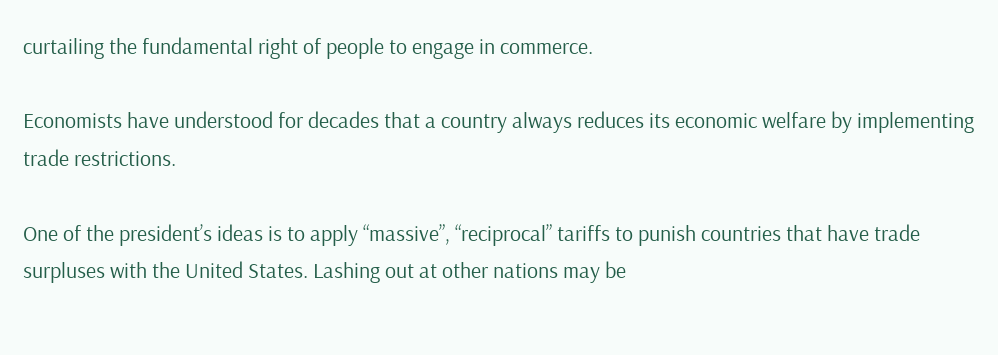curtailing the fundamental right of people to engage in commerce.

Economists have understood for decades that a country always reduces its economic welfare by implementing trade restrictions.

One of the president’s ideas is to apply “massive”, “reciprocal” tariffs to punish countries that have trade surpluses with the United States. Lashing out at other nations may be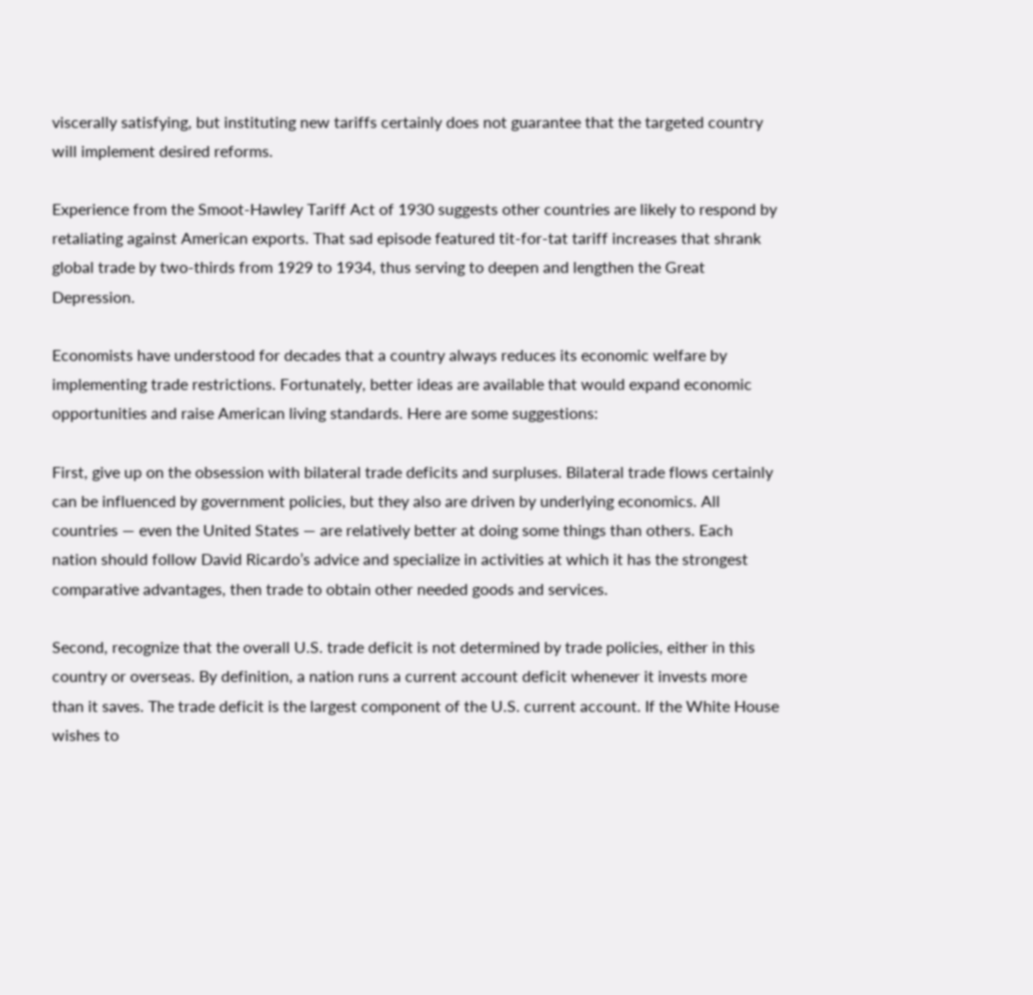viscerally satisfying, but instituting new tariffs certainly does not guarantee that the targeted country will implement desired reforms.

Experience from the Smoot-Hawley Tariff Act of 1930 suggests other countries are likely to respond by retaliating against American exports. That sad episode featured tit-for-tat tariff increases that shrank global trade by two-thirds from 1929 to 1934, thus serving to deepen and lengthen the Great Depression.

Economists have understood for decades that a country always reduces its economic welfare by implementing trade restrictions. Fortunately, better ideas are available that would expand economic opportunities and raise American living standards. Here are some suggestions:

First, give up on the obsession with bilateral trade deficits and surpluses. Bilateral trade flows certainly can be influenced by government policies, but they also are driven by underlying economics. All countries — even the United States — are relatively better at doing some things than others. Each nation should follow David Ricardo’s advice and specialize in activities at which it has the strongest comparative advantages, then trade to obtain other needed goods and services.

Second, recognize that the overall U.S. trade deficit is not determined by trade policies, either in this country or overseas. By definition, a nation runs a current account deficit whenever it invests more than it saves. The trade deficit is the largest component of the U.S. current account. If the White House wishes to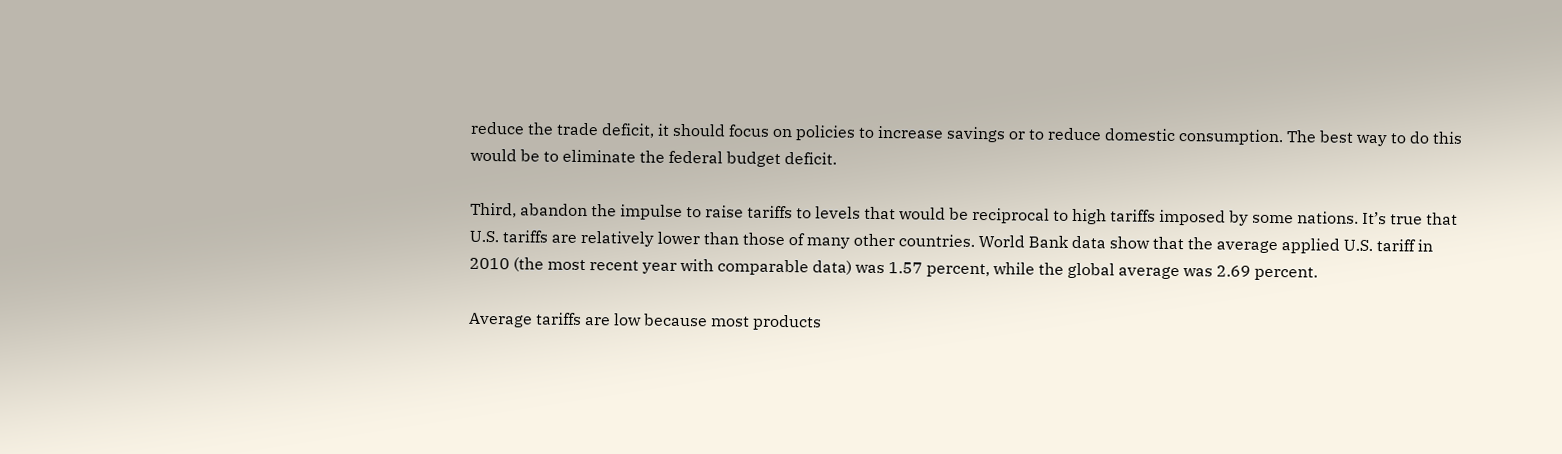reduce the trade deficit, it should focus on policies to increase savings or to reduce domestic consumption. The best way to do this would be to eliminate the federal budget deficit.

Third, abandon the impulse to raise tariffs to levels that would be reciprocal to high tariffs imposed by some nations. It’s true that U.S. tariffs are relatively lower than those of many other countries. World Bank data show that the average applied U.S. tariff in 2010 (the most recent year with comparable data) was 1.57 percent, while the global average was 2.69 percent.

Average tariffs are low because most products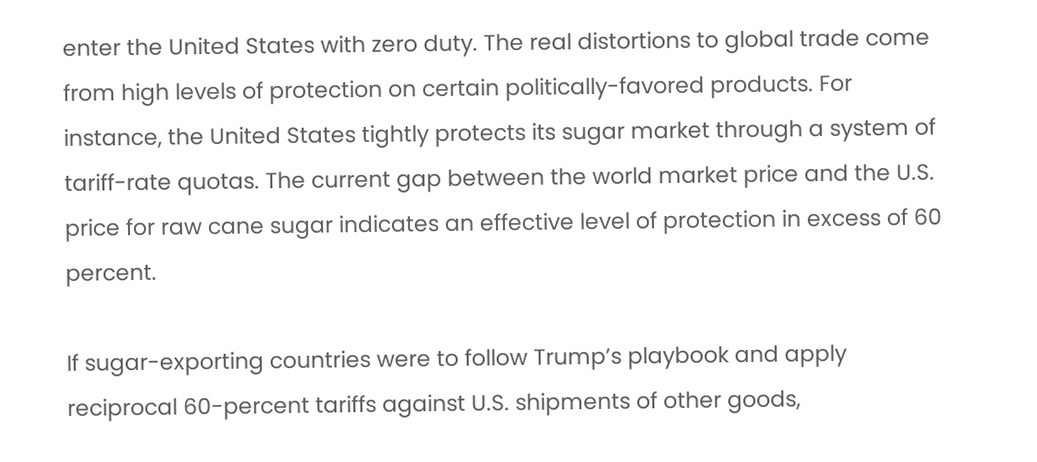enter the United States with zero duty. The real distortions to global trade come from high levels of protection on certain politically-favored products. For instance, the United States tightly protects its sugar market through a system of tariff-rate quotas. The current gap between the world market price and the U.S. price for raw cane sugar indicates an effective level of protection in excess of 60 percent.

If sugar-exporting countries were to follow Trump’s playbook and apply reciprocal 60-percent tariffs against U.S. shipments of other goods,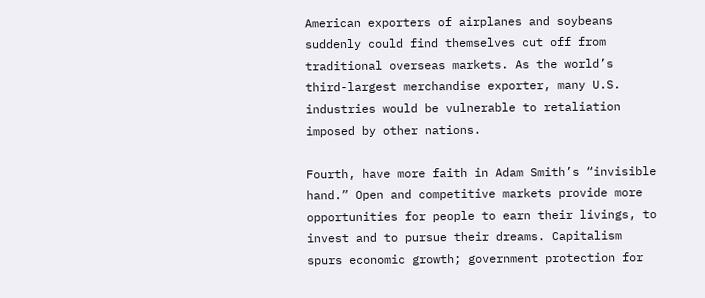American exporters of airplanes and soybeans suddenly could find themselves cut off from traditional overseas markets. As the world’s third-largest merchandise exporter, many U.S. industries would be vulnerable to retaliation imposed by other nations.

Fourth, have more faith in Adam Smith’s “invisible hand.” Open and competitive markets provide more opportunities for people to earn their livings, to invest and to pursue their dreams. Capitalism spurs economic growth; government protection for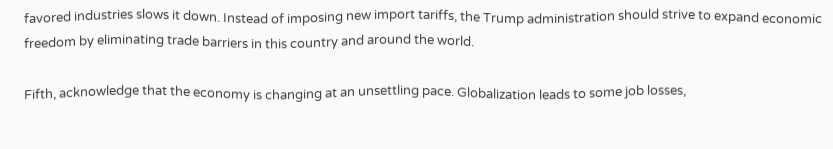favored industries slows it down. Instead of imposing new import tariffs, the Trump administration should strive to expand economic freedom by eliminating trade barriers in this country and around the world.

Fifth, acknowledge that the economy is changing at an unsettling pace. Globalization leads to some job losses,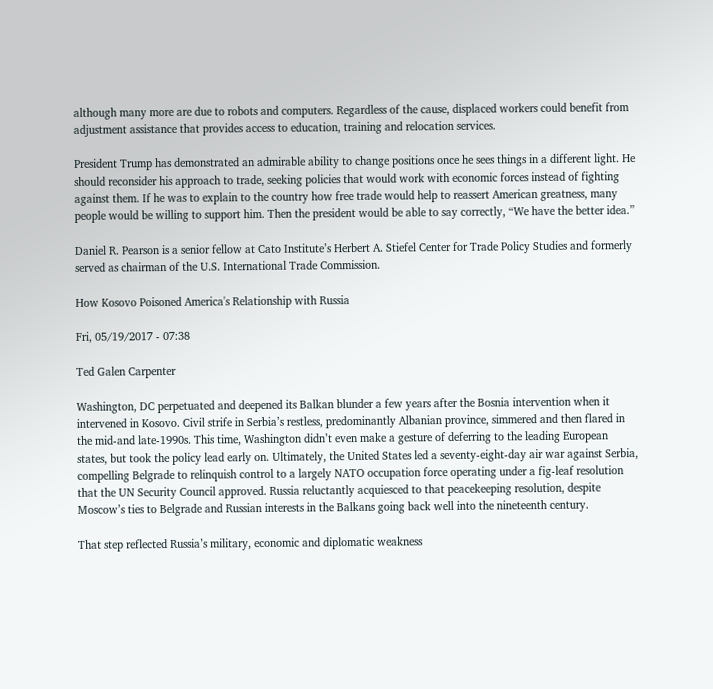although many more are due to robots and computers. Regardless of the cause, displaced workers could benefit from adjustment assistance that provides access to education, training and relocation services.

President Trump has demonstrated an admirable ability to change positions once he sees things in a different light. He should reconsider his approach to trade, seeking policies that would work with economic forces instead of fighting against them. If he was to explain to the country how free trade would help to reassert American greatness, many people would be willing to support him. Then the president would be able to say correctly, “We have the better idea.”

Daniel R. Pearson is a senior fellow at Cato Institute’s Herbert A. Stiefel Center for Trade Policy Studies and formerly served as chairman of the U.S. International Trade Commission.

How Kosovo Poisoned America's Relationship with Russia

Fri, 05/19/2017 - 07:38

Ted Galen Carpenter

Washington, DC perpetuated and deepened its Balkan blunder a few years after the Bosnia intervention when it intervened in Kosovo. Civil strife in Serbia’s restless, predominantly Albanian province, simmered and then flared in the mid-and late-1990s. This time, Washington didn’t even make a gesture of deferring to the leading European states, but took the policy lead early on. Ultimately, the United States led a seventy-eight-day air war against Serbia, compelling Belgrade to relinquish control to a largely NATO occupation force operating under a fig-leaf resolution that the UN Security Council approved. Russia reluctantly acquiesced to that peacekeeping resolution, despite Moscow’s ties to Belgrade and Russian interests in the Balkans going back well into the nineteenth century.

That step reflected Russia’s military, economic and diplomatic weakness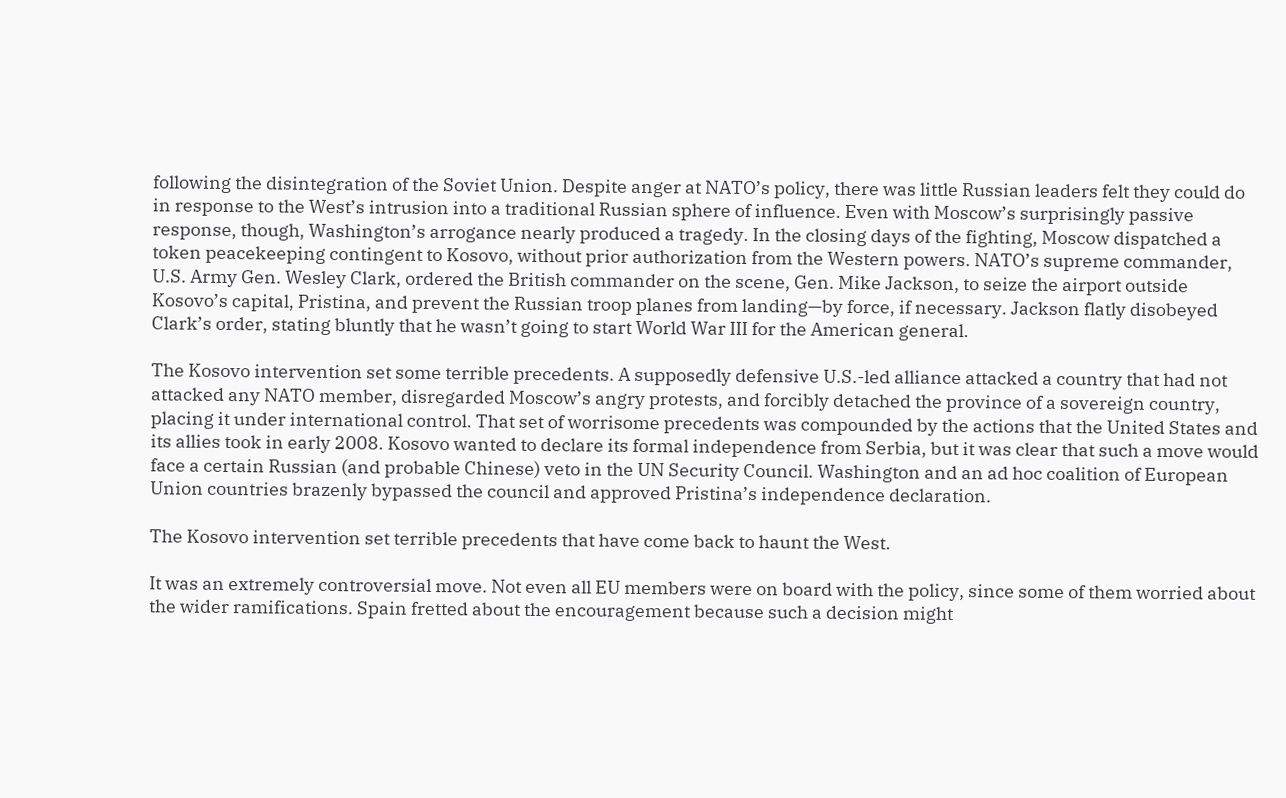following the disintegration of the Soviet Union. Despite anger at NATO’s policy, there was little Russian leaders felt they could do in response to the West’s intrusion into a traditional Russian sphere of influence. Even with Moscow’s surprisingly passive response, though, Washington’s arrogance nearly produced a tragedy. In the closing days of the fighting, Moscow dispatched a token peacekeeping contingent to Kosovo, without prior authorization from the Western powers. NATO’s supreme commander, U.S. Army Gen. Wesley Clark, ordered the British commander on the scene, Gen. Mike Jackson, to seize the airport outside Kosovo’s capital, Pristina, and prevent the Russian troop planes from landing—by force, if necessary. Jackson flatly disobeyed Clark’s order, stating bluntly that he wasn’t going to start World War III for the American general.

The Kosovo intervention set some terrible precedents. A supposedly defensive U.S.-led alliance attacked a country that had not attacked any NATO member, disregarded Moscow’s angry protests, and forcibly detached the province of a sovereign country, placing it under international control. That set of worrisome precedents was compounded by the actions that the United States and its allies took in early 2008. Kosovo wanted to declare its formal independence from Serbia, but it was clear that such a move would face a certain Russian (and probable Chinese) veto in the UN Security Council. Washington and an ad hoc coalition of European Union countries brazenly bypassed the council and approved Pristina’s independence declaration.

The Kosovo intervention set terrible precedents that have come back to haunt the West.

It was an extremely controversial move. Not even all EU members were on board with the policy, since some of them worried about the wider ramifications. Spain fretted about the encouragement because such a decision might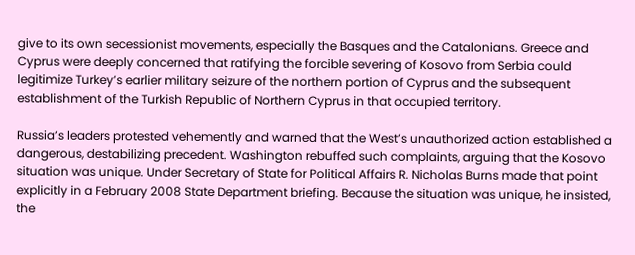give to its own secessionist movements, especially the Basques and the Catalonians. Greece and Cyprus were deeply concerned that ratifying the forcible severing of Kosovo from Serbia could legitimize Turkey’s earlier military seizure of the northern portion of Cyprus and the subsequent establishment of the Turkish Republic of Northern Cyprus in that occupied territory.

Russia’s leaders protested vehemently and warned that the West’s unauthorized action established a dangerous, destabilizing precedent. Washington rebuffed such complaints, arguing that the Kosovo situation was unique. Under Secretary of State for Political Affairs R. Nicholas Burns made that point explicitly in a February 2008 State Department briefing. Because the situation was unique, he insisted, the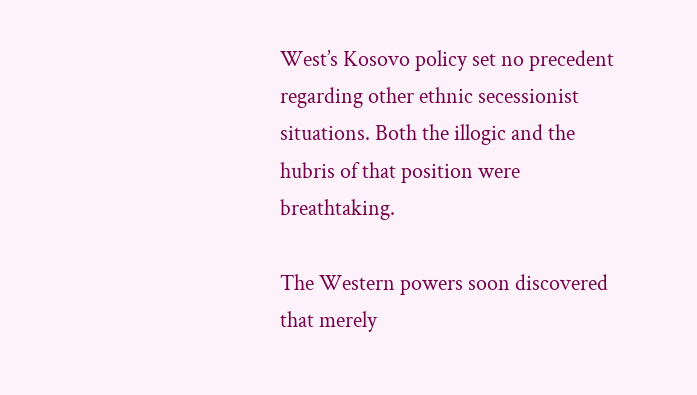West’s Kosovo policy set no precedent regarding other ethnic secessionist situations. Both the illogic and the hubris of that position were breathtaking.

The Western powers soon discovered that merely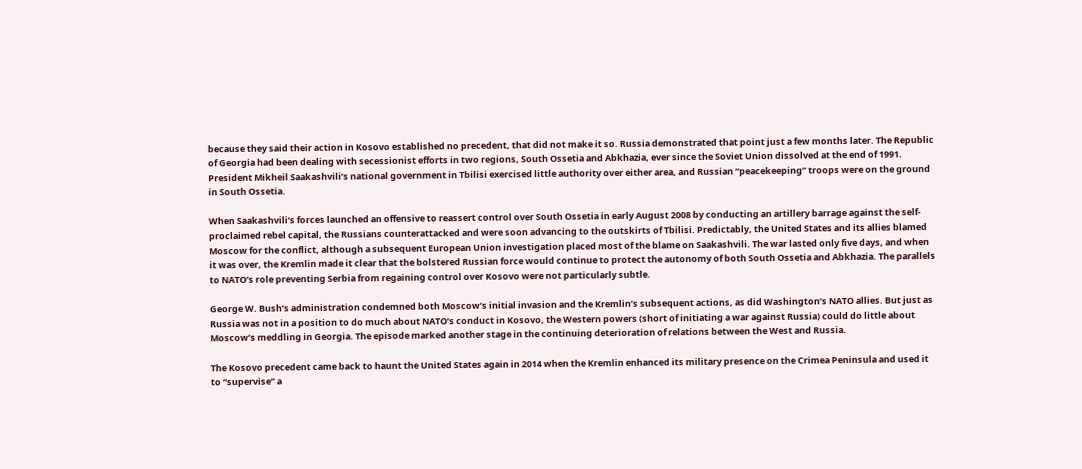because they said their action in Kosovo established no precedent, that did not make it so. Russia demonstrated that point just a few months later. The Republic of Georgia had been dealing with secessionist efforts in two regions, South Ossetia and Abkhazia, ever since the Soviet Union dissolved at the end of 1991. President Mikheil Saakashvili’s national government in Tbilisi exercised little authority over either area, and Russian “peacekeeping” troops were on the ground in South Ossetia.

When Saakashvili’s forces launched an offensive to reassert control over South Ossetia in early August 2008 by conducting an artillery barrage against the self-proclaimed rebel capital, the Russians counterattacked and were soon advancing to the outskirts of Tbilisi. Predictably, the United States and its allies blamed Moscow for the conflict, although a subsequent European Union investigation placed most of the blame on Saakashvili. The war lasted only five days, and when it was over, the Kremlin made it clear that the bolstered Russian force would continue to protect the autonomy of both South Ossetia and Abkhazia. The parallels to NATO’s role preventing Serbia from regaining control over Kosovo were not particularly subtle.

George W. Bush’s administration condemned both Moscow’s initial invasion and the Kremlin’s subsequent actions, as did Washington’s NATO allies. But just as Russia was not in a position to do much about NATO’s conduct in Kosovo, the Western powers (short of initiating a war against Russia) could do little about Moscow’s meddling in Georgia. The episode marked another stage in the continuing deterioration of relations between the West and Russia.

The Kosovo precedent came back to haunt the United States again in 2014 when the Kremlin enhanced its military presence on the Crimea Peninsula and used it to “supervise” a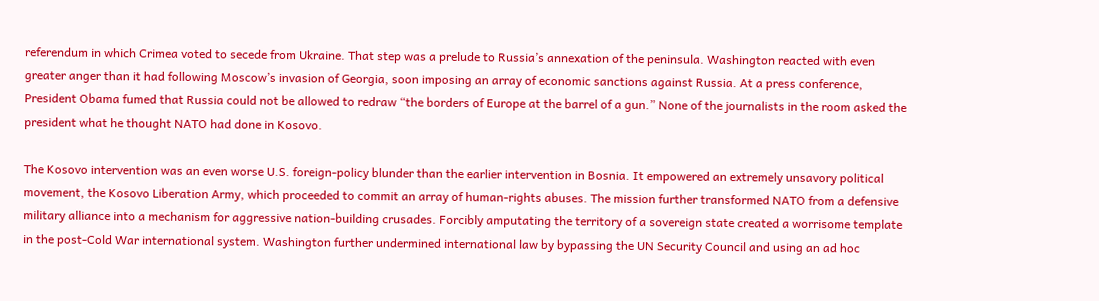referendum in which Crimea voted to secede from Ukraine. That step was a prelude to Russia’s annexation of the peninsula. Washington reacted with even greater anger than it had following Moscow’s invasion of Georgia, soon imposing an array of economic sanctions against Russia. At a press conference, President Obama fumed that Russia could not be allowed to redraw “the borders of Europe at the barrel of a gun.” None of the journalists in the room asked the president what he thought NATO had done in Kosovo.

The Kosovo intervention was an even worse U.S. foreign-policy blunder than the earlier intervention in Bosnia. It empowered an extremely unsavory political movement, the Kosovo Liberation Army, which proceeded to commit an array of human-rights abuses. The mission further transformed NATO from a defensive military alliance into a mechanism for aggressive nation-building crusades. Forcibly amputating the territory of a sovereign state created a worrisome template in the post-Cold War international system. Washington further undermined international law by bypassing the UN Security Council and using an ad hoc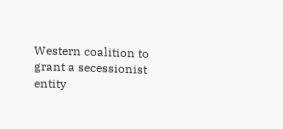Western coalition to grant a secessionist entity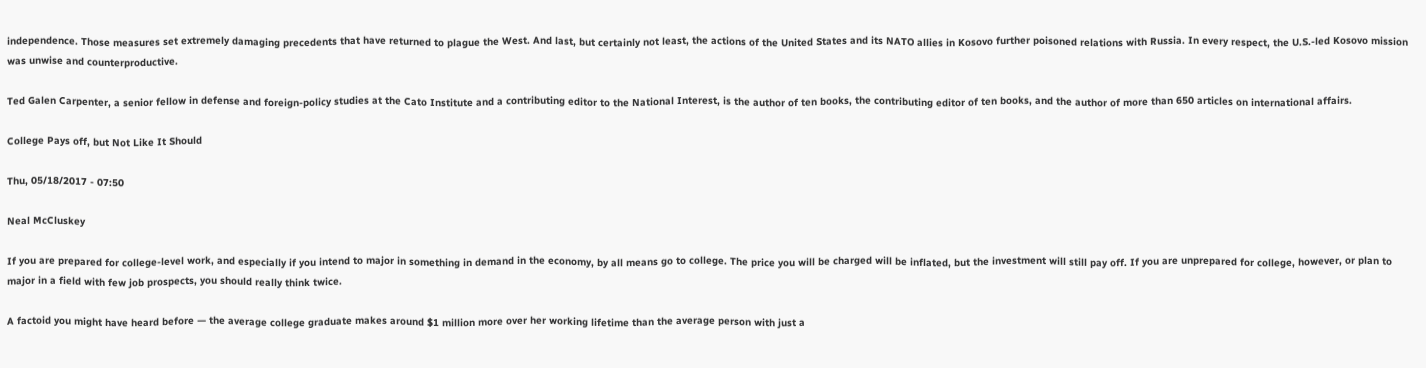independence. Those measures set extremely damaging precedents that have returned to plague the West. And last, but certainly not least, the actions of the United States and its NATO allies in Kosovo further poisoned relations with Russia. In every respect, the U.S.-led Kosovo mission was unwise and counterproductive.

Ted Galen Carpenter, a senior fellow in defense and foreign-policy studies at the Cato Institute and a contributing editor to the National Interest, is the author of ten books, the contributing editor of ten books, and the author of more than 650 articles on international affairs.

College Pays off, but Not Like It Should

Thu, 05/18/2017 - 07:50

Neal McCluskey

If you are prepared for college-level work, and especially if you intend to major in something in demand in the economy, by all means go to college. The price you will be charged will be inflated, but the investment will still pay off. If you are unprepared for college, however, or plan to major in a field with few job prospects, you should really think twice.

A factoid you might have heard before — the average college graduate makes around $1 million more over her working lifetime than the average person with just a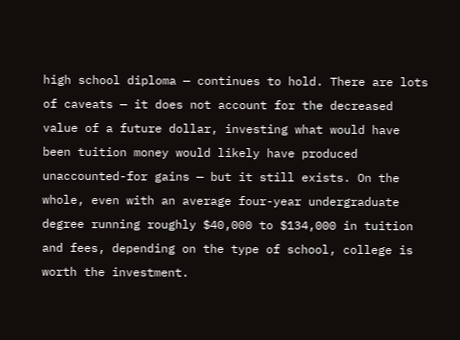high school diploma — continues to hold. There are lots of caveats — it does not account for the decreased value of a future dollar, investing what would have been tuition money would likely have produced unaccounted-for gains — but it still exists. On the whole, even with an average four-year undergraduate degree running roughly $40,000 to $134,000 in tuition and fees, depending on the type of school, college is worth the investment.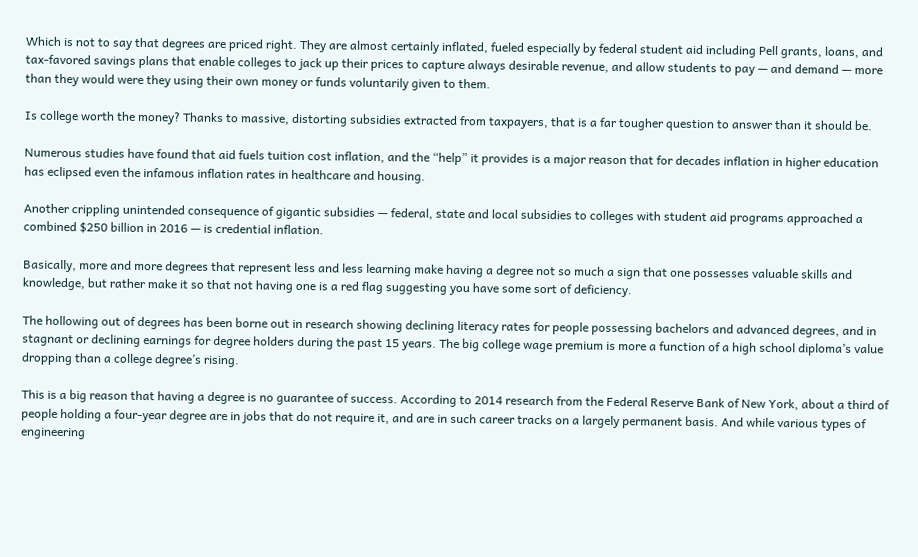Which is not to say that degrees are priced right. They are almost certainly inflated, fueled especially by federal student aid including Pell grants, loans, and tax-favored savings plans that enable colleges to jack up their prices to capture always desirable revenue, and allow students to pay — and demand — more than they would were they using their own money or funds voluntarily given to them.

Is college worth the money? Thanks to massive, distorting subsidies extracted from taxpayers, that is a far tougher question to answer than it should be.

Numerous studies have found that aid fuels tuition cost inflation, and the “help” it provides is a major reason that for decades inflation in higher education has eclipsed even the infamous inflation rates in healthcare and housing.

Another crippling unintended consequence of gigantic subsidies — federal, state and local subsidies to colleges with student aid programs approached a combined $250 billion in 2016 — is credential inflation.

Basically, more and more degrees that represent less and less learning make having a degree not so much a sign that one possesses valuable skills and knowledge, but rather make it so that not having one is a red flag suggesting you have some sort of deficiency.

The hollowing out of degrees has been borne out in research showing declining literacy rates for people possessing bachelors and advanced degrees, and in stagnant or declining earnings for degree holders during the past 15 years. The big college wage premium is more a function of a high school diploma’s value dropping than a college degree’s rising.

This is a big reason that having a degree is no guarantee of success. According to 2014 research from the Federal Reserve Bank of New York, about a third of people holding a four-year degree are in jobs that do not require it, and are in such career tracks on a largely permanent basis. And while various types of engineering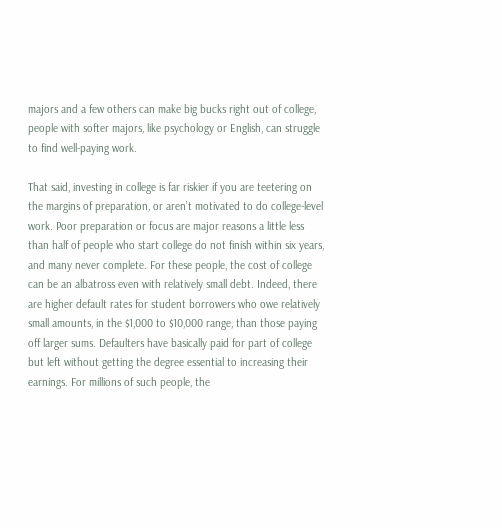majors and a few others can make big bucks right out of college, people with softer majors, like psychology or English, can struggle to find well-paying work.

That said, investing in college is far riskier if you are teetering on the margins of preparation, or aren’t motivated to do college-level work. Poor preparation or focus are major reasons a little less than half of people who start college do not finish within six years, and many never complete. For these people, the cost of college can be an albatross even with relatively small debt. Indeed, there are higher default rates for student borrowers who owe relatively small amounts, in the $1,000 to $10,000 range, than those paying off larger sums. Defaulters have basically paid for part of college but left without getting the degree essential to increasing their earnings. For millions of such people, the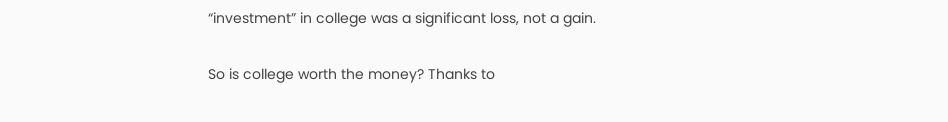“investment” in college was a significant loss, not a gain.

So is college worth the money? Thanks to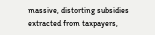massive, distorting subsidies extracted from taxpayers,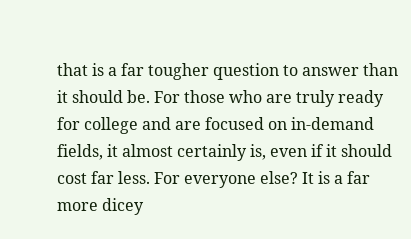that is a far tougher question to answer than it should be. For those who are truly ready for college and are focused on in-demand fields, it almost certainly is, even if it should cost far less. For everyone else? It is a far more dicey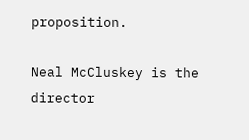proposition.

Neal McCluskey is the director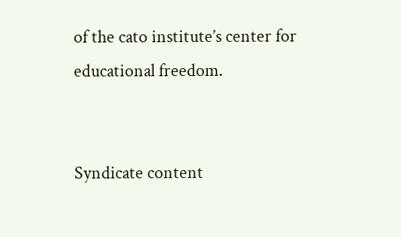of the cato institute’s center for educational freedom.


Syndicate content